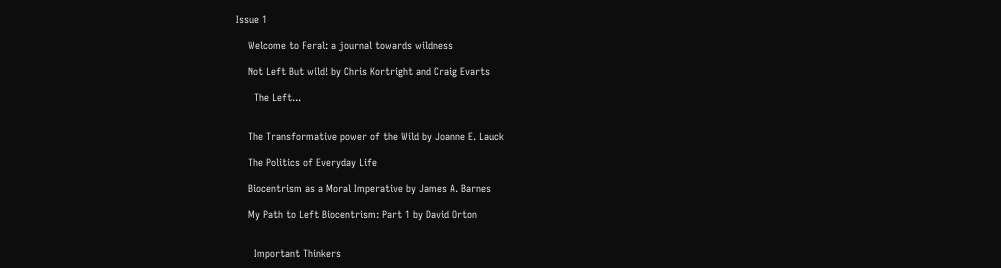Issue 1

    Welcome to Feral: a journal towards wildness

    Not Left But wild! by Chris Kortright and Craig Evarts

      The Left...


    The Transformative power of the Wild by Joanne E. Lauck

    The Politics of Everyday Life

    Biocentrism as a Moral Imperative by James A. Barnes

    My Path to Left Biocentrism: Part 1 by David Orton


      Important Thinkers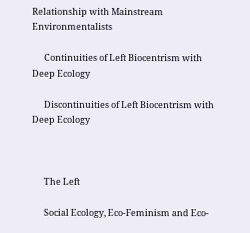Relationship with Mainstream Environmentalists

      Continuities of Left Biocentrism with Deep Ecology

      Discontinuities of Left Biocentrism with Deep Ecology



      The Left

      Social Ecology, Eco-Feminism and Eco-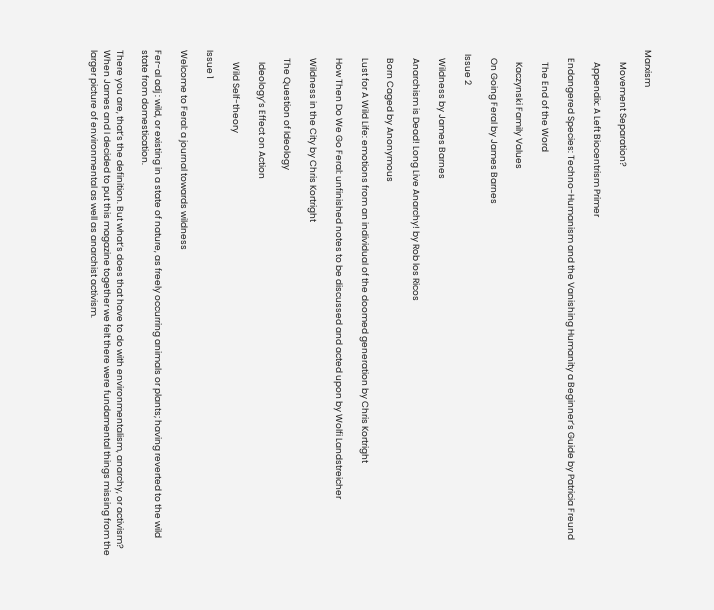Marxism

      Movement Separation?

      Appendix: A Left Biocentrism Primer

    Endangered Species: Techno-Humanism and the Vanishing Humanity a Beginner’s Guide by Patricia Freund

      The End of the Word

      Kaczynski Family Values

    On Going Feral by James Barnes

  Issue 2

    Wildness by James Barnes

    Anarchism is Dead! Long Live Anarchy! by Rob los Ricos

    Born Caged by Anonymous

    Lust for A Wild Life: emotions from an individual of the doomed generation by Chris Kortright

    How Then Do We Go Feral: unfinished notes to be discussed and acted upon by Wolfi Landstreicher

    Wildness in the City by Chris Kortright

    The Question of Ideology

      Ideology’s Effect on Action

      Wild Self-theory

Issue 1

Welcome to Feral: a journal towards wildness

Fer-al adj : wild, or existing in a state of nature, as freely occurring animals or plants; having reverted to the wild state from domestication.

There you are, that’s the definition. But what’s does that have to do with environmentalism, anarchy, or activism? When James and I decided to put this magazine together we felt there were fundamental things missing from the larger picture of environmental as well as anarchist activism.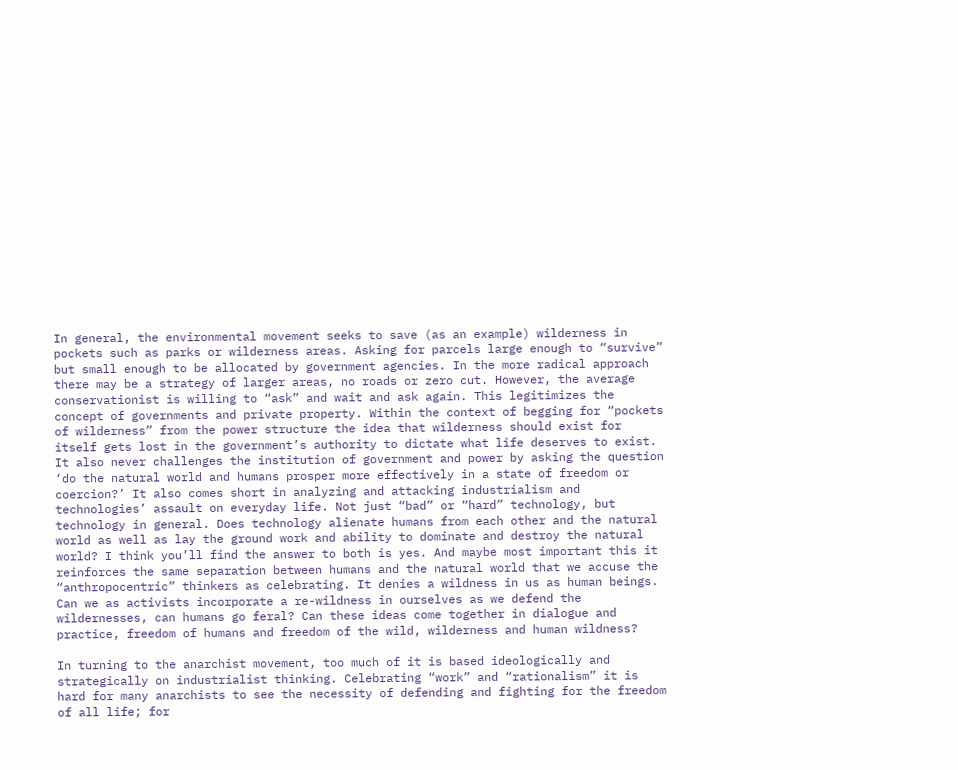In general, the environmental movement seeks to save (as an example) wilderness in pockets such as parks or wilderness areas. Asking for parcels large enough to “survive” but small enough to be allocated by government agencies. In the more radical approach there may be a strategy of larger areas, no roads or zero cut. However, the average conservationist is willing to “ask” and wait and ask again. This legitimizes the concept of governments and private property. Within the context of begging for “pockets of wilderness” from the power structure the idea that wilderness should exist for itself gets lost in the government’s authority to dictate what life deserves to exist. It also never challenges the institution of government and power by asking the question ‘do the natural world and humans prosper more effectively in a state of freedom or coercion?’ It also comes short in analyzing and attacking industrialism and technologies’ assault on everyday life. Not just “bad” or “hard” technology, but technology in general. Does technology alienate humans from each other and the natural world as well as lay the ground work and ability to dominate and destroy the natural world? I think you’ll find the answer to both is yes. And maybe most important this it reinforces the same separation between humans and the natural world that we accuse the “anthropocentric” thinkers as celebrating. It denies a wildness in us as human beings. Can we as activists incorporate a re-wildness in ourselves as we defend the wildernesses, can humans go feral? Can these ideas come together in dialogue and practice, freedom of humans and freedom of the wild, wilderness and human wildness?

In turning to the anarchist movement, too much of it is based ideologically and strategically on industrialist thinking. Celebrating “work” and “rationalism” it is hard for many anarchists to see the necessity of defending and fighting for the freedom of all life; for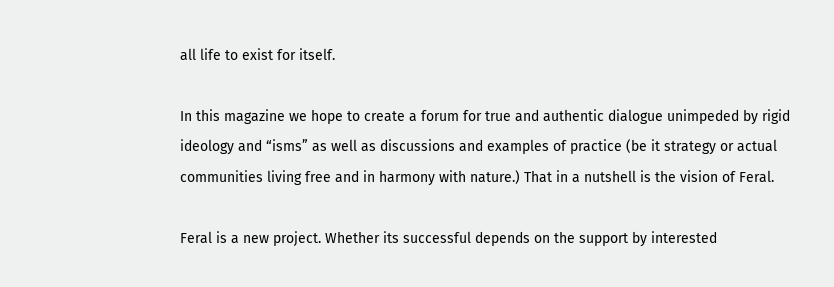all life to exist for itself.

In this magazine we hope to create a forum for true and authentic dialogue unimpeded by rigid ideology and “isms” as well as discussions and examples of practice (be it strategy or actual communities living free and in harmony with nature.) That in a nutshell is the vision of Feral.

Feral is a new project. Whether its successful depends on the support by interested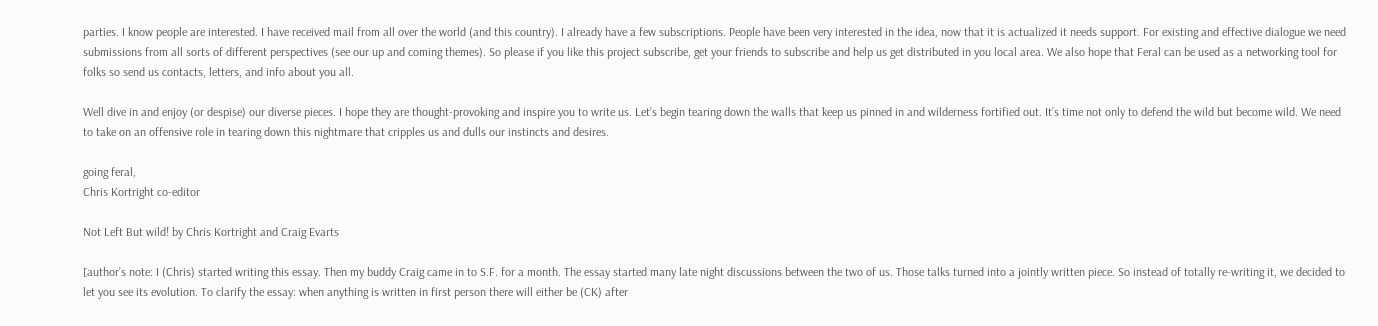parties. I know people are interested. I have received mail from all over the world (and this country). I already have a few subscriptions. People have been very interested in the idea, now that it is actualized it needs support. For existing and effective dialogue we need submissions from all sorts of different perspectives (see our up and coming themes). So please if you like this project subscribe, get your friends to subscribe and help us get distributed in you local area. We also hope that Feral can be used as a networking tool for folks so send us contacts, letters, and info about you all.

Well dive in and enjoy (or despise) our diverse pieces. I hope they are thought-provoking and inspire you to write us. Let’s begin tearing down the walls that keep us pinned in and wilderness fortified out. It’s time not only to defend the wild but become wild. We need to take on an offensive role in tearing down this nightmare that cripples us and dulls our instincts and desires.

going feral,
Chris Kortright co-editor

Not Left But wild! by Chris Kortright and Craig Evarts

[author’s note: I (Chris) started writing this essay. Then my buddy Craig came in to S.F. for a month. The essay started many late night discussions between the two of us. Those talks turned into a jointly written piece. So instead of totally re-writing it, we decided to let you see its evolution. To clarify the essay: when anything is written in first person there will either be (CK) after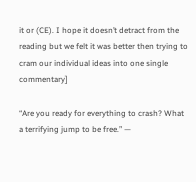it or (CE). I hope it doesn’t detract from the reading but we felt it was better then trying to cram our individual ideas into one single commentary]

“Are you ready for everything to crash? What a terrifying jump to be free.” —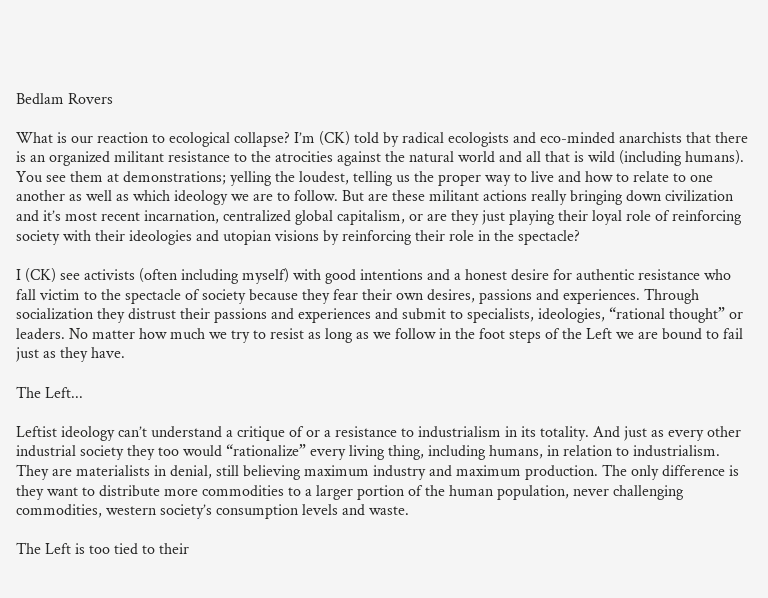Bedlam Rovers

What is our reaction to ecological collapse? I’m (CK) told by radical ecologists and eco-minded anarchists that there is an organized militant resistance to the atrocities against the natural world and all that is wild (including humans). You see them at demonstrations; yelling the loudest, telling us the proper way to live and how to relate to one another as well as which ideology we are to follow. But are these militant actions really bringing down civilization and it’s most recent incarnation, centralized global capitalism, or are they just playing their loyal role of reinforcing society with their ideologies and utopian visions by reinforcing their role in the spectacle?

I (CK) see activists (often including myself) with good intentions and a honest desire for authentic resistance who fall victim to the spectacle of society because they fear their own desires, passions and experiences. Through socialization they distrust their passions and experiences and submit to specialists, ideologies, “rational thought” or leaders. No matter how much we try to resist as long as we follow in the foot steps of the Left we are bound to fail just as they have.

The Left...

Leftist ideology can’t understand a critique of or a resistance to industrialism in its totality. And just as every other industrial society they too would “rationalize” every living thing, including humans, in relation to industrialism. They are materialists in denial, still believing maximum industry and maximum production. The only difference is they want to distribute more commodities to a larger portion of the human population, never challenging commodities, western society’s consumption levels and waste.

The Left is too tied to their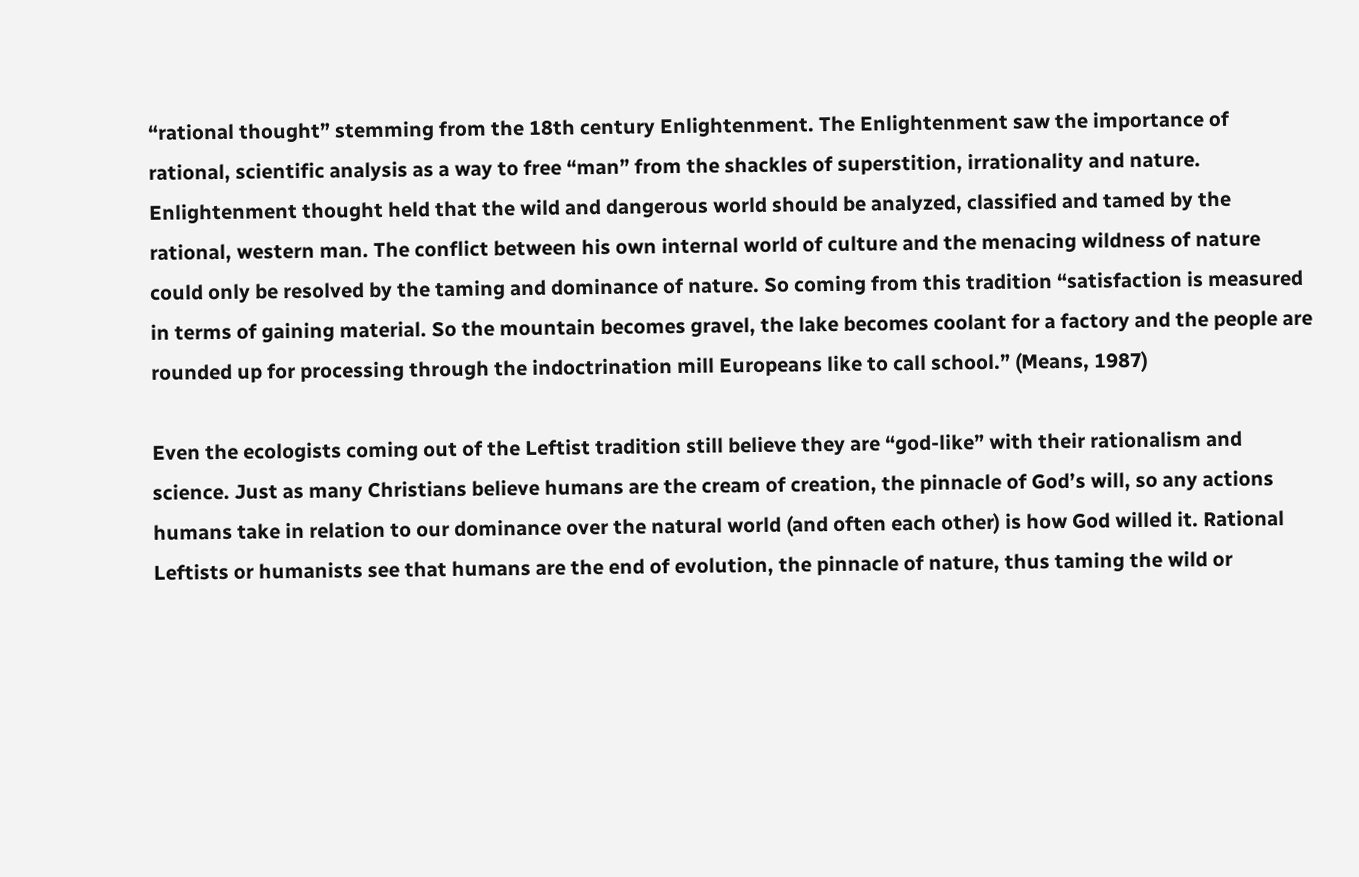“rational thought” stemming from the 18th century Enlightenment. The Enlightenment saw the importance of rational, scientific analysis as a way to free “man” from the shackles of superstition, irrationality and nature. Enlightenment thought held that the wild and dangerous world should be analyzed, classified and tamed by the rational, western man. The conflict between his own internal world of culture and the menacing wildness of nature could only be resolved by the taming and dominance of nature. So coming from this tradition “satisfaction is measured in terms of gaining material. So the mountain becomes gravel, the lake becomes coolant for a factory and the people are rounded up for processing through the indoctrination mill Europeans like to call school.” (Means, 1987)

Even the ecologists coming out of the Leftist tradition still believe they are “god-like” with their rationalism and science. Just as many Christians believe humans are the cream of creation, the pinnacle of God’s will, so any actions humans take in relation to our dominance over the natural world (and often each other) is how God willed it. Rational Leftists or humanists see that humans are the end of evolution, the pinnacle of nature, thus taming the wild or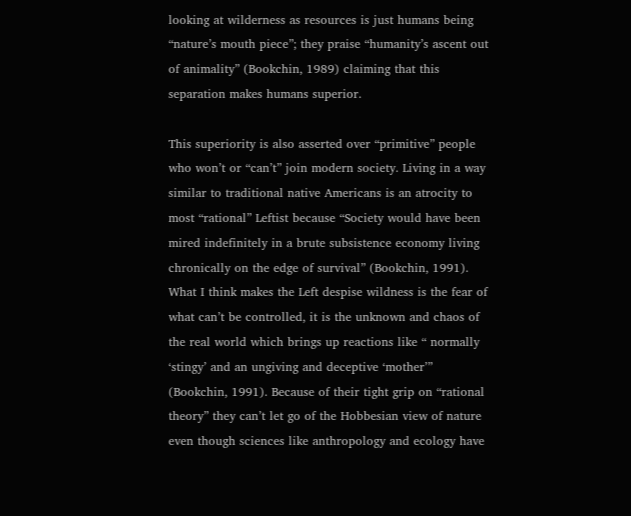looking at wilderness as resources is just humans being “nature’s mouth piece”; they praise “humanity’s ascent out of animality” (Bookchin, 1989) claiming that this separation makes humans superior.

This superiority is also asserted over “primitive” people who won’t or “can’t” join modern society. Living in a way similar to traditional native Americans is an atrocity to most “rational” Leftist because “Society would have been mired indefinitely in a brute subsistence economy living chronically on the edge of survival” (Bookchin, 1991). What I think makes the Left despise wildness is the fear of what can’t be controlled, it is the unknown and chaos of the real world which brings up reactions like “ normally ‘stingy’ and an ungiving and deceptive ‘mother’” (Bookchin, 1991). Because of their tight grip on “rational theory” they can’t let go of the Hobbesian view of nature even though sciences like anthropology and ecology have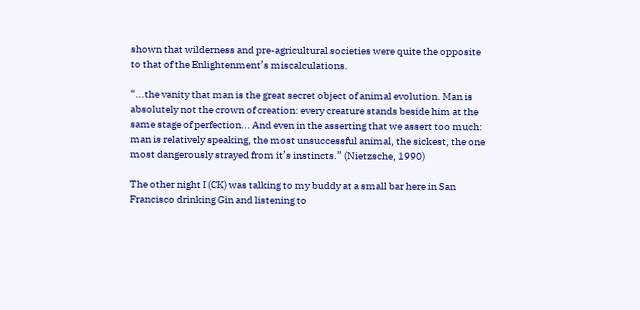shown that wilderness and pre-agricultural societies were quite the opposite to that of the Enlightenment’s miscalculations.

“...the vanity that man is the great secret object of animal evolution. Man is absolutely not the crown of creation: every creature stands beside him at the same stage of perfection... And even in the asserting that we assert too much: man is relatively speaking, the most unsuccessful animal, the sickest, the one most dangerously strayed from it’s instincts.” (Nietzsche, 1990)

The other night I (CK) was talking to my buddy at a small bar here in San Francisco drinking Gin and listening to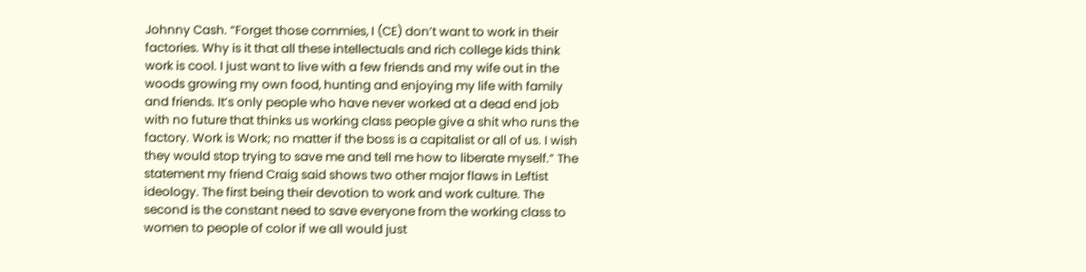Johnny Cash. “Forget those commies, I (CE) don’t want to work in their factories. Why is it that all these intellectuals and rich college kids think work is cool. I just want to live with a few friends and my wife out in the woods growing my own food, hunting and enjoying my life with family and friends. It’s only people who have never worked at a dead end job with no future that thinks us working class people give a shit who runs the factory. Work is Work; no matter if the boss is a capitalist or all of us. I wish they would stop trying to save me and tell me how to liberate myself.” The statement my friend Craig said shows two other major flaws in Leftist ideology. The first being their devotion to work and work culture. The second is the constant need to save everyone from the working class to women to people of color if we all would just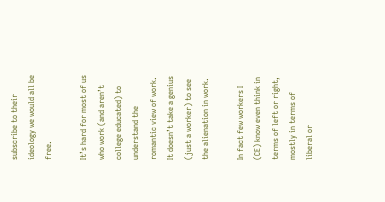subscribe to their ideology we would all be free.

It’s hard for most of us who work (and aren’t college educated) to understand the romantic view of work. It doesn’t take a genius (just a worker) to see the alienation in work.

In fact few workers I (CE) know even think in terms of left or right, mostly in terms of liberal or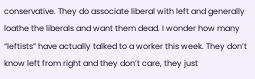conservative. They do associate liberal with left and generally loathe the liberals and want them dead. I wonder how many “leftists” have actually talked to a worker this week. They don’t know left from right and they don’t care, they just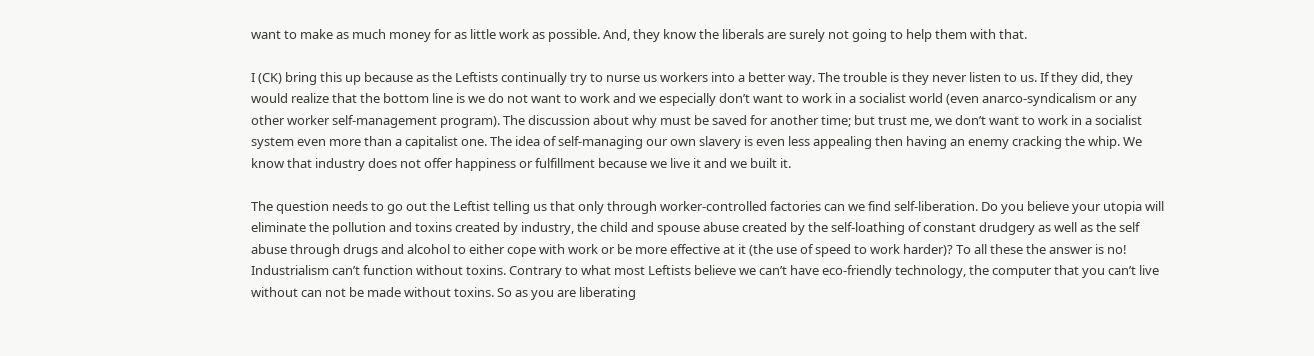want to make as much money for as little work as possible. And, they know the liberals are surely not going to help them with that.

I (CK) bring this up because as the Leftists continually try to nurse us workers into a better way. The trouble is they never listen to us. If they did, they would realize that the bottom line is we do not want to work and we especially don’t want to work in a socialist world (even anarco-syndicalism or any other worker self-management program). The discussion about why must be saved for another time; but trust me, we don’t want to work in a socialist system even more than a capitalist one. The idea of self-managing our own slavery is even less appealing then having an enemy cracking the whip. We know that industry does not offer happiness or fulfillment because we live it and we built it.

The question needs to go out the Leftist telling us that only through worker-controlled factories can we find self-liberation. Do you believe your utopia will eliminate the pollution and toxins created by industry, the child and spouse abuse created by the self-loathing of constant drudgery as well as the self abuse through drugs and alcohol to either cope with work or be more effective at it (the use of speed to work harder)? To all these the answer is no! Industrialism can’t function without toxins. Contrary to what most Leftists believe we can’t have eco-friendly technology, the computer that you can’t live without can not be made without toxins. So as you are liberating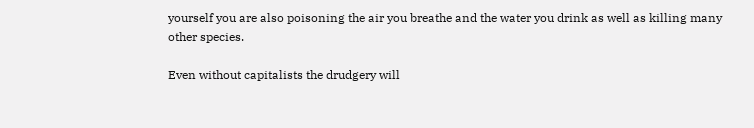yourself you are also poisoning the air you breathe and the water you drink as well as killing many other species.

Even without capitalists the drudgery will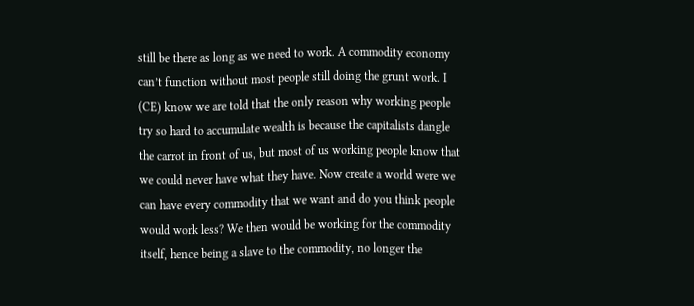still be there as long as we need to work. A commodity economy can’t function without most people still doing the grunt work. I (CE) know we are told that the only reason why working people try so hard to accumulate wealth is because the capitalists dangle the carrot in front of us, but most of us working people know that we could never have what they have. Now create a world were we can have every commodity that we want and do you think people would work less? We then would be working for the commodity itself, hence being a slave to the commodity, no longer the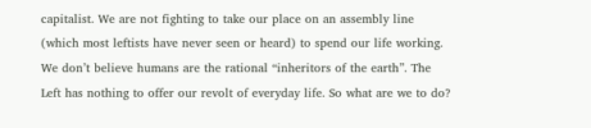capitalist. We are not fighting to take our place on an assembly line (which most leftists have never seen or heard) to spend our life working. We don’t believe humans are the rational “inheritors of the earth”. The Left has nothing to offer our revolt of everyday life. So what are we to do?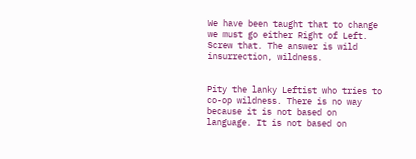We have been taught that to change we must go either Right of Left. Screw that. The answer is wild insurrection, wildness.


Pity the lanky Leftist who tries to co-op wildness. There is no way because it is not based on language. It is not based on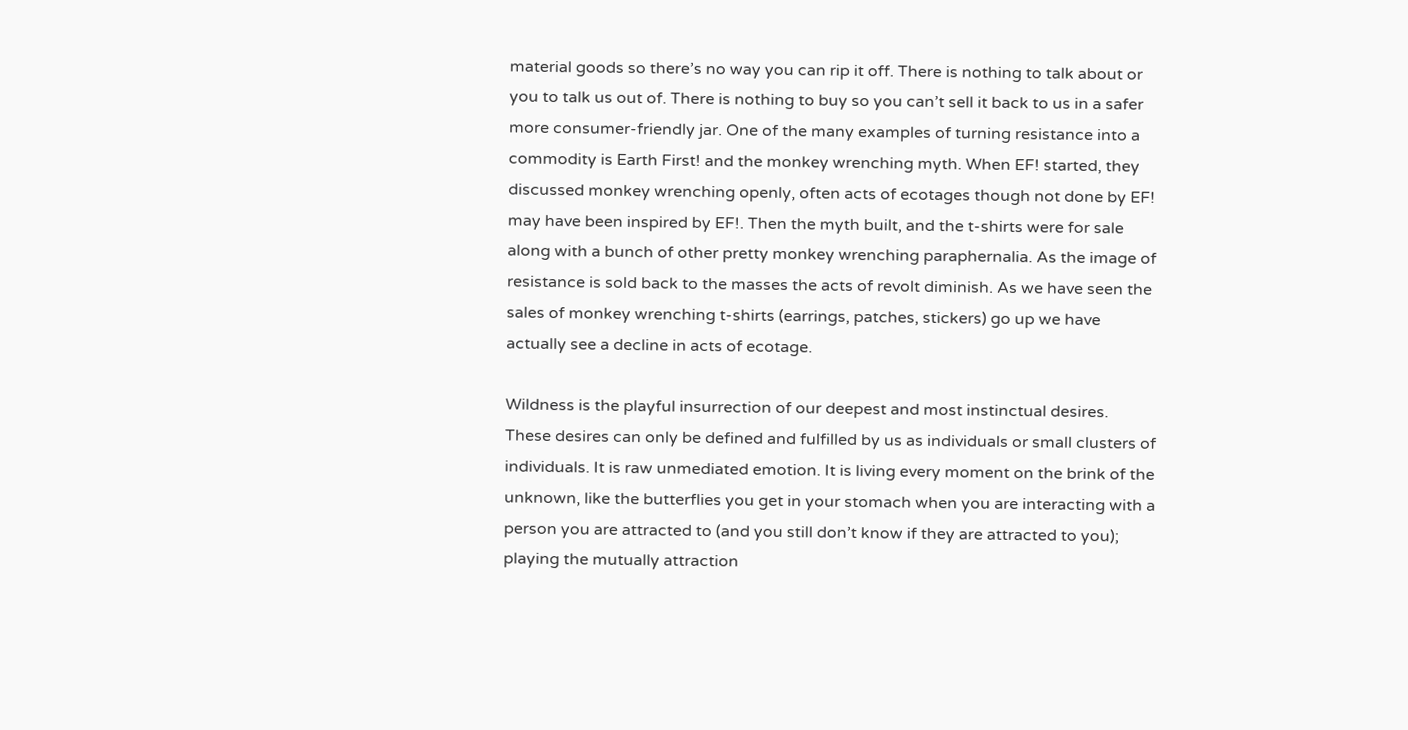material goods so there’s no way you can rip it off. There is nothing to talk about or you to talk us out of. There is nothing to buy so you can’t sell it back to us in a safer more consumer-friendly jar. One of the many examples of turning resistance into a commodity is Earth First! and the monkey wrenching myth. When EF! started, they discussed monkey wrenching openly, often acts of ecotages though not done by EF! may have been inspired by EF!. Then the myth built, and the t-shirts were for sale along with a bunch of other pretty monkey wrenching paraphernalia. As the image of resistance is sold back to the masses the acts of revolt diminish. As we have seen the sales of monkey wrenching t-shirts (earrings, patches, stickers) go up we have actually see a decline in acts of ecotage.

Wildness is the playful insurrection of our deepest and most instinctual desires. These desires can only be defined and fulfilled by us as individuals or small clusters of individuals. It is raw unmediated emotion. It is living every moment on the brink of the unknown, like the butterflies you get in your stomach when you are interacting with a person you are attracted to (and you still don’t know if they are attracted to you); playing the mutually attraction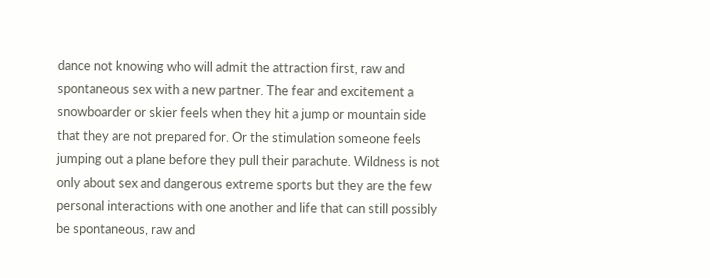dance not knowing who will admit the attraction first, raw and spontaneous sex with a new partner. The fear and excitement a snowboarder or skier feels when they hit a jump or mountain side that they are not prepared for. Or the stimulation someone feels jumping out a plane before they pull their parachute. Wildness is not only about sex and dangerous extreme sports but they are the few personal interactions with one another and life that can still possibly be spontaneous, raw and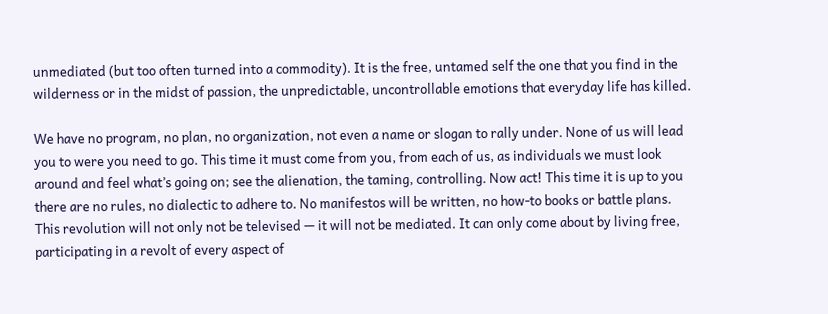unmediated (but too often turned into a commodity). It is the free, untamed self the one that you find in the wilderness or in the midst of passion, the unpredictable, uncontrollable emotions that everyday life has killed.

We have no program, no plan, no organization, not even a name or slogan to rally under. None of us will lead you to were you need to go. This time it must come from you, from each of us, as individuals we must look around and feel what’s going on; see the alienation, the taming, controlling. Now act! This time it is up to you there are no rules, no dialectic to adhere to. No manifestos will be written, no how-to books or battle plans. This revolution will not only not be televised — it will not be mediated. It can only come about by living free, participating in a revolt of every aspect of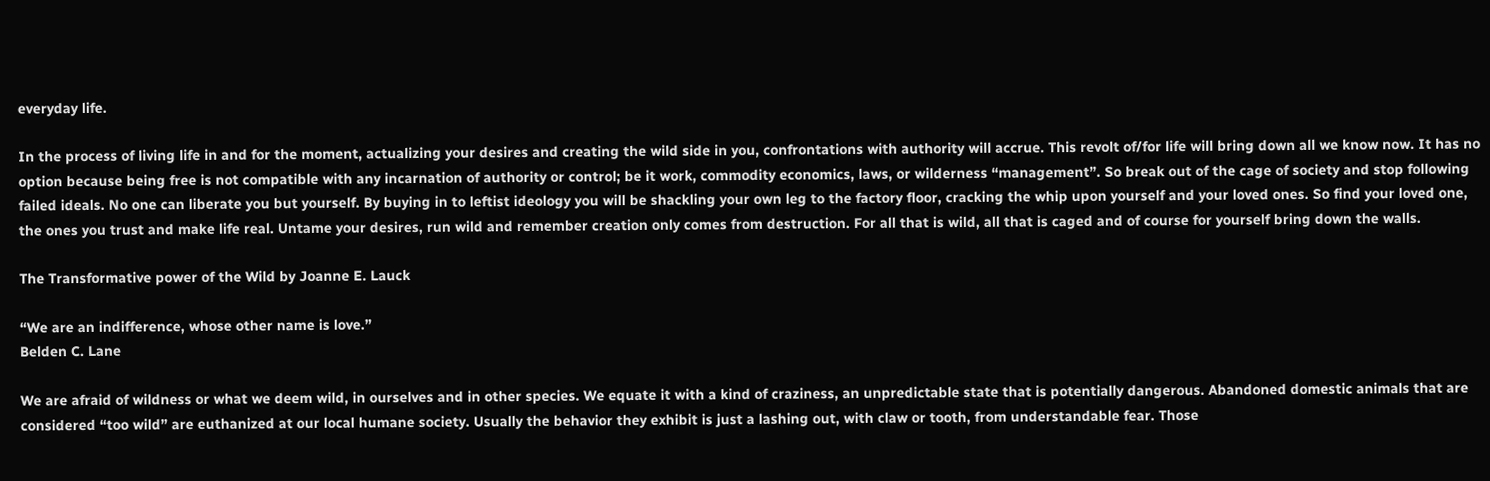everyday life.

In the process of living life in and for the moment, actualizing your desires and creating the wild side in you, confrontations with authority will accrue. This revolt of/for life will bring down all we know now. It has no option because being free is not compatible with any incarnation of authority or control; be it work, commodity economics, laws, or wilderness “management”. So break out of the cage of society and stop following failed ideals. No one can liberate you but yourself. By buying in to leftist ideology you will be shackling your own leg to the factory floor, cracking the whip upon yourself and your loved ones. So find your loved one, the ones you trust and make life real. Untame your desires, run wild and remember creation only comes from destruction. For all that is wild, all that is caged and of course for yourself bring down the walls.

The Transformative power of the Wild by Joanne E. Lauck

“We are an indifference, whose other name is love.”
Belden C. Lane

We are afraid of wildness or what we deem wild, in ourselves and in other species. We equate it with a kind of craziness, an unpredictable state that is potentially dangerous. Abandoned domestic animals that are considered “too wild” are euthanized at our local humane society. Usually the behavior they exhibit is just a lashing out, with claw or tooth, from understandable fear. Those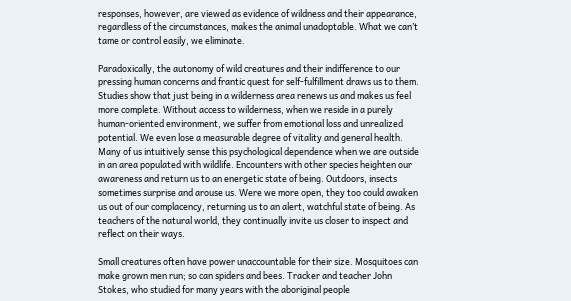responses, however, are viewed as evidence of wildness and their appearance, regardless of the circumstances, makes the animal unadoptable. What we can’t tame or control easily, we eliminate.

Paradoxically, the autonomy of wild creatures and their indifference to our pressing human concerns and frantic quest for self-fulfillment draws us to them. Studies show that just being in a wilderness area renews us and makes us feel more complete. Without access to wilderness, when we reside in a purely human-oriented environment, we suffer from emotional loss and unrealized potential. We even lose a measurable degree of vitality and general health. Many of us intuitively sense this psychological dependence when we are outside in an area populated with wildlife. Encounters with other species heighten our awareness and return us to an energetic state of being. Outdoors, insects sometimes surprise and arouse us. Were we more open, they too could awaken us out of our complacency, returning us to an alert, watchful state of being. As teachers of the natural world, they continually invite us closer to inspect and reflect on their ways.

Small creatures often have power unaccountable for their size. Mosquitoes can make grown men run; so can spiders and bees. Tracker and teacher John Stokes, who studied for many years with the aboriginal people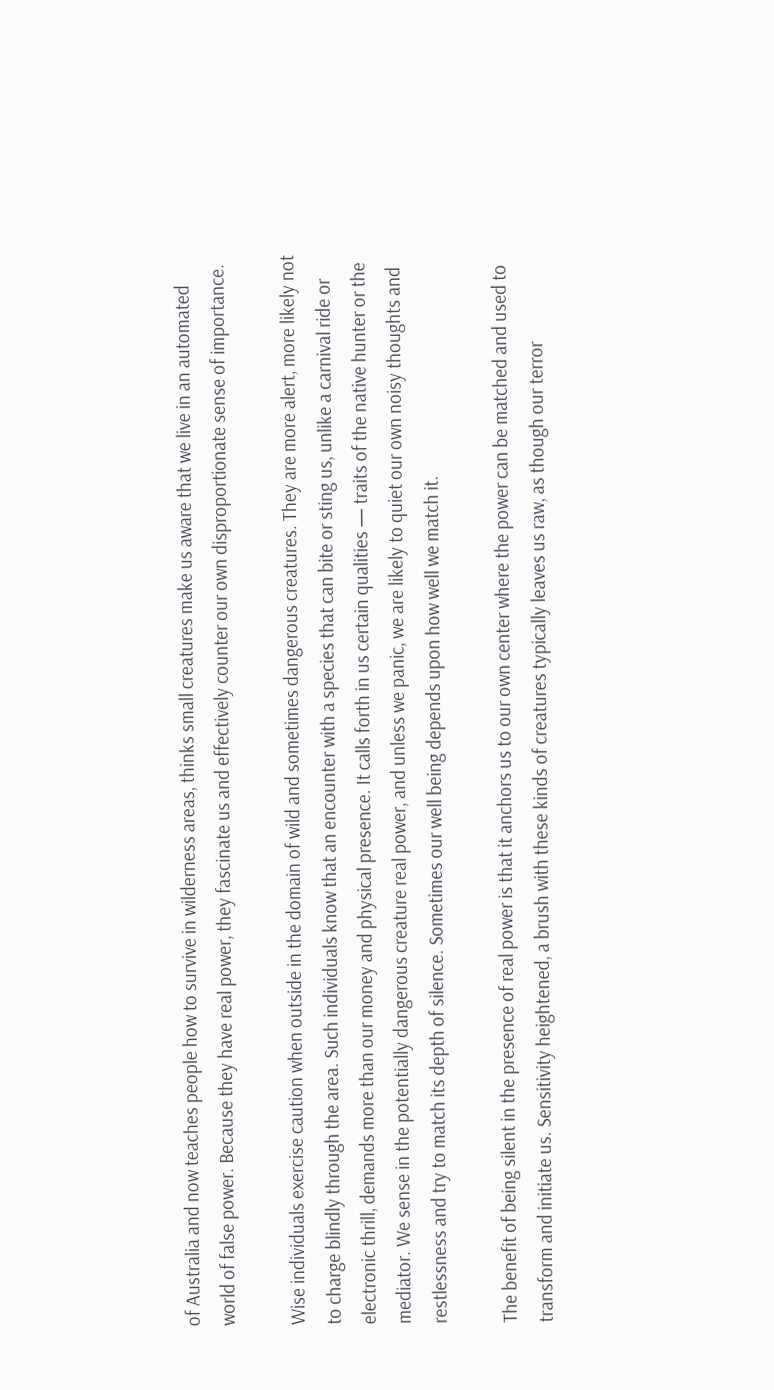of Australia and now teaches people how to survive in wilderness areas, thinks small creatures make us aware that we live in an automated world of false power. Because they have real power, they fascinate us and effectively counter our own disproportionate sense of importance.

Wise individuals exercise caution when outside in the domain of wild and sometimes dangerous creatures. They are more alert, more likely not to charge blindly through the area. Such individuals know that an encounter with a species that can bite or sting us, unlike a carnival ride or electronic thrill, demands more than our money and physical presence. It calls forth in us certain qualities — traits of the native hunter or the mediator. We sense in the potentially dangerous creature real power, and unless we panic, we are likely to quiet our own noisy thoughts and restlessness and try to match its depth of silence. Sometimes our well being depends upon how well we match it.

The benefit of being silent in the presence of real power is that it anchors us to our own center where the power can be matched and used to transform and initiate us. Sensitivity heightened, a brush with these kinds of creatures typically leaves us raw, as though our terror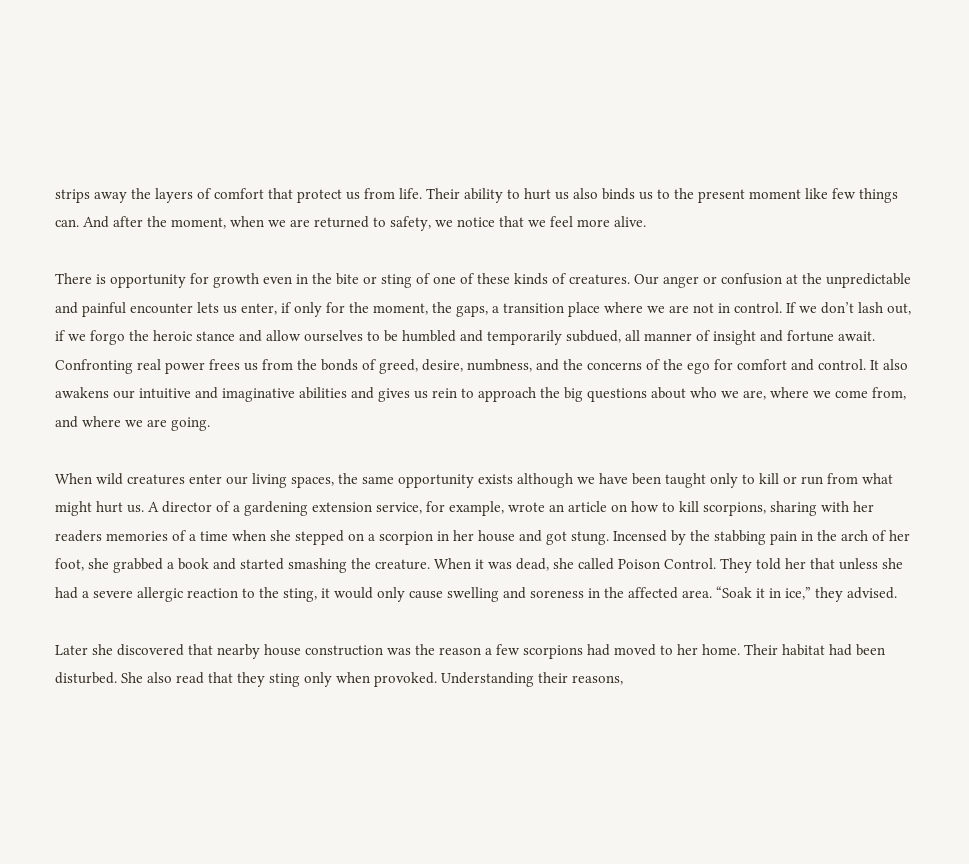strips away the layers of comfort that protect us from life. Their ability to hurt us also binds us to the present moment like few things can. And after the moment, when we are returned to safety, we notice that we feel more alive.

There is opportunity for growth even in the bite or sting of one of these kinds of creatures. Our anger or confusion at the unpredictable and painful encounter lets us enter, if only for the moment, the gaps, a transition place where we are not in control. If we don’t lash out, if we forgo the heroic stance and allow ourselves to be humbled and temporarily subdued, all manner of insight and fortune await. Confronting real power frees us from the bonds of greed, desire, numbness, and the concerns of the ego for comfort and control. It also awakens our intuitive and imaginative abilities and gives us rein to approach the big questions about who we are, where we come from, and where we are going.

When wild creatures enter our living spaces, the same opportunity exists although we have been taught only to kill or run from what might hurt us. A director of a gardening extension service, for example, wrote an article on how to kill scorpions, sharing with her readers memories of a time when she stepped on a scorpion in her house and got stung. Incensed by the stabbing pain in the arch of her foot, she grabbed a book and started smashing the creature. When it was dead, she called Poison Control. They told her that unless she had a severe allergic reaction to the sting, it would only cause swelling and soreness in the affected area. “Soak it in ice,” they advised.

Later she discovered that nearby house construction was the reason a few scorpions had moved to her home. Their habitat had been disturbed. She also read that they sting only when provoked. Understanding their reasons,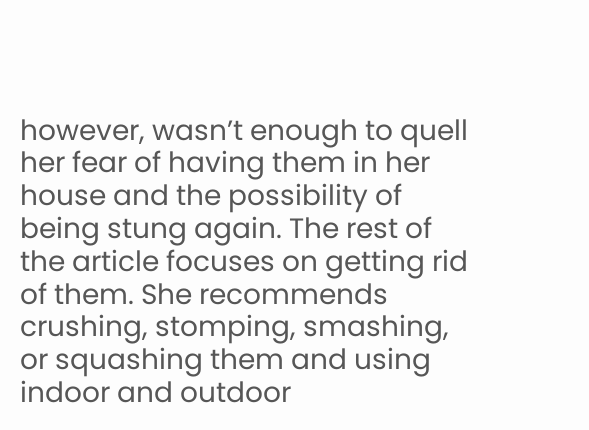however, wasn’t enough to quell her fear of having them in her house and the possibility of being stung again. The rest of the article focuses on getting rid of them. She recommends crushing, stomping, smashing, or squashing them and using indoor and outdoor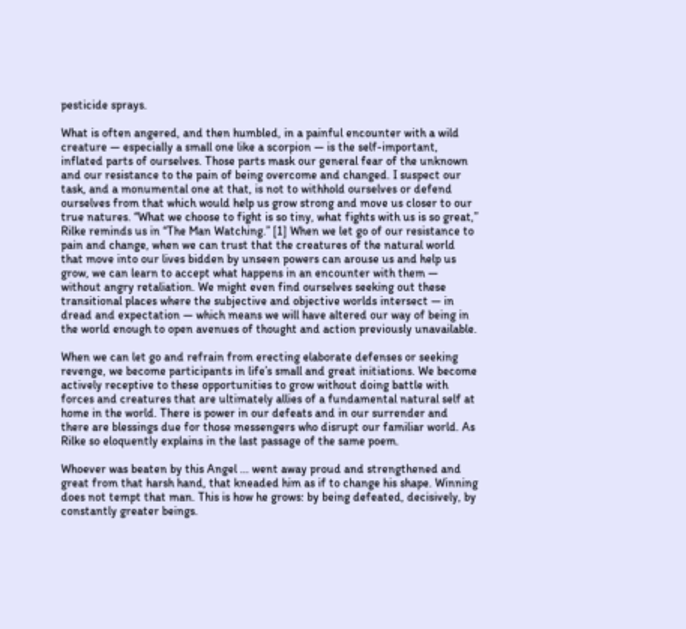pesticide sprays.

What is often angered, and then humbled, in a painful encounter with a wild creature — especially a small one like a scorpion — is the self-important, inflated parts of ourselves. Those parts mask our general fear of the unknown and our resistance to the pain of being overcome and changed. I suspect our task, and a monumental one at that, is not to withhold ourselves or defend ourselves from that which would help us grow strong and move us closer to our true natures. “What we choose to fight is so tiny, what fights with us is so great,” Rilke reminds us in “The Man Watching.” [1] When we let go of our resistance to pain and change, when we can trust that the creatures of the natural world that move into our lives bidden by unseen powers can arouse us and help us grow, we can learn to accept what happens in an encounter with them — without angry retaliation. We might even find ourselves seeking out these transitional places where the subjective and objective worlds intersect — in dread and expectation — which means we will have altered our way of being in the world enough to open avenues of thought and action previously unavailable.

When we can let go and refrain from erecting elaborate defenses or seeking revenge, we become participants in life’s small and great initiations. We become actively receptive to these opportunities to grow without doing battle with forces and creatures that are ultimately allies of a fundamental natural self at home in the world. There is power in our defeats and in our surrender and there are blessings due for those messengers who disrupt our familiar world. As Rilke so eloquently explains in the last passage of the same poem.

Whoever was beaten by this Angel ... went away proud and strengthened and great from that harsh hand, that kneaded him as if to change his shape. Winning does not tempt that man. This is how he grows: by being defeated, decisively, by constantly greater beings.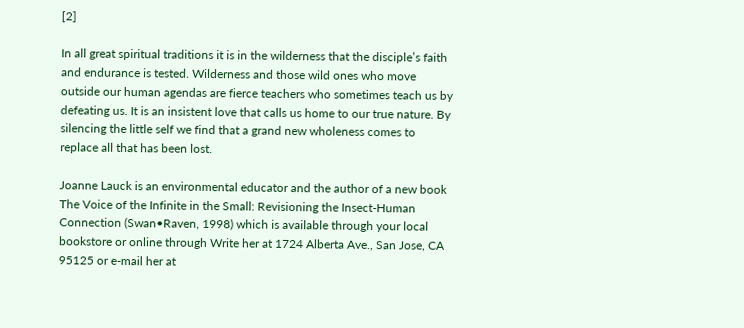[2]

In all great spiritual traditions it is in the wilderness that the disciple’s faith and endurance is tested. Wilderness and those wild ones who move outside our human agendas are fierce teachers who sometimes teach us by defeating us. It is an insistent love that calls us home to our true nature. By silencing the little self we find that a grand new wholeness comes to replace all that has been lost.

Joanne Lauck is an environmental educator and the author of a new book The Voice of the Infinite in the Small: Revisioning the Insect-Human Connection (Swan•Raven, 1998) which is available through your local bookstore or online through Write her at 1724 Alberta Ave., San Jose, CA 95125 or e-mail her at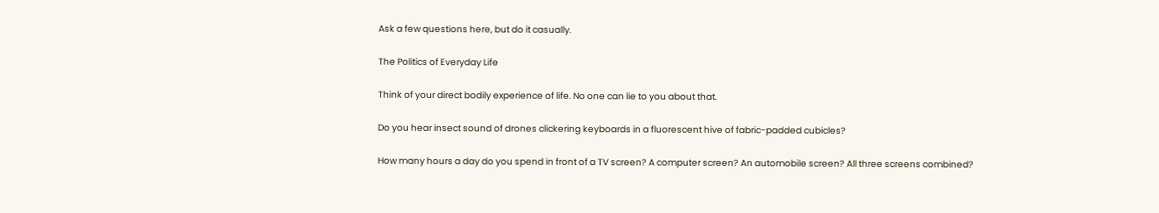Ask a few questions here, but do it casually.

The Politics of Everyday Life

Think of your direct bodily experience of life. No one can lie to you about that.

Do you hear insect sound of drones clickering keyboards in a fluorescent hive of fabric-padded cubicles?

How many hours a day do you spend in front of a TV screen? A computer screen? An automobile screen? All three screens combined?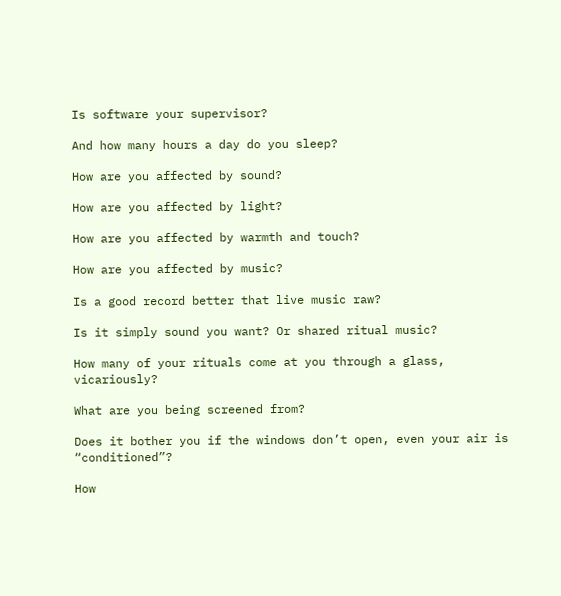Is software your supervisor?

And how many hours a day do you sleep?

How are you affected by sound?

How are you affected by light?

How are you affected by warmth and touch?

How are you affected by music?

Is a good record better that live music raw?

Is it simply sound you want? Or shared ritual music?

How many of your rituals come at you through a glass, vicariously?

What are you being screened from?

Does it bother you if the windows don’t open, even your air is “conditioned”?

How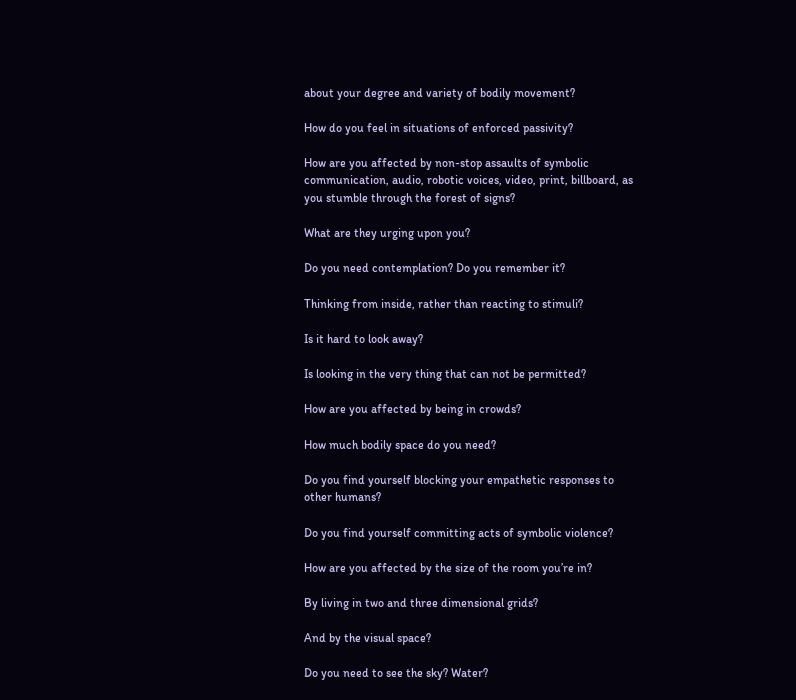about your degree and variety of bodily movement?

How do you feel in situations of enforced passivity?

How are you affected by non-stop assaults of symbolic communication, audio, robotic voices, video, print, billboard, as you stumble through the forest of signs?

What are they urging upon you?

Do you need contemplation? Do you remember it?

Thinking from inside, rather than reacting to stimuli?

Is it hard to look away?

Is looking in the very thing that can not be permitted?

How are you affected by being in crowds?

How much bodily space do you need?

Do you find yourself blocking your empathetic responses to other humans?

Do you find yourself committing acts of symbolic violence?

How are you affected by the size of the room you’re in?

By living in two and three dimensional grids?

And by the visual space?

Do you need to see the sky? Water?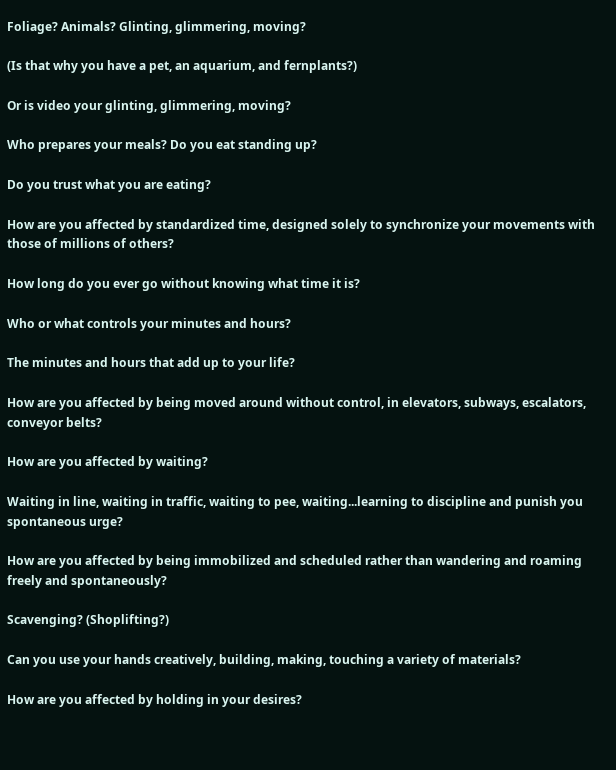Foliage? Animals? Glinting, glimmering, moving?

(Is that why you have a pet, an aquarium, and fernplants?)

Or is video your glinting, glimmering, moving?

Who prepares your meals? Do you eat standing up?

Do you trust what you are eating?

How are you affected by standardized time, designed solely to synchronize your movements with those of millions of others?

How long do you ever go without knowing what time it is?

Who or what controls your minutes and hours?

The minutes and hours that add up to your life?

How are you affected by being moved around without control, in elevators, subways, escalators, conveyor belts?

How are you affected by waiting?

Waiting in line, waiting in traffic, waiting to pee, waiting...learning to discipline and punish you spontaneous urge?

How are you affected by being immobilized and scheduled rather than wandering and roaming freely and spontaneously?

Scavenging? (Shoplifting?)

Can you use your hands creatively, building, making, touching a variety of materials?

How are you affected by holding in your desires?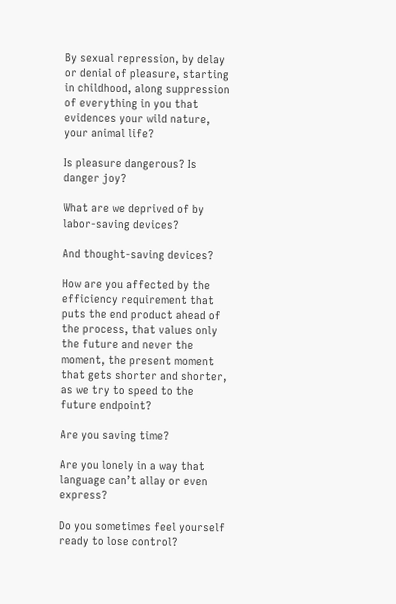By sexual repression, by delay or denial of pleasure, starting in childhood, along suppression of everything in you that evidences your wild nature, your animal life?

Is pleasure dangerous? Is danger joy?

What are we deprived of by labor-saving devices?

And thought-saving devices?

How are you affected by the efficiency requirement that puts the end product ahead of the process, that values only the future and never the moment, the present moment that gets shorter and shorter, as we try to speed to the future endpoint?

Are you saving time?

Are you lonely in a way that language can’t allay or even express?

Do you sometimes feel yourself ready to lose control?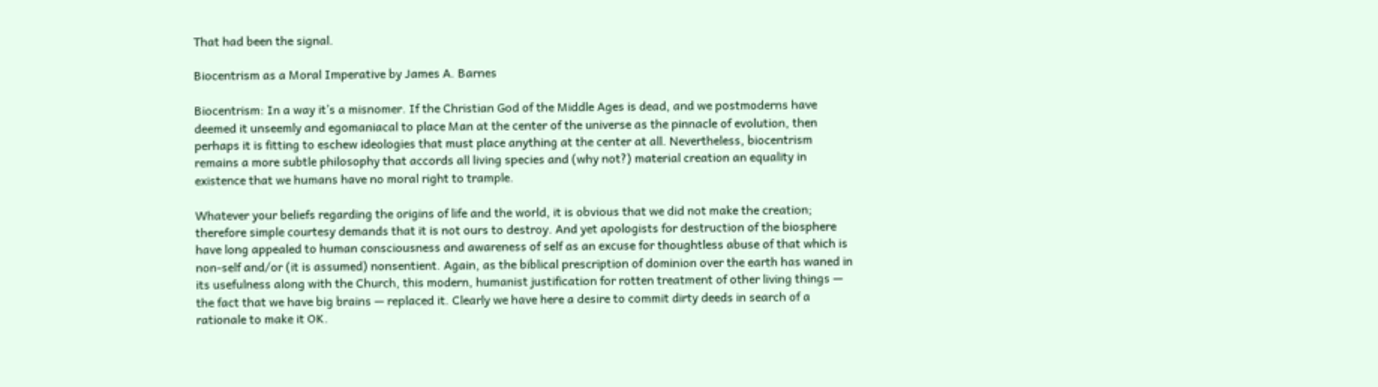That had been the signal.

Biocentrism as a Moral Imperative by James A. Barnes

Biocentrism: In a way it’s a misnomer. If the Christian God of the Middle Ages is dead, and we postmoderns have deemed it unseemly and egomaniacal to place Man at the center of the universe as the pinnacle of evolution, then perhaps it is fitting to eschew ideologies that must place anything at the center at all. Nevertheless, biocentrism remains a more subtle philosophy that accords all living species and (why not?) material creation an equality in existence that we humans have no moral right to trample.

Whatever your beliefs regarding the origins of life and the world, it is obvious that we did not make the creation; therefore simple courtesy demands that it is not ours to destroy. And yet apologists for destruction of the biosphere have long appealed to human consciousness and awareness of self as an excuse for thoughtless abuse of that which is non-self and/or (it is assumed) nonsentient. Again, as the biblical prescription of dominion over the earth has waned in its usefulness along with the Church, this modern, humanist justification for rotten treatment of other living things — the fact that we have big brains — replaced it. Clearly we have here a desire to commit dirty deeds in search of a rationale to make it OK.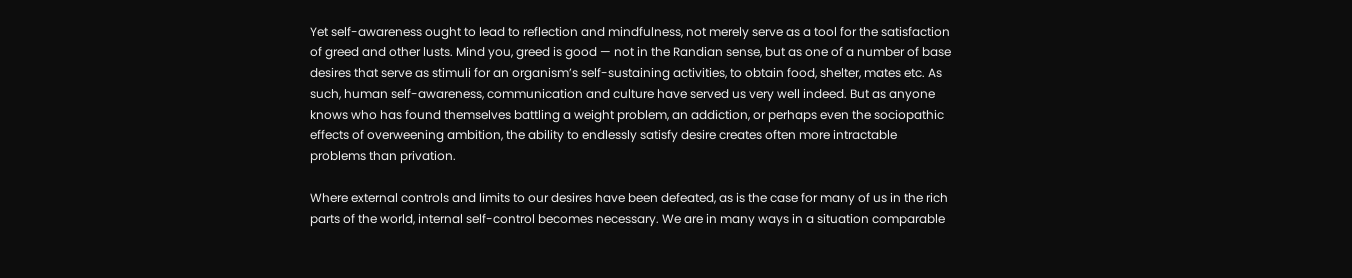Yet self-awareness ought to lead to reflection and mindfulness, not merely serve as a tool for the satisfaction of greed and other lusts. Mind you, greed is good — not in the Randian sense, but as one of a number of base desires that serve as stimuli for an organism’s self-sustaining activities, to obtain food, shelter, mates etc. As such, human self-awareness, communication and culture have served us very well indeed. But as anyone knows who has found themselves battling a weight problem, an addiction, or perhaps even the sociopathic effects of overweening ambition, the ability to endlessly satisfy desire creates often more intractable problems than privation.

Where external controls and limits to our desires have been defeated, as is the case for many of us in the rich parts of the world, internal self-control becomes necessary. We are in many ways in a situation comparable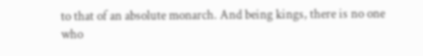to that of an absolute monarch. And being kings, there is no one who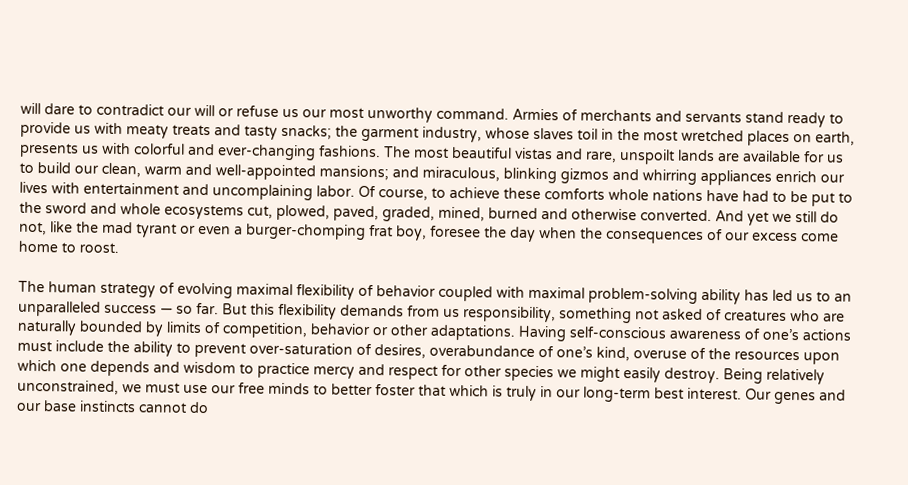will dare to contradict our will or refuse us our most unworthy command. Armies of merchants and servants stand ready to provide us with meaty treats and tasty snacks; the garment industry, whose slaves toil in the most wretched places on earth, presents us with colorful and ever-changing fashions. The most beautiful vistas and rare, unspoilt lands are available for us to build our clean, warm and well-appointed mansions; and miraculous, blinking gizmos and whirring appliances enrich our lives with entertainment and uncomplaining labor. Of course, to achieve these comforts whole nations have had to be put to the sword and whole ecosystems cut, plowed, paved, graded, mined, burned and otherwise converted. And yet we still do not, like the mad tyrant or even a burger-chomping frat boy, foresee the day when the consequences of our excess come home to roost.

The human strategy of evolving maximal flexibility of behavior coupled with maximal problem-solving ability has led us to an unparalleled success — so far. But this flexibility demands from us responsibility, something not asked of creatures who are naturally bounded by limits of competition, behavior or other adaptations. Having self-conscious awareness of one’s actions must include the ability to prevent over-saturation of desires, overabundance of one’s kind, overuse of the resources upon which one depends and wisdom to practice mercy and respect for other species we might easily destroy. Being relatively unconstrained, we must use our free minds to better foster that which is truly in our long-term best interest. Our genes and our base instincts cannot do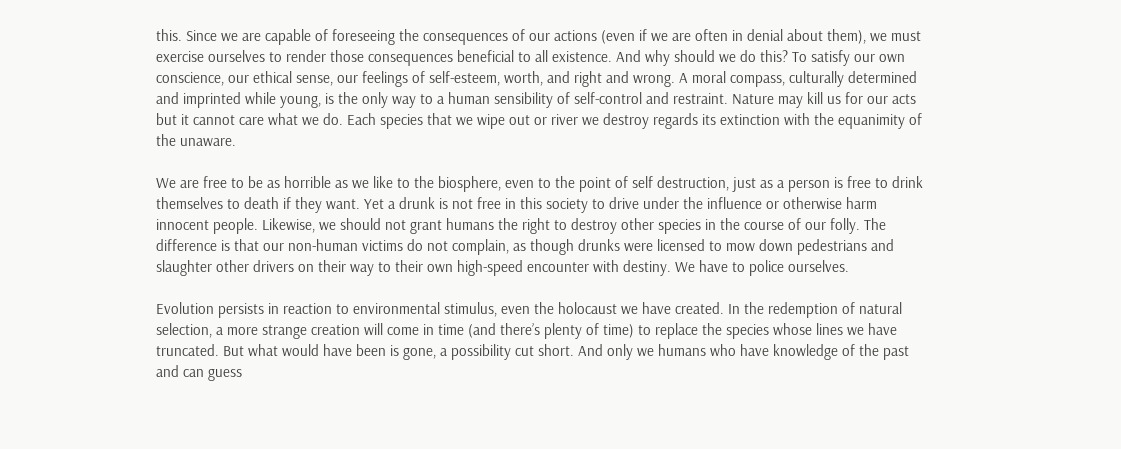this. Since we are capable of foreseeing the consequences of our actions (even if we are often in denial about them), we must exercise ourselves to render those consequences beneficial to all existence. And why should we do this? To satisfy our own conscience, our ethical sense, our feelings of self-esteem, worth, and right and wrong. A moral compass, culturally determined and imprinted while young, is the only way to a human sensibility of self-control and restraint. Nature may kill us for our acts but it cannot care what we do. Each species that we wipe out or river we destroy regards its extinction with the equanimity of the unaware.

We are free to be as horrible as we like to the biosphere, even to the point of self destruction, just as a person is free to drink themselves to death if they want. Yet a drunk is not free in this society to drive under the influence or otherwise harm innocent people. Likewise, we should not grant humans the right to destroy other species in the course of our folly. The difference is that our non-human victims do not complain, as though drunks were licensed to mow down pedestrians and slaughter other drivers on their way to their own high-speed encounter with destiny. We have to police ourselves.

Evolution persists in reaction to environmental stimulus, even the holocaust we have created. In the redemption of natural selection, a more strange creation will come in time (and there’s plenty of time) to replace the species whose lines we have truncated. But what would have been is gone, a possibility cut short. And only we humans who have knowledge of the past and can guess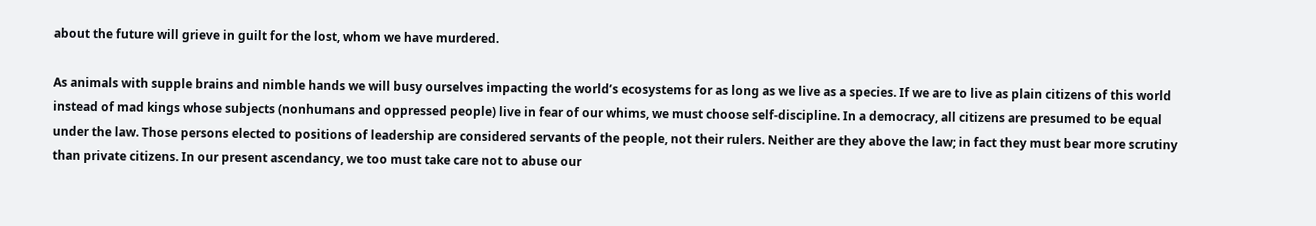about the future will grieve in guilt for the lost, whom we have murdered.

As animals with supple brains and nimble hands we will busy ourselves impacting the world’s ecosystems for as long as we live as a species. If we are to live as plain citizens of this world instead of mad kings whose subjects (nonhumans and oppressed people) live in fear of our whims, we must choose self-discipline. In a democracy, all citizens are presumed to be equal under the law. Those persons elected to positions of leadership are considered servants of the people, not their rulers. Neither are they above the law; in fact they must bear more scrutiny than private citizens. In our present ascendancy, we too must take care not to abuse our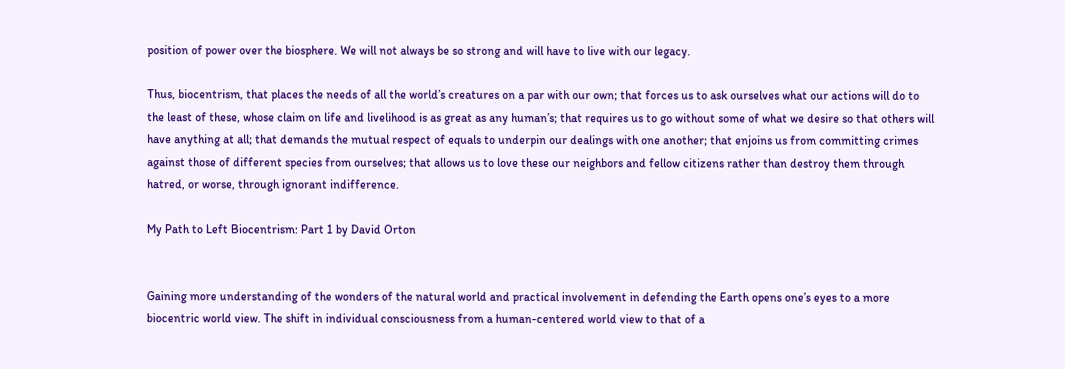position of power over the biosphere. We will not always be so strong and will have to live with our legacy.

Thus, biocentrism, that places the needs of all the world’s creatures on a par with our own; that forces us to ask ourselves what our actions will do to the least of these, whose claim on life and livelihood is as great as any human’s; that requires us to go without some of what we desire so that others will have anything at all; that demands the mutual respect of equals to underpin our dealings with one another; that enjoins us from committing crimes against those of different species from ourselves; that allows us to love these our neighbors and fellow citizens rather than destroy them through hatred, or worse, through ignorant indifference.

My Path to Left Biocentrism: Part 1 by David Orton


Gaining more understanding of the wonders of the natural world and practical involvement in defending the Earth opens one’s eyes to a more biocentric world view. The shift in individual consciousness from a human-centered world view to that of a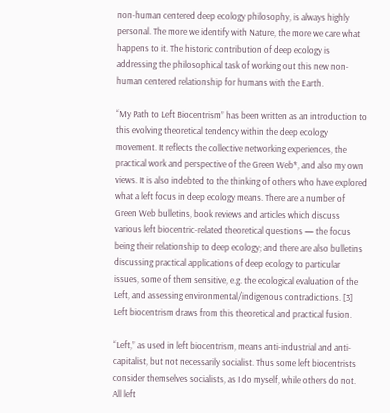non-human centered deep ecology philosophy, is always highly personal. The more we identify with Nature, the more we care what happens to it. The historic contribution of deep ecology is addressing the philosophical task of working out this new non-human centered relationship for humans with the Earth.

“My Path to Left Biocentrism” has been written as an introduction to this evolving theoretical tendency within the deep ecology movement. It reflects the collective networking experiences, the practical work and perspective of the Green Web*, and also my own views. It is also indebted to the thinking of others who have explored what a left focus in deep ecology means. There are a number of Green Web bulletins, book reviews and articles which discuss various left biocentric-related theoretical questions — the focus being their relationship to deep ecology; and there are also bulletins discussing practical applications of deep ecology to particular issues, some of them sensitive, e.g. the ecological evaluation of the Left, and assessing environmental/indigenous contradictions. [3] Left biocentrism draws from this theoretical and practical fusion.

“Left,” as used in left biocentrism, means anti-industrial and anti-capitalist, but not necessarily socialist. Thus some left biocentrists consider themselves socialists, as I do myself, while others do not. All left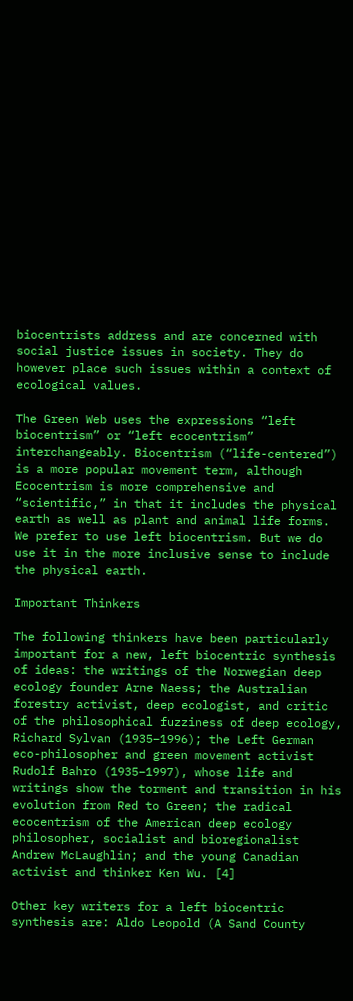biocentrists address and are concerned with social justice issues in society. They do however place such issues within a context of ecological values.

The Green Web uses the expressions “left biocentrism” or “left ecocentrism” interchangeably. Biocentrism (“life-centered”) is a more popular movement term, although Ecocentrism is more comprehensive and “scientific,” in that it includes the physical earth as well as plant and animal life forms. We prefer to use left biocentrism. But we do use it in the more inclusive sense to include the physical earth.

Important Thinkers

The following thinkers have been particularly important for a new, left biocentric synthesis of ideas: the writings of the Norwegian deep ecology founder Arne Naess; the Australian forestry activist, deep ecologist, and critic of the philosophical fuzziness of deep ecology, Richard Sylvan (1935–1996); the Left German eco-philosopher and green movement activist Rudolf Bahro (1935–1997), whose life and writings show the torment and transition in his evolution from Red to Green; the radical ecocentrism of the American deep ecology philosopher, socialist and bioregionalist Andrew McLaughlin; and the young Canadian activist and thinker Ken Wu. [4]

Other key writers for a left biocentric synthesis are: Aldo Leopold (A Sand County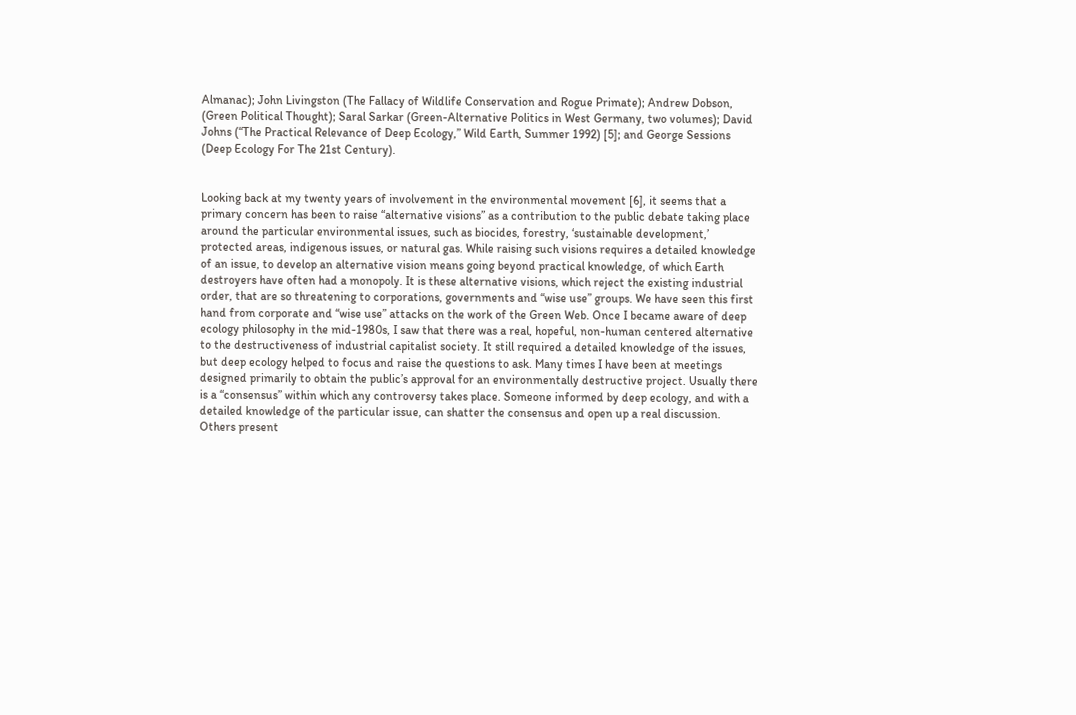Almanac); John Livingston (The Fallacy of Wildlife Conservation and Rogue Primate); Andrew Dobson, (Green Political Thought); Saral Sarkar (Green-Alternative Politics in West Germany, two volumes); David Johns (“The Practical Relevance of Deep Ecology,” Wild Earth, Summer 1992) [5]; and George Sessions (Deep Ecology For The 21st Century).


Looking back at my twenty years of involvement in the environmental movement [6], it seems that a primary concern has been to raise “alternative visions” as a contribution to the public debate taking place around the particular environmental issues, such as biocides, forestry, ‘sustainable development,’ protected areas, indigenous issues, or natural gas. While raising such visions requires a detailed knowledge of an issue, to develop an alternative vision means going beyond practical knowledge, of which Earth destroyers have often had a monopoly. It is these alternative visions, which reject the existing industrial order, that are so threatening to corporations, governments and “wise use” groups. We have seen this first hand from corporate and “wise use” attacks on the work of the Green Web. Once I became aware of deep ecology philosophy in the mid-1980s, I saw that there was a real, hopeful, non-human centered alternative to the destructiveness of industrial capitalist society. It still required a detailed knowledge of the issues, but deep ecology helped to focus and raise the questions to ask. Many times I have been at meetings designed primarily to obtain the public’s approval for an environmentally destructive project. Usually there is a “consensus” within which any controversy takes place. Someone informed by deep ecology, and with a detailed knowledge of the particular issue, can shatter the consensus and open up a real discussion. Others present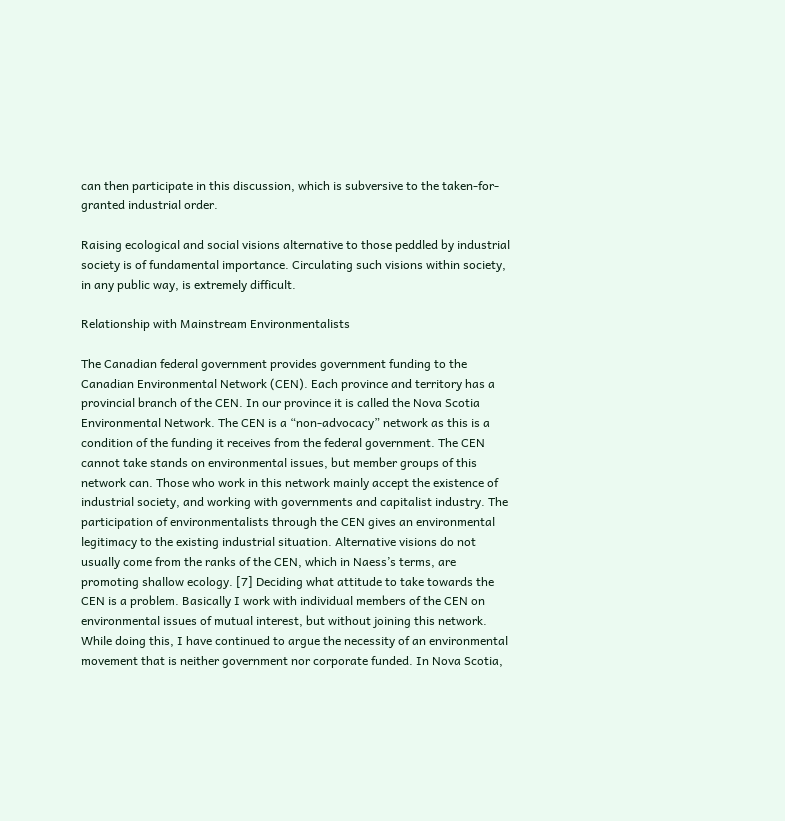can then participate in this discussion, which is subversive to the taken-for-granted industrial order.

Raising ecological and social visions alternative to those peddled by industrial society is of fundamental importance. Circulating such visions within society, in any public way, is extremely difficult.

Relationship with Mainstream Environmentalists

The Canadian federal government provides government funding to the Canadian Environmental Network (CEN). Each province and territory has a provincial branch of the CEN. In our province it is called the Nova Scotia Environmental Network. The CEN is a “non-advocacy” network as this is a condition of the funding it receives from the federal government. The CEN cannot take stands on environmental issues, but member groups of this network can. Those who work in this network mainly accept the existence of industrial society, and working with governments and capitalist industry. The participation of environmentalists through the CEN gives an environmental legitimacy to the existing industrial situation. Alternative visions do not usually come from the ranks of the CEN, which in Naess’s terms, are promoting shallow ecology. [7] Deciding what attitude to take towards the CEN is a problem. Basically I work with individual members of the CEN on environmental issues of mutual interest, but without joining this network. While doing this, I have continued to argue the necessity of an environmental movement that is neither government nor corporate funded. In Nova Scotia,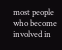most people who become involved in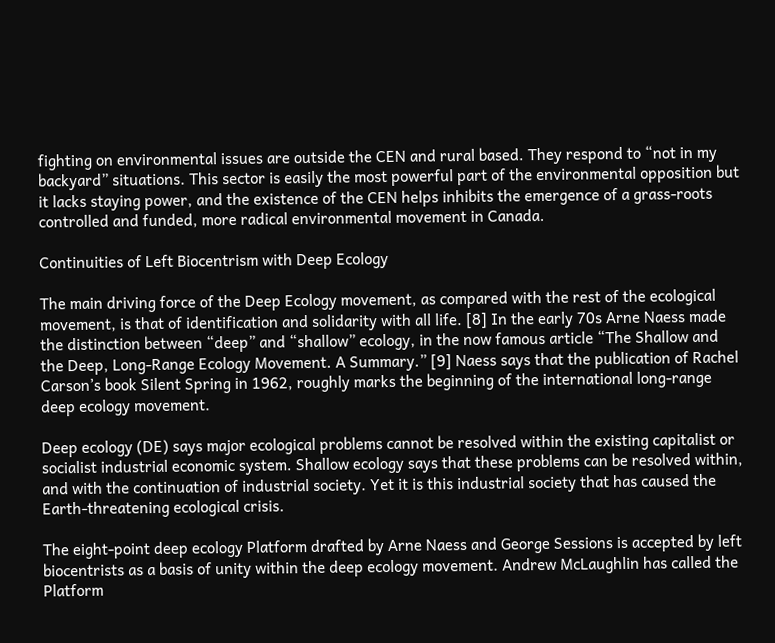fighting on environmental issues are outside the CEN and rural based. They respond to “not in my backyard” situations. This sector is easily the most powerful part of the environmental opposition but it lacks staying power, and the existence of the CEN helps inhibits the emergence of a grass-roots controlled and funded, more radical environmental movement in Canada.

Continuities of Left Biocentrism with Deep Ecology

The main driving force of the Deep Ecology movement, as compared with the rest of the ecological movement, is that of identification and solidarity with all life. [8] In the early 70s Arne Naess made the distinction between “deep” and “shallow” ecology, in the now famous article “The Shallow and the Deep, Long-Range Ecology Movement. A Summary.” [9] Naess says that the publication of Rachel Carson’s book Silent Spring in 1962, roughly marks the beginning of the international long-range deep ecology movement.

Deep ecology (DE) says major ecological problems cannot be resolved within the existing capitalist or socialist industrial economic system. Shallow ecology says that these problems can be resolved within, and with the continuation of industrial society. Yet it is this industrial society that has caused the Earth-threatening ecological crisis.

The eight-point deep ecology Platform drafted by Arne Naess and George Sessions is accepted by left biocentrists as a basis of unity within the deep ecology movement. Andrew McLaughlin has called the Platform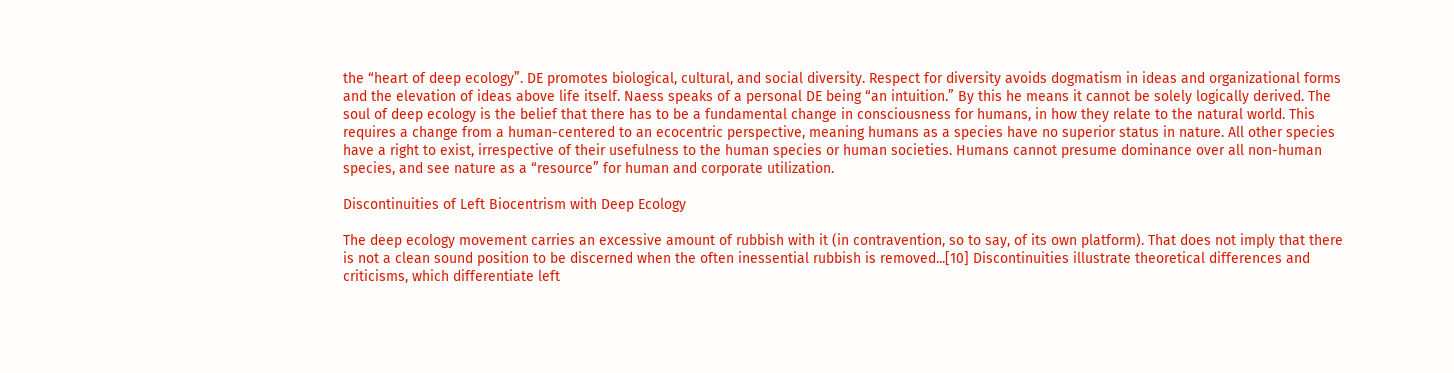the “heart of deep ecology”. DE promotes biological, cultural, and social diversity. Respect for diversity avoids dogmatism in ideas and organizational forms and the elevation of ideas above life itself. Naess speaks of a personal DE being “an intuition.” By this he means it cannot be solely logically derived. The soul of deep ecology is the belief that there has to be a fundamental change in consciousness for humans, in how they relate to the natural world. This requires a change from a human-centered to an ecocentric perspective, meaning humans as a species have no superior status in nature. All other species have a right to exist, irrespective of their usefulness to the human species or human societies. Humans cannot presume dominance over all non-human species, and see nature as a “resource” for human and corporate utilization.

Discontinuities of Left Biocentrism with Deep Ecology

The deep ecology movement carries an excessive amount of rubbish with it (in contravention, so to say, of its own platform). That does not imply that there is not a clean sound position to be discerned when the often inessential rubbish is removed...[10] Discontinuities illustrate theoretical differences and criticisms, which differentiate left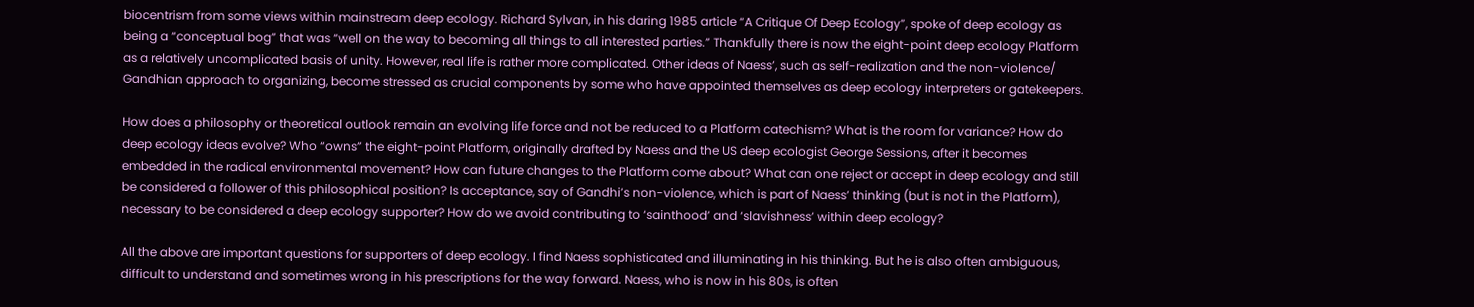biocentrism from some views within mainstream deep ecology. Richard Sylvan, in his daring 1985 article “A Critique Of Deep Ecology”, spoke of deep ecology as being a “conceptual bog” that was “well on the way to becoming all things to all interested parties.” Thankfully there is now the eight-point deep ecology Platform as a relatively uncomplicated basis of unity. However, real life is rather more complicated. Other ideas of Naess’, such as self-realization and the non-violence/ Gandhian approach to organizing, become stressed as crucial components by some who have appointed themselves as deep ecology interpreters or gatekeepers.

How does a philosophy or theoretical outlook remain an evolving life force and not be reduced to a Platform catechism? What is the room for variance? How do deep ecology ideas evolve? Who “owns” the eight-point Platform, originally drafted by Naess and the US deep ecologist George Sessions, after it becomes embedded in the radical environmental movement? How can future changes to the Platform come about? What can one reject or accept in deep ecology and still be considered a follower of this philosophical position? Is acceptance, say of Gandhi’s non-violence, which is part of Naess’ thinking (but is not in the Platform), necessary to be considered a deep ecology supporter? How do we avoid contributing to ‘sainthood’ and ‘slavishness’ within deep ecology?

All the above are important questions for supporters of deep ecology. I find Naess sophisticated and illuminating in his thinking. But he is also often ambiguous, difficult to understand and sometimes wrong in his prescriptions for the way forward. Naess, who is now in his 80s, is often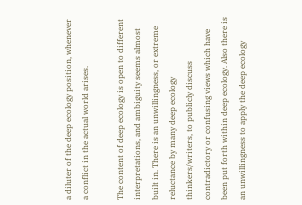a diluter of the deep ecology position, whenever a conflict in the actual world arises.

The content of deep ecology is open to different interpretations, and ambiguity seems almost built in. There is an unwillingness, or extreme reluctance by many deep ecology thinkers/writers, to publicly discuss contradictory or confusing views which have been put forth within deep ecology. Also there is an unwillingness to apply the deep ecology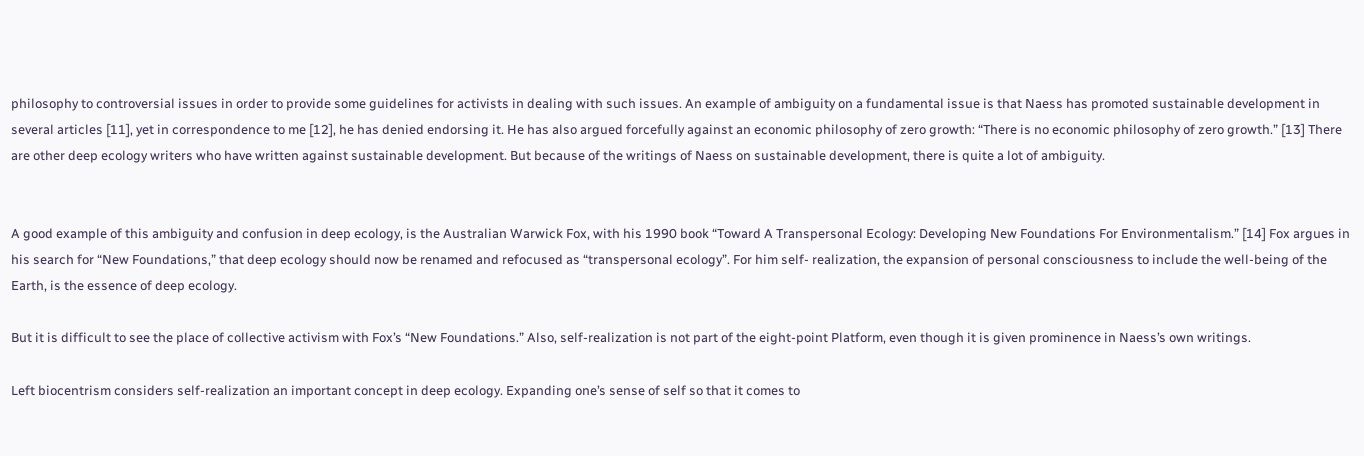philosophy to controversial issues in order to provide some guidelines for activists in dealing with such issues. An example of ambiguity on a fundamental issue is that Naess has promoted sustainable development in several articles [11], yet in correspondence to me [12], he has denied endorsing it. He has also argued forcefully against an economic philosophy of zero growth: “There is no economic philosophy of zero growth.” [13] There are other deep ecology writers who have written against sustainable development. But because of the writings of Naess on sustainable development, there is quite a lot of ambiguity.


A good example of this ambiguity and confusion in deep ecology, is the Australian Warwick Fox, with his 1990 book “Toward A Transpersonal Ecology: Developing New Foundations For Environmentalism.” [14] Fox argues in his search for “New Foundations,” that deep ecology should now be renamed and refocused as “transpersonal ecology”. For him self- realization, the expansion of personal consciousness to include the well-being of the Earth, is the essence of deep ecology.

But it is difficult to see the place of collective activism with Fox’s “New Foundations.” Also, self-realization is not part of the eight-point Platform, even though it is given prominence in Naess’s own writings.

Left biocentrism considers self-realization an important concept in deep ecology. Expanding one’s sense of self so that it comes to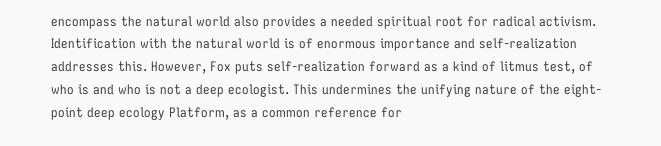encompass the natural world also provides a needed spiritual root for radical activism. Identification with the natural world is of enormous importance and self-realization addresses this. However, Fox puts self-realization forward as a kind of litmus test, of who is and who is not a deep ecologist. This undermines the unifying nature of the eight-point deep ecology Platform, as a common reference for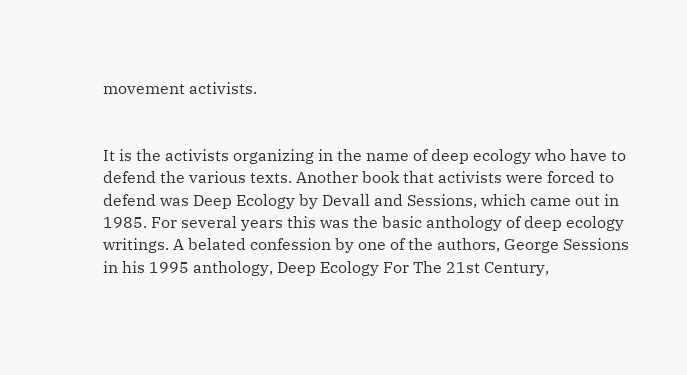movement activists.


It is the activists organizing in the name of deep ecology who have to defend the various texts. Another book that activists were forced to defend was Deep Ecology by Devall and Sessions, which came out in 1985. For several years this was the basic anthology of deep ecology writings. A belated confession by one of the authors, George Sessions in his 1995 anthology, Deep Ecology For The 21st Century,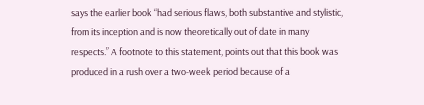says the earlier book “had serious flaws, both substantive and stylistic, from its inception and is now theoretically out of date in many respects.” A footnote to this statement, points out that this book was produced in a rush over a two-week period because of a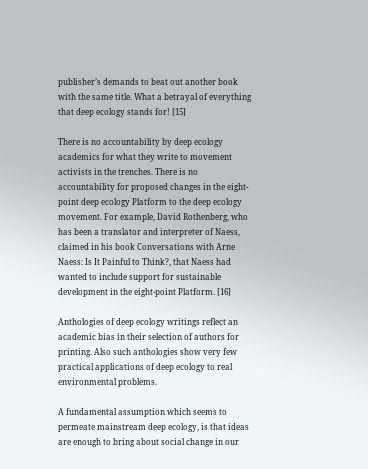publisher’s demands to beat out another book with the same title. What a betrayal of everything that deep ecology stands for! [15]

There is no accountability by deep ecology academics for what they write to movement activists in the trenches. There is no accountability for proposed changes in the eight-point deep ecology Platform to the deep ecology movement. For example, David Rothenberg, who has been a translator and interpreter of Naess, claimed in his book Conversations with Arne Naess: Is It Painful to Think?, that Naess had wanted to include support for sustainable development in the eight-point Platform. [16]

Anthologies of deep ecology writings reflect an academic bias in their selection of authors for printing. Also such anthologies show very few practical applications of deep ecology to real environmental problems.

A fundamental assumption which seems to permeate mainstream deep ecology, is that ideas are enough to bring about social change in our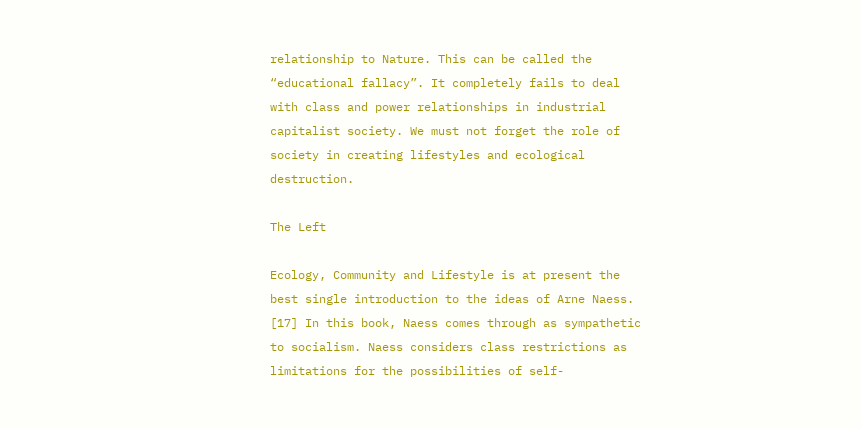relationship to Nature. This can be called the “educational fallacy”. It completely fails to deal with class and power relationships in industrial capitalist society. We must not forget the role of society in creating lifestyles and ecological destruction.

The Left

Ecology, Community and Lifestyle is at present the best single introduction to the ideas of Arne Naess. [17] In this book, Naess comes through as sympathetic to socialism. Naess considers class restrictions as limitations for the possibilities of self-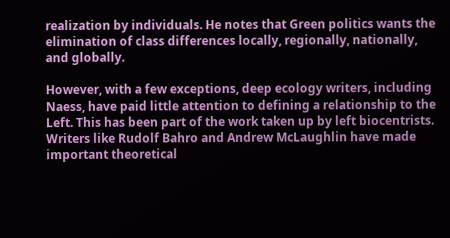realization by individuals. He notes that Green politics wants the elimination of class differences locally, regionally, nationally, and globally.

However, with a few exceptions, deep ecology writers, including Naess, have paid little attention to defining a relationship to the Left. This has been part of the work taken up by left biocentrists. Writers like Rudolf Bahro and Andrew McLaughlin have made important theoretical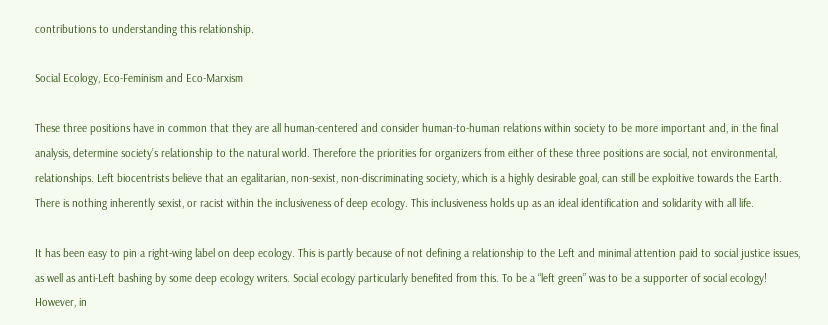contributions to understanding this relationship.

Social Ecology, Eco-Feminism and Eco-Marxism

These three positions have in common that they are all human-centered and consider human-to-human relations within society to be more important and, in the final analysis, determine society’s relationship to the natural world. Therefore the priorities for organizers from either of these three positions are social, not environmental, relationships. Left biocentrists believe that an egalitarian, non-sexist, non-discriminating society, which is a highly desirable goal, can still be exploitive towards the Earth. There is nothing inherently sexist, or racist within the inclusiveness of deep ecology. This inclusiveness holds up as an ideal identification and solidarity with all life.

It has been easy to pin a right-wing label on deep ecology. This is partly because of not defining a relationship to the Left and minimal attention paid to social justice issues, as well as anti-Left bashing by some deep ecology writers. Social ecology particularly benefited from this. To be a “left green” was to be a supporter of social ecology! However, in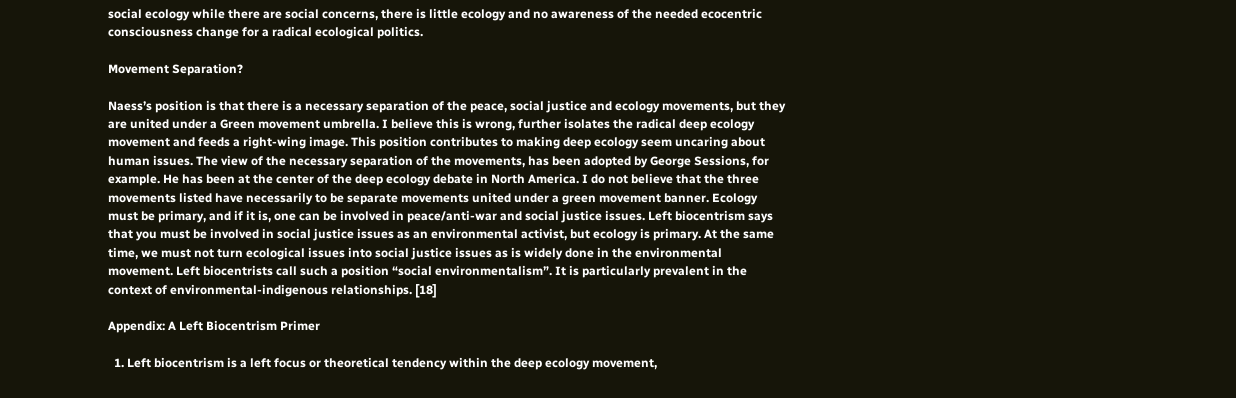social ecology while there are social concerns, there is little ecology and no awareness of the needed ecocentric consciousness change for a radical ecological politics.

Movement Separation?

Naess’s position is that there is a necessary separation of the peace, social justice and ecology movements, but they are united under a Green movement umbrella. I believe this is wrong, further isolates the radical deep ecology movement and feeds a right-wing image. This position contributes to making deep ecology seem uncaring about human issues. The view of the necessary separation of the movements, has been adopted by George Sessions, for example. He has been at the center of the deep ecology debate in North America. I do not believe that the three movements listed have necessarily to be separate movements united under a green movement banner. Ecology must be primary, and if it is, one can be involved in peace/anti-war and social justice issues. Left biocentrism says that you must be involved in social justice issues as an environmental activist, but ecology is primary. At the same time, we must not turn ecological issues into social justice issues as is widely done in the environmental movement. Left biocentrists call such a position “social environmentalism”. It is particularly prevalent in the context of environmental-indigenous relationships. [18]

Appendix: A Left Biocentrism Primer

  1. Left biocentrism is a left focus or theoretical tendency within the deep ecology movement,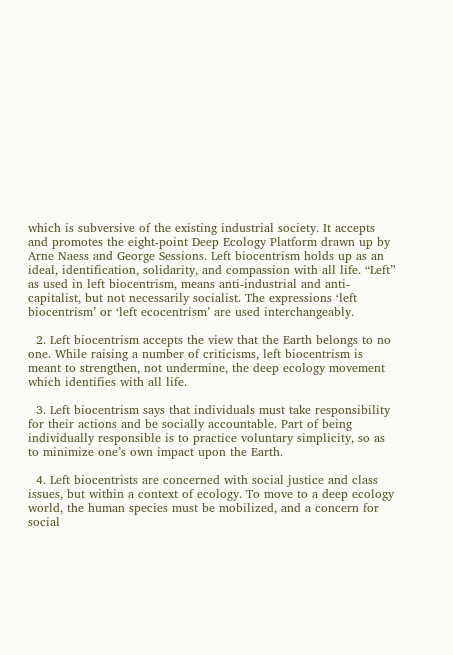which is subversive of the existing industrial society. It accepts and promotes the eight-point Deep Ecology Platform drawn up by Arne Naess and George Sessions. Left biocentrism holds up as an ideal, identification, solidarity, and compassion with all life. “Left” as used in left biocentrism, means anti-industrial and anti-capitalist, but not necessarily socialist. The expressions ‘left biocentrism’ or ‘left ecocentrism’ are used interchangeably.

  2. Left biocentrism accepts the view that the Earth belongs to no one. While raising a number of criticisms, left biocentrism is meant to strengthen, not undermine, the deep ecology movement which identifies with all life.

  3. Left biocentrism says that individuals must take responsibility for their actions and be socially accountable. Part of being individually responsible is to practice voluntary simplicity, so as to minimize one’s own impact upon the Earth.

  4. Left biocentrists are concerned with social justice and class issues, but within a context of ecology. To move to a deep ecology world, the human species must be mobilized, and a concern for social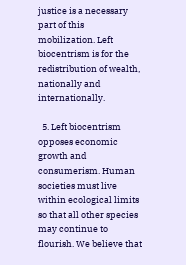justice is a necessary part of this mobilization. Left biocentrism is for the redistribution of wealth, nationally and internationally.

  5. Left biocentrism opposes economic growth and consumerism. Human societies must live within ecological limits so that all other species may continue to flourish. We believe that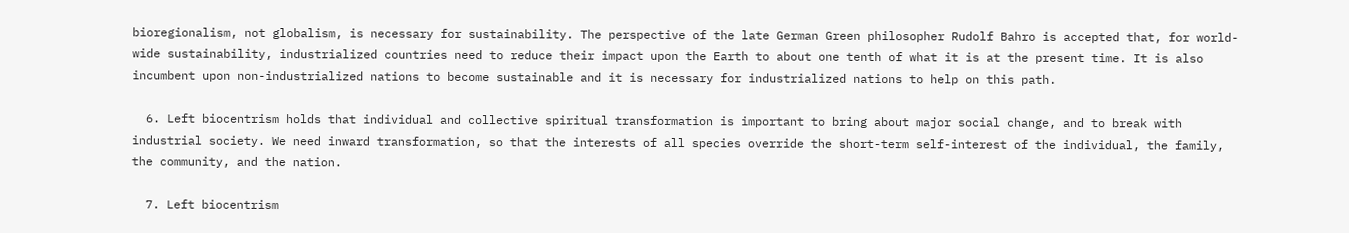bioregionalism, not globalism, is necessary for sustainability. The perspective of the late German Green philosopher Rudolf Bahro is accepted that, for world-wide sustainability, industrialized countries need to reduce their impact upon the Earth to about one tenth of what it is at the present time. It is also incumbent upon non-industrialized nations to become sustainable and it is necessary for industrialized nations to help on this path.

  6. Left biocentrism holds that individual and collective spiritual transformation is important to bring about major social change, and to break with industrial society. We need inward transformation, so that the interests of all species override the short-term self-interest of the individual, the family, the community, and the nation.

  7. Left biocentrism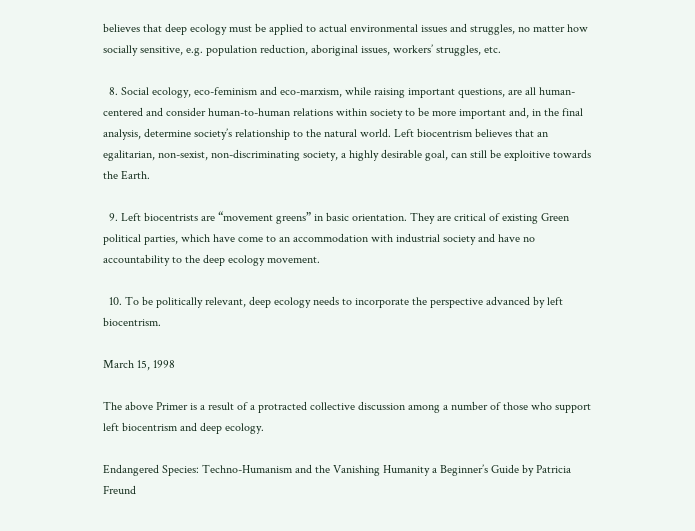believes that deep ecology must be applied to actual environmental issues and struggles, no matter how socially sensitive, e.g. population reduction, aboriginal issues, workers’ struggles, etc.

  8. Social ecology, eco-feminism and eco-marxism, while raising important questions, are all human-centered and consider human-to-human relations within society to be more important and, in the final analysis, determine society’s relationship to the natural world. Left biocentrism believes that an egalitarian, non-sexist, non-discriminating society, a highly desirable goal, can still be exploitive towards the Earth.

  9. Left biocentrists are “movement greens” in basic orientation. They are critical of existing Green political parties, which have come to an accommodation with industrial society and have no accountability to the deep ecology movement.

  10. To be politically relevant, deep ecology needs to incorporate the perspective advanced by left biocentrism.

March 15, 1998

The above Primer is a result of a protracted collective discussion among a number of those who support left biocentrism and deep ecology.

Endangered Species: Techno-Humanism and the Vanishing Humanity a Beginner’s Guide by Patricia Freund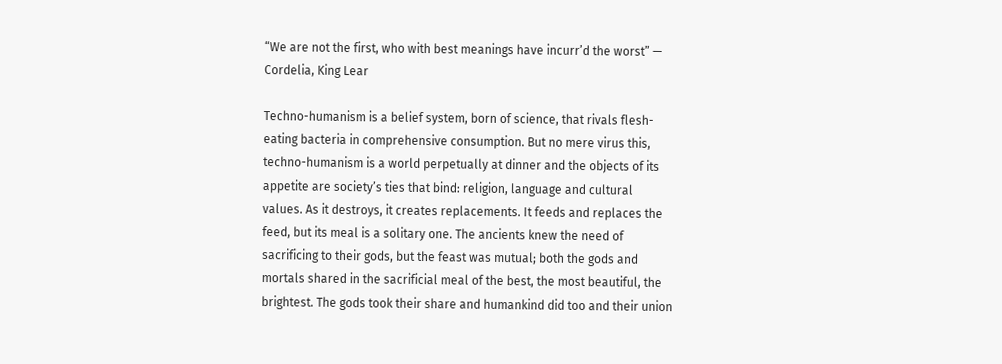“We are not the first, who with best meanings have incurr’d the worst” — Cordelia, King Lear

Techno-humanism is a belief system, born of science, that rivals flesh-eating bacteria in comprehensive consumption. But no mere virus this, techno-humanism is a world perpetually at dinner and the objects of its appetite are society’s ties that bind: religion, language and cultural values. As it destroys, it creates replacements. It feeds and replaces the feed, but its meal is a solitary one. The ancients knew the need of sacrificing to their gods, but the feast was mutual; both the gods and mortals shared in the sacrificial meal of the best, the most beautiful, the brightest. The gods took their share and humankind did too and their union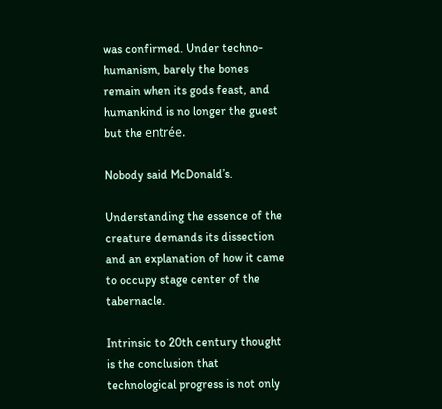was confirmed. Under techno-humanism, barely the bones remain when its gods feast, and humankind is no longer the guest but the entrée.

Nobody said McDonald’s.

Understanding the essence of the creature demands its dissection and an explanation of how it came to occupy stage center of the tabernacle.

Intrinsic to 20th century thought is the conclusion that technological progress is not only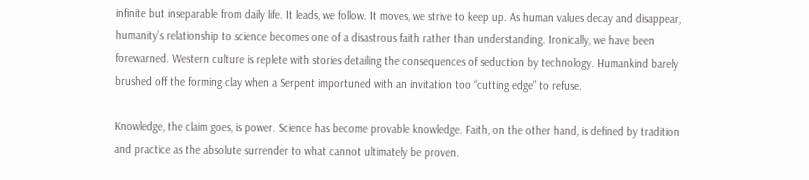infinite but inseparable from daily life. It leads, we follow. It moves, we strive to keep up. As human values decay and disappear, humanity’s relationship to science becomes one of a disastrous faith rather than understanding. Ironically, we have been forewarned. Western culture is replete with stories detailing the consequences of seduction by technology. Humankind barely brushed off the forming clay when a Serpent importuned with an invitation too “cutting edge” to refuse.

Knowledge, the claim goes, is power. Science has become provable knowledge. Faith, on the other hand, is defined by tradition and practice as the absolute surrender to what cannot ultimately be proven.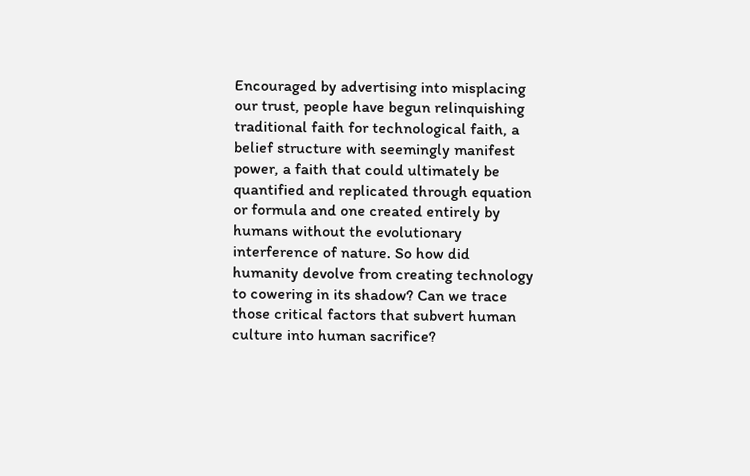Encouraged by advertising into misplacing our trust, people have begun relinquishing traditional faith for technological faith, a belief structure with seemingly manifest power, a faith that could ultimately be quantified and replicated through equation or formula and one created entirely by humans without the evolutionary interference of nature. So how did humanity devolve from creating technology to cowering in its shadow? Can we trace those critical factors that subvert human culture into human sacrifice?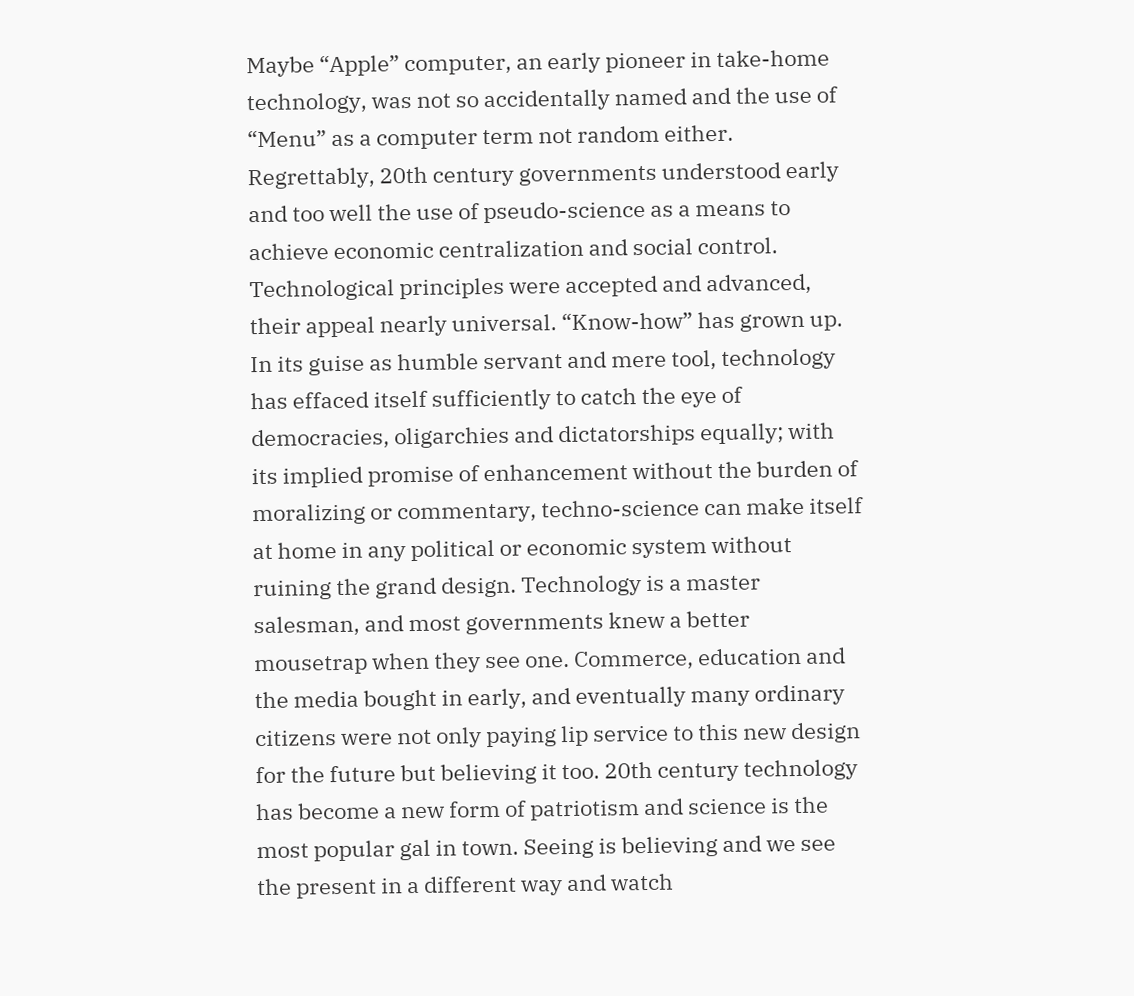Maybe “Apple” computer, an early pioneer in take-home technology, was not so accidentally named and the use of “Menu” as a computer term not random either. Regrettably, 20th century governments understood early and too well the use of pseudo-science as a means to achieve economic centralization and social control. Technological principles were accepted and advanced, their appeal nearly universal. “Know-how” has grown up. In its guise as humble servant and mere tool, technology has effaced itself sufficiently to catch the eye of democracies, oligarchies and dictatorships equally; with its implied promise of enhancement without the burden of moralizing or commentary, techno-science can make itself at home in any political or economic system without ruining the grand design. Technology is a master salesman, and most governments knew a better mousetrap when they see one. Commerce, education and the media bought in early, and eventually many ordinary citizens were not only paying lip service to this new design for the future but believing it too. 20th century technology has become a new form of patriotism and science is the most popular gal in town. Seeing is believing and we see the present in a different way and watch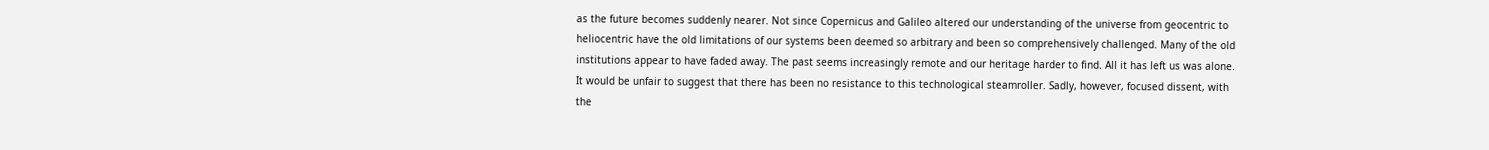as the future becomes suddenly nearer. Not since Copernicus and Galileo altered our understanding of the universe from geocentric to heliocentric have the old limitations of our systems been deemed so arbitrary and been so comprehensively challenged. Many of the old institutions appear to have faded away. The past seems increasingly remote and our heritage harder to find. All it has left us was alone. It would be unfair to suggest that there has been no resistance to this technological steamroller. Sadly, however, focused dissent, with the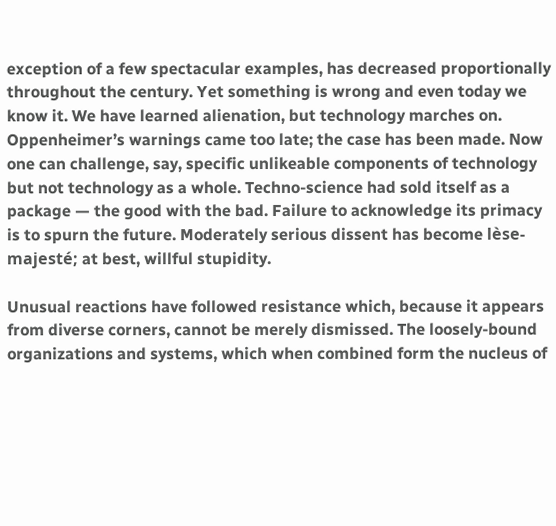exception of a few spectacular examples, has decreased proportionally throughout the century. Yet something is wrong and even today we know it. We have learned alienation, but technology marches on. Oppenheimer’s warnings came too late; the case has been made. Now one can challenge, say, specific unlikeable components of technology but not technology as a whole. Techno-science had sold itself as a package — the good with the bad. Failure to acknowledge its primacy is to spurn the future. Moderately serious dissent has become lèse-majesté; at best, willful stupidity.

Unusual reactions have followed resistance which, because it appears from diverse corners, cannot be merely dismissed. The loosely-bound organizations and systems, which when combined form the nucleus of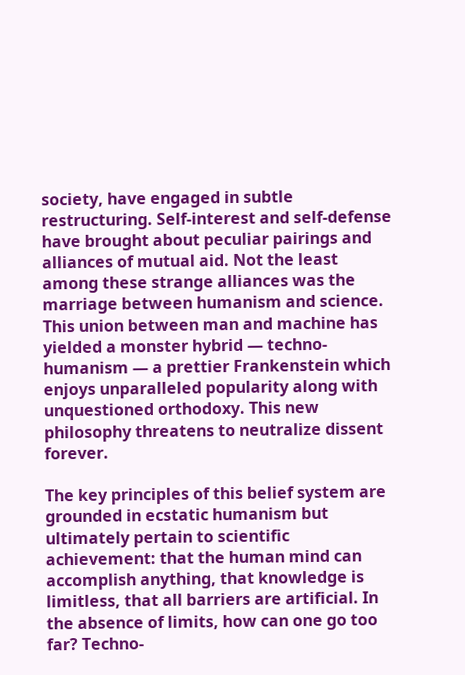society, have engaged in subtle restructuring. Self-interest and self-defense have brought about peculiar pairings and alliances of mutual aid. Not the least among these strange alliances was the marriage between humanism and science. This union between man and machine has yielded a monster hybrid — techno-humanism — a prettier Frankenstein which enjoys unparalleled popularity along with unquestioned orthodoxy. This new philosophy threatens to neutralize dissent forever.

The key principles of this belief system are grounded in ecstatic humanism but ultimately pertain to scientific achievement: that the human mind can accomplish anything, that knowledge is limitless, that all barriers are artificial. In the absence of limits, how can one go too far? Techno-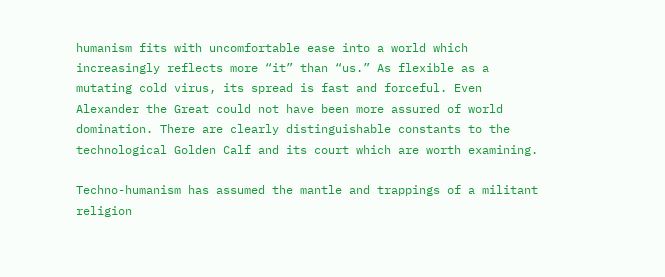humanism fits with uncomfortable ease into a world which increasingly reflects more “it” than “us.” As flexible as a mutating cold virus, its spread is fast and forceful. Even Alexander the Great could not have been more assured of world domination. There are clearly distinguishable constants to the technological Golden Calf and its court which are worth examining.

Techno-humanism has assumed the mantle and trappings of a militant religion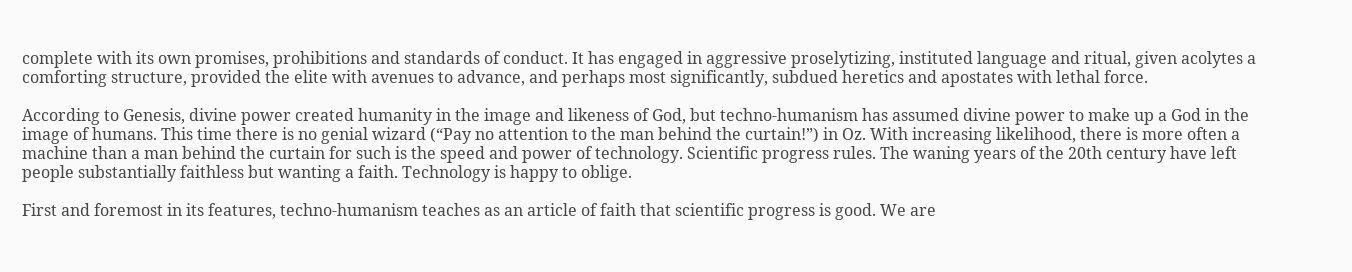complete with its own promises, prohibitions and standards of conduct. It has engaged in aggressive proselytizing, instituted language and ritual, given acolytes a comforting structure, provided the elite with avenues to advance, and perhaps most significantly, subdued heretics and apostates with lethal force.

According to Genesis, divine power created humanity in the image and likeness of God, but techno-humanism has assumed divine power to make up a God in the image of humans. This time there is no genial wizard (“Pay no attention to the man behind the curtain!”) in Oz. With increasing likelihood, there is more often a machine than a man behind the curtain for such is the speed and power of technology. Scientific progress rules. The waning years of the 20th century have left people substantially faithless but wanting a faith. Technology is happy to oblige.

First and foremost in its features, techno-humanism teaches as an article of faith that scientific progress is good. We are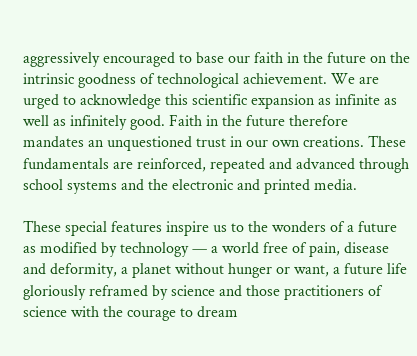aggressively encouraged to base our faith in the future on the intrinsic goodness of technological achievement. We are urged to acknowledge this scientific expansion as infinite as well as infinitely good. Faith in the future therefore mandates an unquestioned trust in our own creations. These fundamentals are reinforced, repeated and advanced through school systems and the electronic and printed media.

These special features inspire us to the wonders of a future as modified by technology — a world free of pain, disease and deformity, a planet without hunger or want, a future life gloriously reframed by science and those practitioners of science with the courage to dream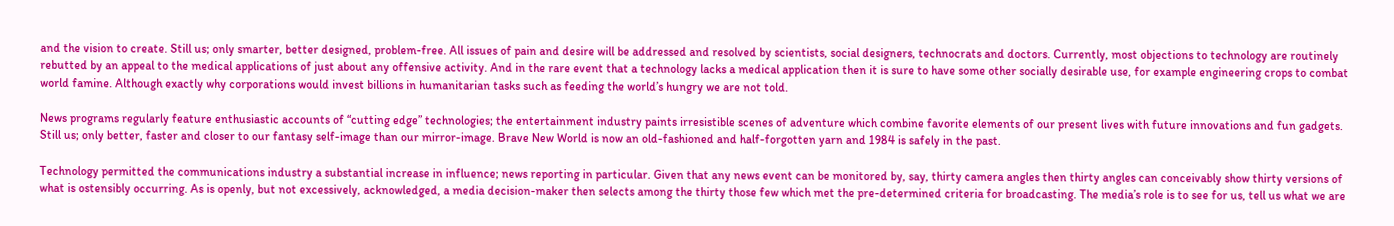and the vision to create. Still us; only smarter, better designed, problem-free. All issues of pain and desire will be addressed and resolved by scientists, social designers, technocrats and doctors. Currently, most objections to technology are routinely rebutted by an appeal to the medical applications of just about any offensive activity. And in the rare event that a technology lacks a medical application then it is sure to have some other socially desirable use, for example engineering crops to combat world famine. Although exactly why corporations would invest billions in humanitarian tasks such as feeding the world’s hungry we are not told.

News programs regularly feature enthusiastic accounts of “cutting edge” technologies; the entertainment industry paints irresistible scenes of adventure which combine favorite elements of our present lives with future innovations and fun gadgets. Still us; only better, faster and closer to our fantasy self-image than our mirror-image. Brave New World is now an old-fashioned and half-forgotten yarn and 1984 is safely in the past.

Technology permitted the communications industry a substantial increase in influence; news reporting in particular. Given that any news event can be monitored by, say, thirty camera angles then thirty angles can conceivably show thirty versions of what is ostensibly occurring. As is openly, but not excessively, acknowledged, a media decision-maker then selects among the thirty those few which met the pre-determined criteria for broadcasting. The media’s role is to see for us, tell us what we are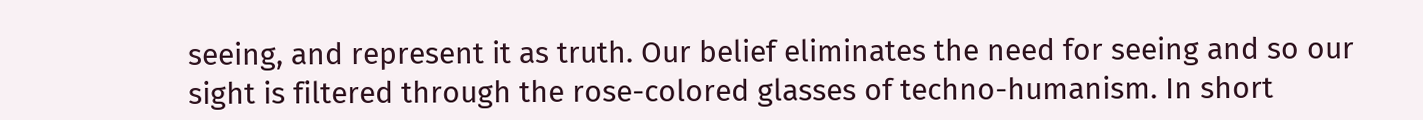seeing, and represent it as truth. Our belief eliminates the need for seeing and so our sight is filtered through the rose-colored glasses of techno-humanism. In short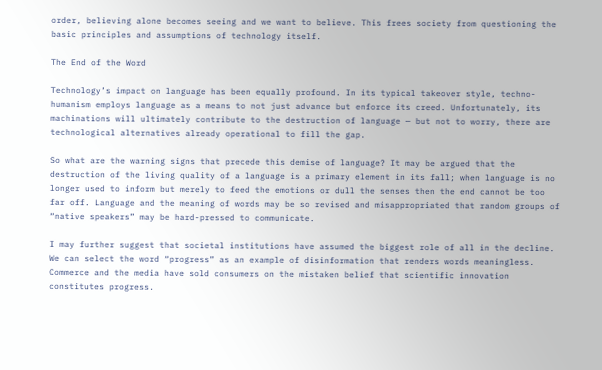order, believing alone becomes seeing and we want to believe. This frees society from questioning the basic principles and assumptions of technology itself.

The End of the Word

Technology’s impact on language has been equally profound. In its typical takeover style, techno-humanism employs language as a means to not just advance but enforce its creed. Unfortunately, its machinations will ultimately contribute to the destruction of language — but not to worry, there are technological alternatives already operational to fill the gap.

So what are the warning signs that precede this demise of language? It may be argued that the destruction of the living quality of a language is a primary element in its fall; when language is no longer used to inform but merely to feed the emotions or dull the senses then the end cannot be too far off. Language and the meaning of words may be so revised and misappropriated that random groups of “native speakers” may be hard-pressed to communicate.

I may further suggest that societal institutions have assumed the biggest role of all in the decline. We can select the word “progress” as an example of disinformation that renders words meaningless. Commerce and the media have sold consumers on the mistaken belief that scientific innovation constitutes progress.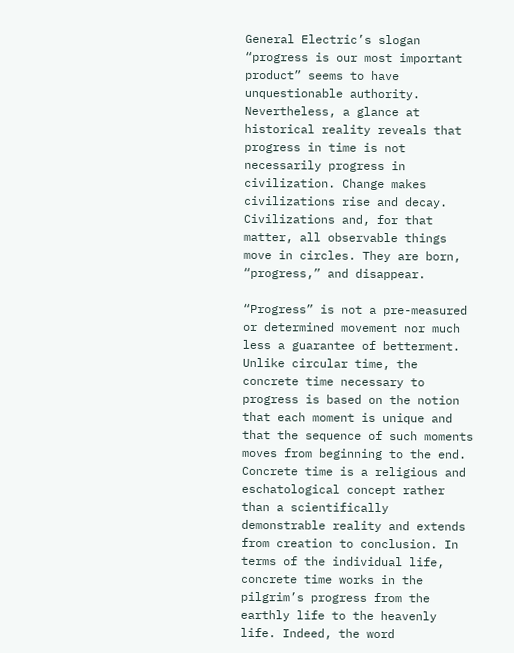General Electric’s slogan “progress is our most important product” seems to have unquestionable authority. Nevertheless, a glance at historical reality reveals that progress in time is not necessarily progress in civilization. Change makes civilizations rise and decay. Civilizations and, for that matter, all observable things move in circles. They are born, “progress,” and disappear.

“Progress” is not a pre-measured or determined movement nor much less a guarantee of betterment. Unlike circular time, the concrete time necessary to progress is based on the notion that each moment is unique and that the sequence of such moments moves from beginning to the end. Concrete time is a religious and eschatological concept rather than a scientifically demonstrable reality and extends from creation to conclusion. In terms of the individual life, concrete time works in the pilgrim’s progress from the earthly life to the heavenly life. Indeed, the word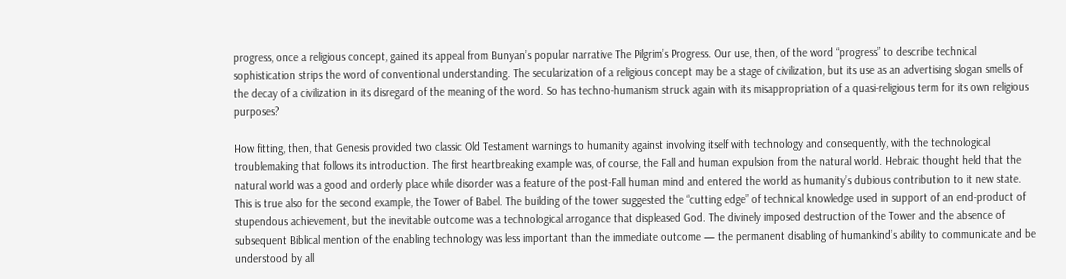progress, once a religious concept, gained its appeal from Bunyan’s popular narrative The Pilgrim’s Progress. Our use, then, of the word “progress” to describe technical sophistication strips the word of conventional understanding. The secularization of a religious concept may be a stage of civilization, but its use as an advertising slogan smells of the decay of a civilization in its disregard of the meaning of the word. So has techno-humanism struck again with its misappropriation of a quasi-religious term for its own religious purposes?

How fitting, then, that Genesis provided two classic Old Testament warnings to humanity against involving itself with technology and consequently, with the technological troublemaking that follows its introduction. The first heartbreaking example was, of course, the Fall and human expulsion from the natural world. Hebraic thought held that the natural world was a good and orderly place while disorder was a feature of the post-Fall human mind and entered the world as humanity’s dubious contribution to it new state. This is true also for the second example, the Tower of Babel. The building of the tower suggested the “cutting edge” of technical knowledge used in support of an end-product of stupendous achievement, but the inevitable outcome was a technological arrogance that displeased God. The divinely imposed destruction of the Tower and the absence of subsequent Biblical mention of the enabling technology was less important than the immediate outcome — the permanent disabling of humankind’s ability to communicate and be understood by all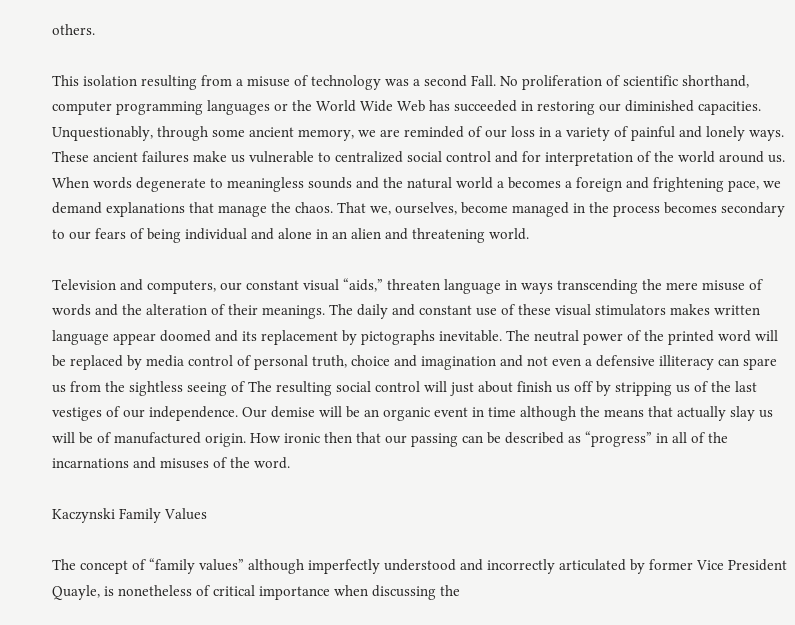others.

This isolation resulting from a misuse of technology was a second Fall. No proliferation of scientific shorthand, computer programming languages or the World Wide Web has succeeded in restoring our diminished capacities. Unquestionably, through some ancient memory, we are reminded of our loss in a variety of painful and lonely ways. These ancient failures make us vulnerable to centralized social control and for interpretation of the world around us. When words degenerate to meaningless sounds and the natural world a becomes a foreign and frightening pace, we demand explanations that manage the chaos. That we, ourselves, become managed in the process becomes secondary to our fears of being individual and alone in an alien and threatening world.

Television and computers, our constant visual “aids,” threaten language in ways transcending the mere misuse of words and the alteration of their meanings. The daily and constant use of these visual stimulators makes written language appear doomed and its replacement by pictographs inevitable. The neutral power of the printed word will be replaced by media control of personal truth, choice and imagination and not even a defensive illiteracy can spare us from the sightless seeing of The resulting social control will just about finish us off by stripping us of the last vestiges of our independence. Our demise will be an organic event in time although the means that actually slay us will be of manufactured origin. How ironic then that our passing can be described as “progress” in all of the incarnations and misuses of the word.

Kaczynski Family Values

The concept of “family values” although imperfectly understood and incorrectly articulated by former Vice President Quayle, is nonetheless of critical importance when discussing the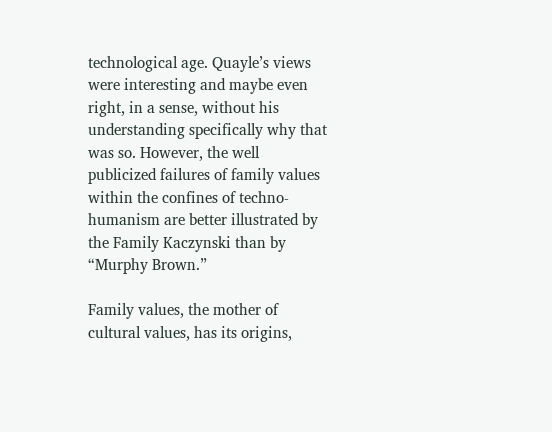technological age. Quayle’s views were interesting and maybe even right, in a sense, without his understanding specifically why that was so. However, the well publicized failures of family values within the confines of techno-humanism are better illustrated by the Family Kaczynski than by “Murphy Brown.”

Family values, the mother of cultural values, has its origins,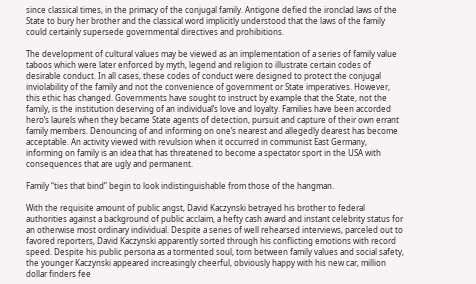since classical times, in the primacy of the conjugal family. Antigone defied the ironclad laws of the State to bury her brother and the classical word implicitly understood that the laws of the family could certainly supersede governmental directives and prohibitions.

The development of cultural values may be viewed as an implementation of a series of family value taboos which were later enforced by myth, legend and religion to illustrate certain codes of desirable conduct. In all cases, these codes of conduct were designed to protect the conjugal inviolability of the family and not the convenience of government or State imperatives. However, this ethic has changed. Governments have sought to instruct by example that the State, not the family, is the institution deserving of an individual’s love and loyalty. Families have been accorded hero’s laurels when they became State agents of detection, pursuit and capture of their own errant family members. Denouncing of and informing on one’s nearest and allegedly dearest has become acceptable. An activity viewed with revulsion when it occurred in communist East Germany, informing on family is an idea that has threatened to become a spectator sport in the USA with consequences that are ugly and permanent.

Family “ties that bind” begin to look indistinguishable from those of the hangman.

With the requisite amount of public angst, David Kaczynski betrayed his brother to federal authorities against a background of public acclaim, a hefty cash award and instant celebrity status for an otherwise most ordinary individual. Despite a series of well rehearsed interviews, parceled out to favored reporters, David Kaczynski apparently sorted through his conflicting emotions with record speed. Despite his public persona as a tormented soul, torn between family values and social safety, the younger Kaczynski appeared increasingly cheerful, obviously happy with his new car, million dollar finders fee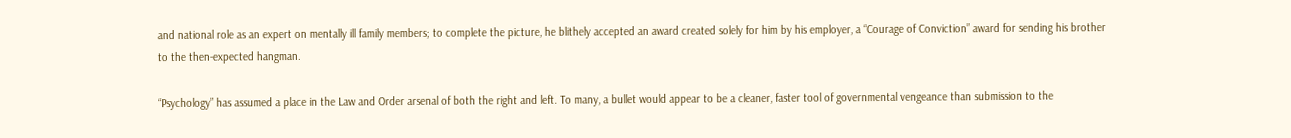and national role as an expert on mentally ill family members; to complete the picture, he blithely accepted an award created solely for him by his employer, a “Courage of Conviction” award for sending his brother to the then-expected hangman.

“Psychology” has assumed a place in the Law and Order arsenal of both the right and left. To many, a bullet would appear to be a cleaner, faster tool of governmental vengeance than submission to the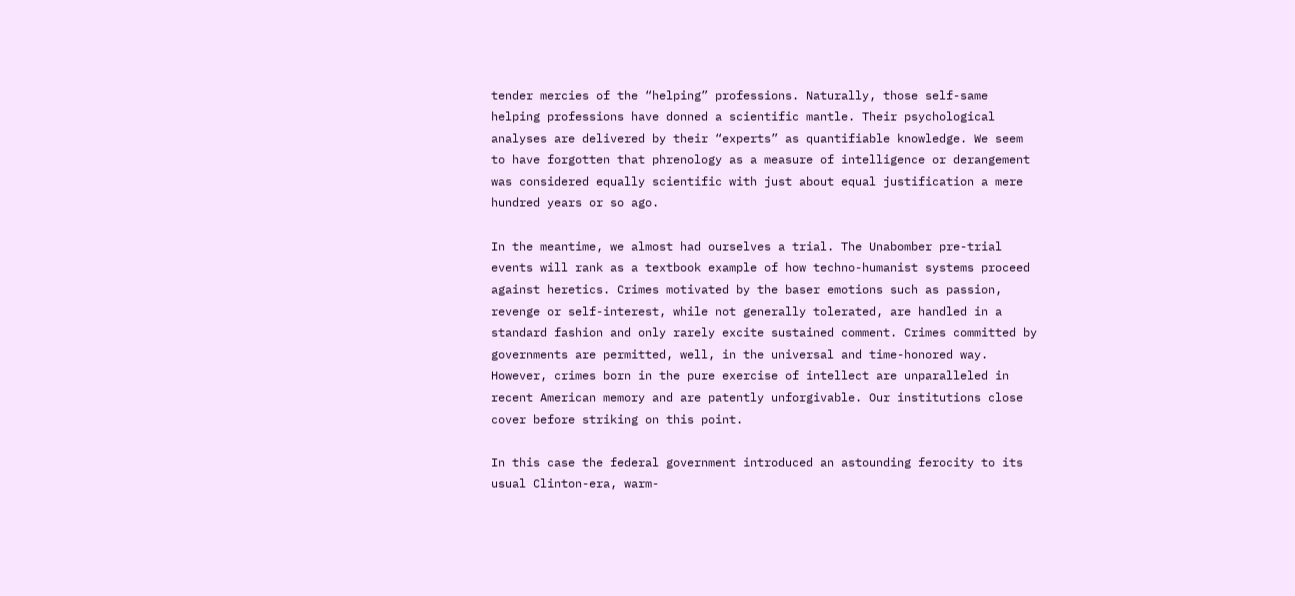tender mercies of the “helping” professions. Naturally, those self-same helping professions have donned a scientific mantle. Their psychological analyses are delivered by their “experts” as quantifiable knowledge. We seem to have forgotten that phrenology as a measure of intelligence or derangement was considered equally scientific with just about equal justification a mere hundred years or so ago.

In the meantime, we almost had ourselves a trial. The Unabomber pre-trial events will rank as a textbook example of how techno-humanist systems proceed against heretics. Crimes motivated by the baser emotions such as passion, revenge or self-interest, while not generally tolerated, are handled in a standard fashion and only rarely excite sustained comment. Crimes committed by governments are permitted, well, in the universal and time-honored way. However, crimes born in the pure exercise of intellect are unparalleled in recent American memory and are patently unforgivable. Our institutions close cover before striking on this point.

In this case the federal government introduced an astounding ferocity to its usual Clinton-era, warm-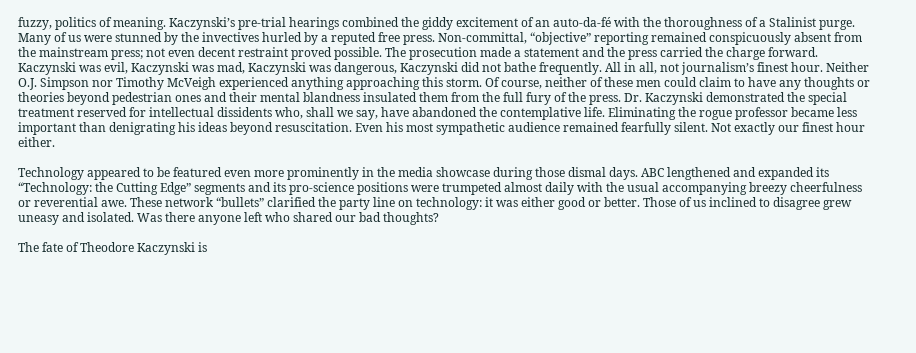fuzzy, politics of meaning. Kaczynski’s pre-trial hearings combined the giddy excitement of an auto-da-fé with the thoroughness of a Stalinist purge. Many of us were stunned by the invectives hurled by a reputed free press. Non-committal, “objective” reporting remained conspicuously absent from the mainstream press; not even decent restraint proved possible. The prosecution made a statement and the press carried the charge forward. Kaczynski was evil, Kaczynski was mad, Kaczynski was dangerous, Kaczynski did not bathe frequently. All in all, not journalism’s finest hour. Neither O.J. Simpson nor Timothy McVeigh experienced anything approaching this storm. Of course, neither of these men could claim to have any thoughts or theories beyond pedestrian ones and their mental blandness insulated them from the full fury of the press. Dr. Kaczynski demonstrated the special treatment reserved for intellectual dissidents who, shall we say, have abandoned the contemplative life. Eliminating the rogue professor became less important than denigrating his ideas beyond resuscitation. Even his most sympathetic audience remained fearfully silent. Not exactly our finest hour either.

Technology appeared to be featured even more prominently in the media showcase during those dismal days. ABC lengthened and expanded its “Technology: the Cutting Edge” segments and its pro-science positions were trumpeted almost daily with the usual accompanying breezy cheerfulness or reverential awe. These network “bullets” clarified the party line on technology: it was either good or better. Those of us inclined to disagree grew uneasy and isolated. Was there anyone left who shared our bad thoughts?

The fate of Theodore Kaczynski is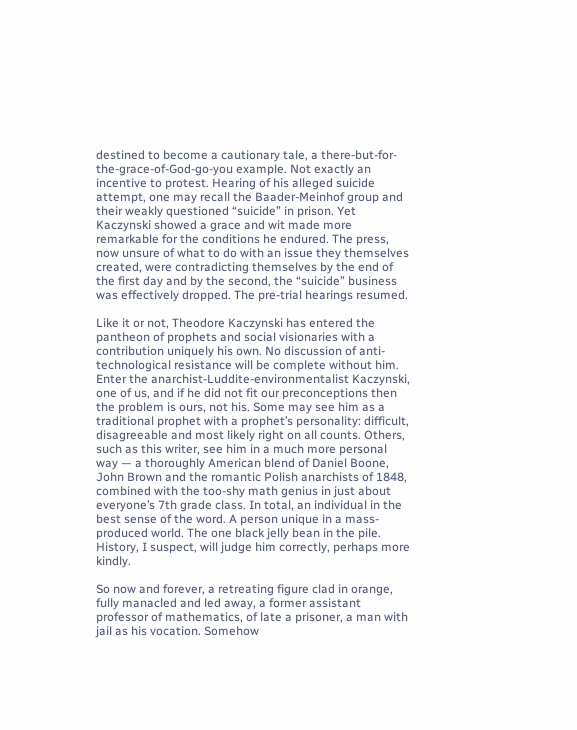destined to become a cautionary tale, a there-but-for-the-grace-of-God-go-you example. Not exactly an incentive to protest. Hearing of his alleged suicide attempt, one may recall the Baader-Meinhof group and their weakly questioned “suicide” in prison. Yet Kaczynski showed a grace and wit made more remarkable for the conditions he endured. The press, now unsure of what to do with an issue they themselves created, were contradicting themselves by the end of the first day and by the second, the “suicide” business was effectively dropped. The pre-trial hearings resumed.

Like it or not, Theodore Kaczynski has entered the pantheon of prophets and social visionaries with a contribution uniquely his own. No discussion of anti-technological resistance will be complete without him. Enter the anarchist-Luddite-environmentalist Kaczynski, one of us, and if he did not fit our preconceptions then the problem is ours, not his. Some may see him as a traditional prophet with a prophet’s personality: difficult, disagreeable and most likely right on all counts. Others, such as this writer, see him in a much more personal way — a thoroughly American blend of Daniel Boone, John Brown and the romantic Polish anarchists of 1848, combined with the too-shy math genius in just about everyone’s 7th grade class. In total, an individual in the best sense of the word. A person unique in a mass-produced world. The one black jelly bean in the pile. History, I suspect, will judge him correctly, perhaps more kindly.

So now and forever, a retreating figure clad in orange, fully manacled and led away, a former assistant professor of mathematics, of late a prisoner, a man with jail as his vocation. Somehow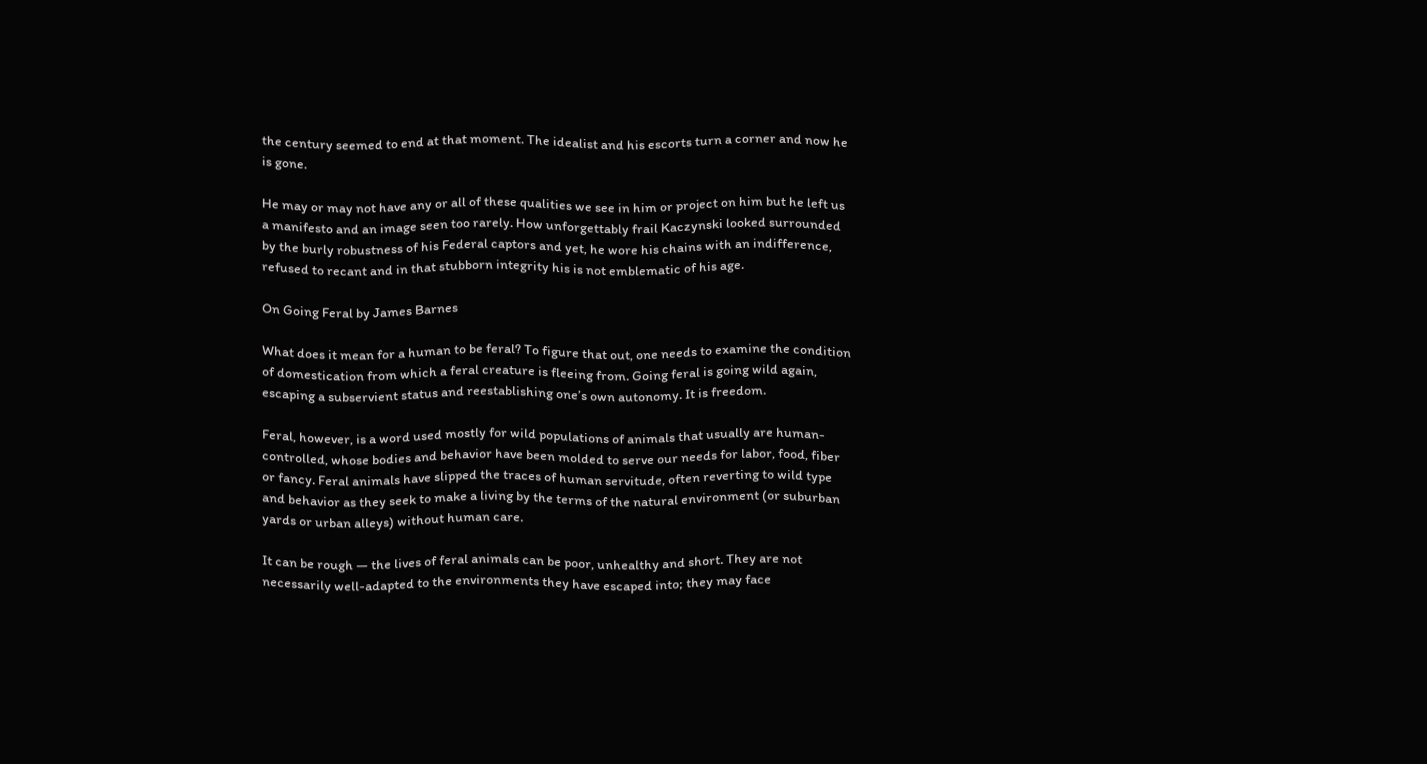the century seemed to end at that moment. The idealist and his escorts turn a corner and now he is gone.

He may or may not have any or all of these qualities we see in him or project on him but he left us a manifesto and an image seen too rarely. How unforgettably frail Kaczynski looked surrounded by the burly robustness of his Federal captors and yet, he wore his chains with an indifference, refused to recant and in that stubborn integrity his is not emblematic of his age.

On Going Feral by James Barnes

What does it mean for a human to be feral? To figure that out, one needs to examine the condition of domestication from which a feral creature is fleeing from. Going feral is going wild again, escaping a subservient status and reestablishing one’s own autonomy. It is freedom.

Feral, however, is a word used mostly for wild populations of animals that usually are human-controlled, whose bodies and behavior have been molded to serve our needs for labor, food, fiber or fancy. Feral animals have slipped the traces of human servitude, often reverting to wild type and behavior as they seek to make a living by the terms of the natural environment (or suburban yards or urban alleys) without human care.

It can be rough — the lives of feral animals can be poor, unhealthy and short. They are not necessarily well-adapted to the environments they have escaped into; they may face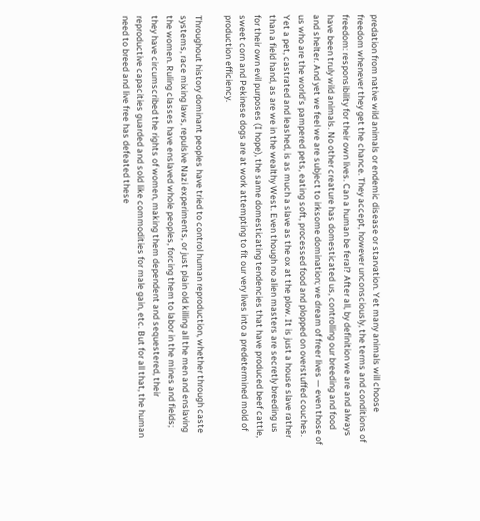predation from native wild animals or endemic disease or starvation. Yet many animals will choose freedom whenever they get the chance. They accept, however unconsciously, the terms and conditions of freedom: responsibility for their own lives. Can a human be feral? After all, by definition we are and always have been truly wild animals. No other creature has domesticated us, controlling our breeding and food and shelter. And yet we feel we are subject to irksome domination; we dream of freer lives — even those of us who are the world’s pampered pets, eating soft, processed food and plopped on overstuffed couches. Yet a pet, castrated and leashed, is as much a slave as the ox at the plow. It is just a house slave rather than a field hand, as are we in the wealthy West. Even though no alien masters are secretly breeding us for their own evil purposes (I hope), the same domesticating tendencies that have produced beef cattle, sweet corn and Pekinese dogs are at work attempting to fit our very lives into a predetermined mold of production efficiency.

Throughout history dominant peoples have tried to control human reproduction, whether through caste systems, race mixing laws, repulsive Nazi experiments, or just plain old killing all the men and enslaving the women. Ruling classes have enslaved whole peoples, forcing them to labor in the mines and fields; they have circumscribed the rights of women, making them dependent and sequestered, their reproductive capacities guarded and sold like commodities for male gain, etc. But for all that, the human need to breed and live free has defeated these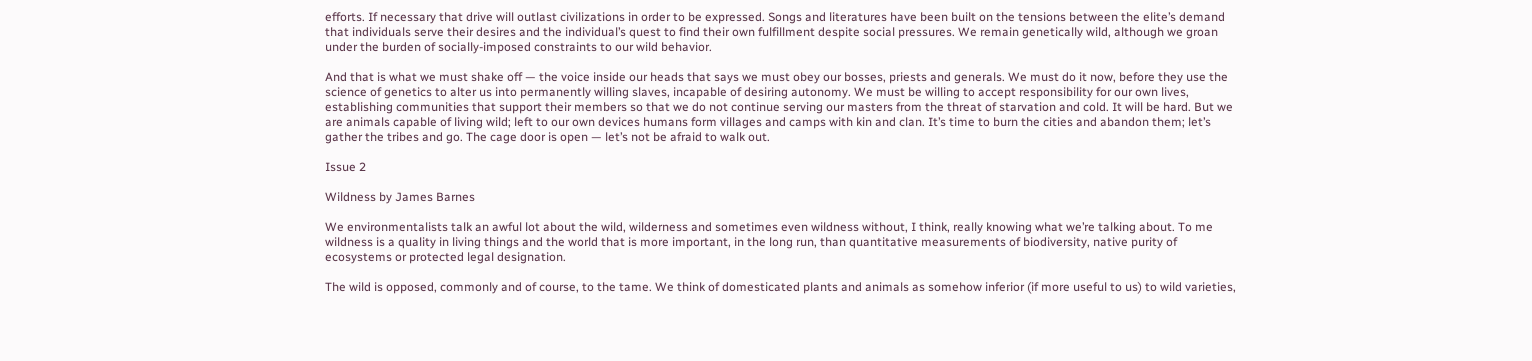efforts. If necessary that drive will outlast civilizations in order to be expressed. Songs and literatures have been built on the tensions between the elite’s demand that individuals serve their desires and the individual’s quest to find their own fulfillment despite social pressures. We remain genetically wild, although we groan under the burden of socially-imposed constraints to our wild behavior.

And that is what we must shake off — the voice inside our heads that says we must obey our bosses, priests and generals. We must do it now, before they use the science of genetics to alter us into permanently willing slaves, incapable of desiring autonomy. We must be willing to accept responsibility for our own lives, establishing communities that support their members so that we do not continue serving our masters from the threat of starvation and cold. It will be hard. But we are animals capable of living wild; left to our own devices humans form villages and camps with kin and clan. It’s time to burn the cities and abandon them; let’s gather the tribes and go. The cage door is open — let’s not be afraid to walk out.

Issue 2

Wildness by James Barnes

We environmentalists talk an awful lot about the wild, wilderness and sometimes even wildness without, I think, really knowing what we’re talking about. To me wildness is a quality in living things and the world that is more important, in the long run, than quantitative measurements of biodiversity, native purity of ecosystems or protected legal designation.

The wild is opposed, commonly and of course, to the tame. We think of domesticated plants and animals as somehow inferior (if more useful to us) to wild varieties,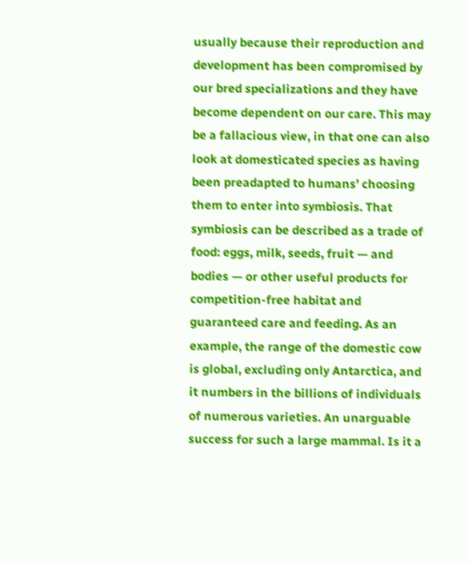usually because their reproduction and development has been compromised by our bred specializations and they have become dependent on our care. This may be a fallacious view, in that one can also look at domesticated species as having been preadapted to humans’ choosing them to enter into symbiosis. That symbiosis can be described as a trade of food: eggs, milk, seeds, fruit — and bodies — or other useful products for competition-free habitat and guaranteed care and feeding. As an example, the range of the domestic cow is global, excluding only Antarctica, and it numbers in the billions of individuals of numerous varieties. An unarguable success for such a large mammal. Is it a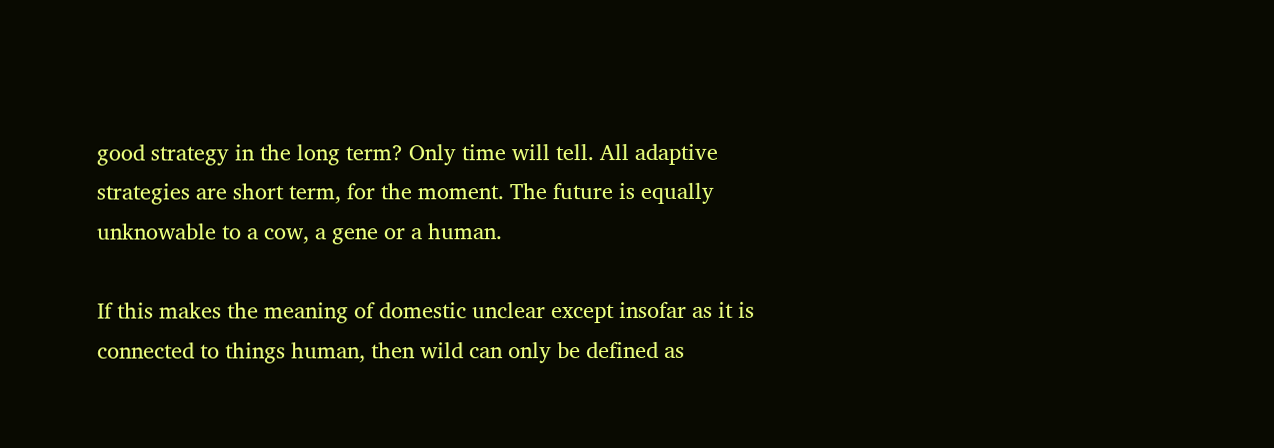good strategy in the long term? Only time will tell. All adaptive strategies are short term, for the moment. The future is equally unknowable to a cow, a gene or a human.

If this makes the meaning of domestic unclear except insofar as it is connected to things human, then wild can only be defined as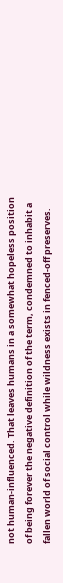not human-influenced. That leaves humans in a somewhat hopeless position of being forever the negative definition of the term, condemned to inhabit a fallen world of social control while wildness exists in fenced-off preserves.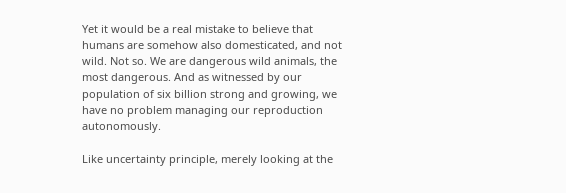Yet it would be a real mistake to believe that humans are somehow also domesticated, and not wild. Not so. We are dangerous wild animals, the most dangerous. And as witnessed by our population of six billion strong and growing, we have no problem managing our reproduction autonomously.

Like uncertainty principle, merely looking at the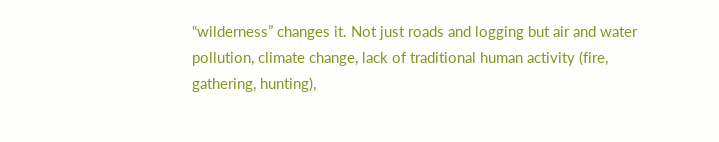“wilderness” changes it. Not just roads and logging but air and water pollution, climate change, lack of traditional human activity (fire, gathering, hunting),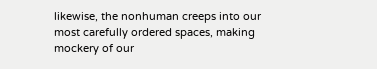likewise, the nonhuman creeps into our most carefully ordered spaces, making mockery of our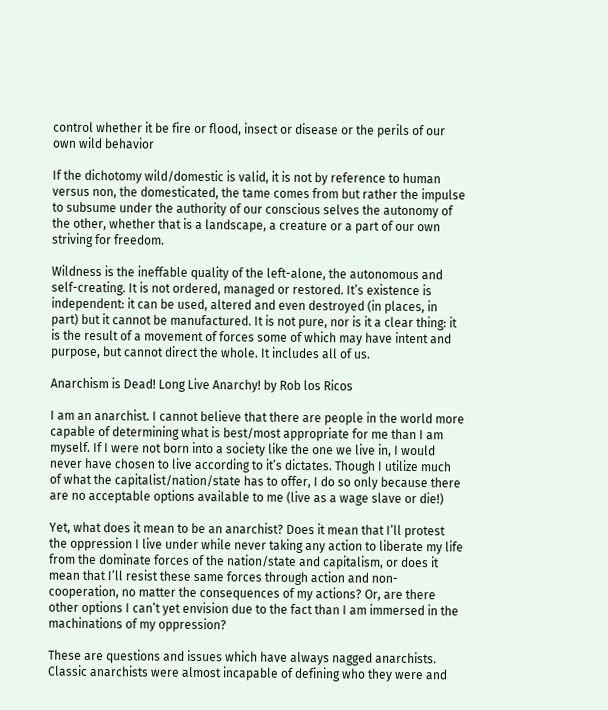control whether it be fire or flood, insect or disease or the perils of our own wild behavior

If the dichotomy wild/domestic is valid, it is not by reference to human versus non, the domesticated, the tame comes from but rather the impulse to subsume under the authority of our conscious selves the autonomy of the other, whether that is a landscape, a creature or a part of our own striving for freedom.

Wildness is the ineffable quality of the left-alone, the autonomous and self-creating. It is not ordered, managed or restored. It’s existence is independent: it can be used, altered and even destroyed (in places, in part) but it cannot be manufactured. It is not pure, nor is it a clear thing: it is the result of a movement of forces some of which may have intent and purpose, but cannot direct the whole. It includes all of us.

Anarchism is Dead! Long Live Anarchy! by Rob los Ricos

I am an anarchist. I cannot believe that there are people in the world more capable of determining what is best/most appropriate for me than I am myself. If I were not born into a society like the one we live in, I would never have chosen to live according to it’s dictates. Though I utilize much of what the capitalist/nation/state has to offer, I do so only because there are no acceptable options available to me (live as a wage slave or die!)

Yet, what does it mean to be an anarchist? Does it mean that I’ll protest the oppression I live under while never taking any action to liberate my life from the dominate forces of the nation/state and capitalism, or does it mean that I’ll resist these same forces through action and non-cooperation, no matter the consequences of my actions? Or, are there other options I can’t yet envision due to the fact than I am immersed in the machinations of my oppression?

These are questions and issues which have always nagged anarchists. Classic anarchists were almost incapable of defining who they were and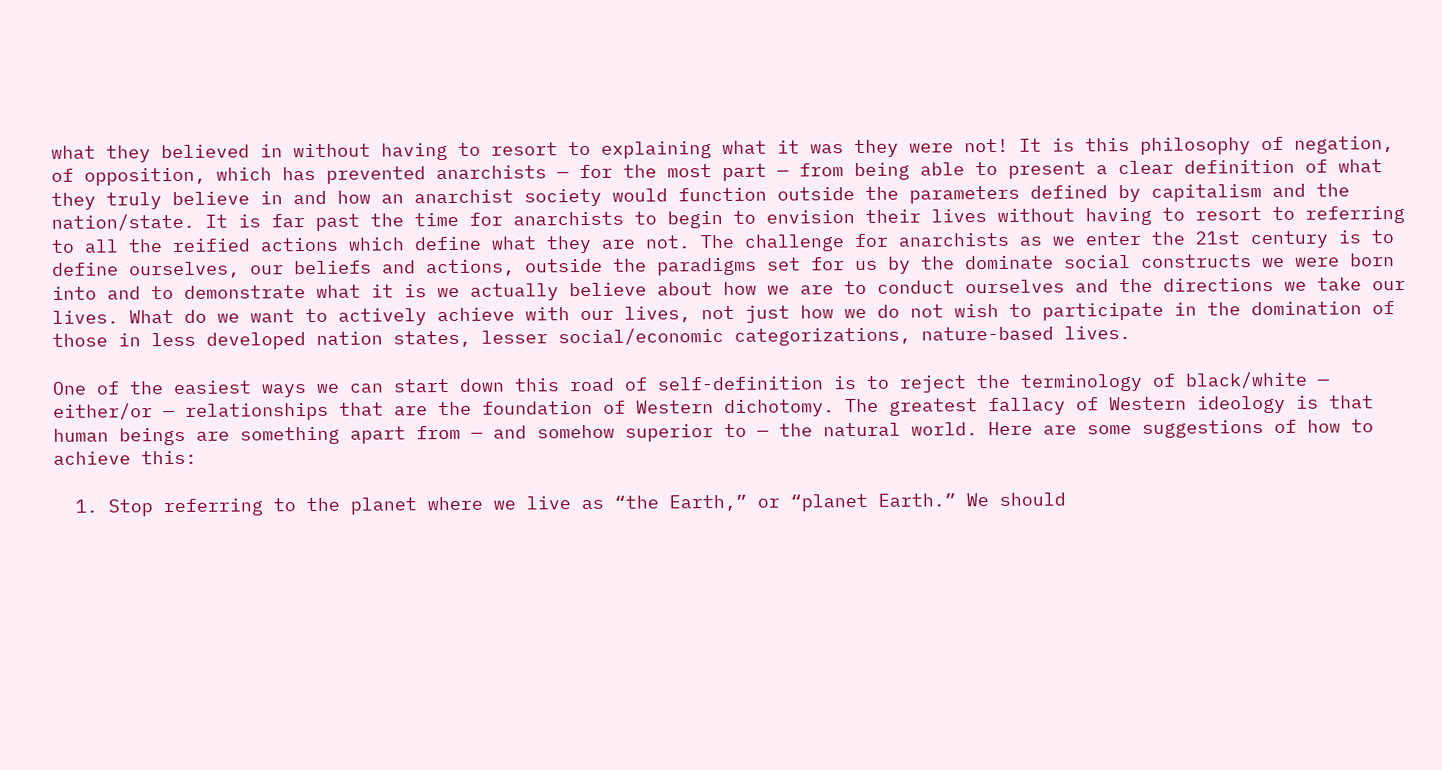what they believed in without having to resort to explaining what it was they were not! It is this philosophy of negation, of opposition, which has prevented anarchists — for the most part — from being able to present a clear definition of what they truly believe in and how an anarchist society would function outside the parameters defined by capitalism and the nation/state. It is far past the time for anarchists to begin to envision their lives without having to resort to referring to all the reified actions which define what they are not. The challenge for anarchists as we enter the 21st century is to define ourselves, our beliefs and actions, outside the paradigms set for us by the dominate social constructs we were born into and to demonstrate what it is we actually believe about how we are to conduct ourselves and the directions we take our lives. What do we want to actively achieve with our lives, not just how we do not wish to participate in the domination of those in less developed nation states, lesser social/economic categorizations, nature-based lives.

One of the easiest ways we can start down this road of self-definition is to reject the terminology of black/white — either/or — relationships that are the foundation of Western dichotomy. The greatest fallacy of Western ideology is that human beings are something apart from — and somehow superior to — the natural world. Here are some suggestions of how to achieve this:

  1. Stop referring to the planet where we live as “the Earth,” or “planet Earth.” We should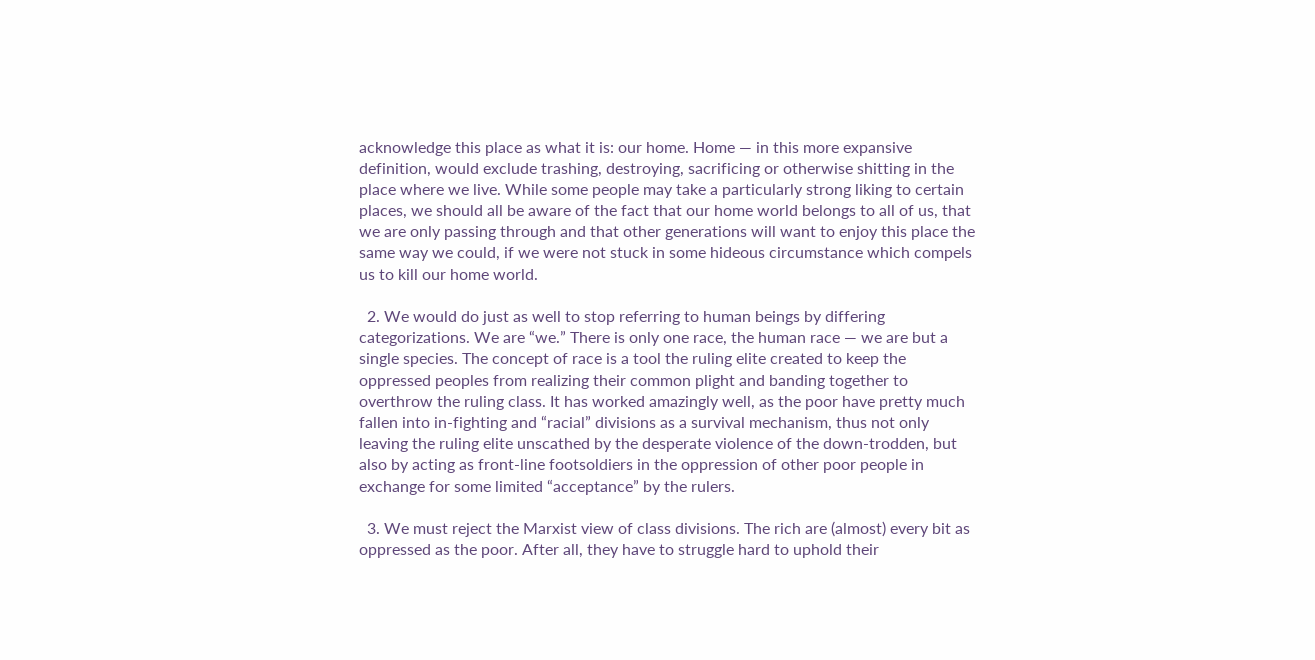acknowledge this place as what it is: our home. Home — in this more expansive definition, would exclude trashing, destroying, sacrificing or otherwise shitting in the place where we live. While some people may take a particularly strong liking to certain places, we should all be aware of the fact that our home world belongs to all of us, that we are only passing through and that other generations will want to enjoy this place the same way we could, if we were not stuck in some hideous circumstance which compels us to kill our home world.

  2. We would do just as well to stop referring to human beings by differing categorizations. We are “we.” There is only one race, the human race — we are but a single species. The concept of race is a tool the ruling elite created to keep the oppressed peoples from realizing their common plight and banding together to overthrow the ruling class. It has worked amazingly well, as the poor have pretty much fallen into in-fighting and “racial” divisions as a survival mechanism, thus not only leaving the ruling elite unscathed by the desperate violence of the down-trodden, but also by acting as front-line footsoldiers in the oppression of other poor people in exchange for some limited “acceptance” by the rulers.

  3. We must reject the Marxist view of class divisions. The rich are (almost) every bit as oppressed as the poor. After all, they have to struggle hard to uphold their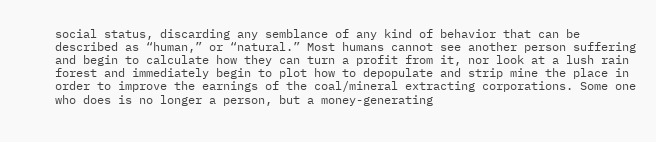social status, discarding any semblance of any kind of behavior that can be described as “human,” or “natural.” Most humans cannot see another person suffering and begin to calculate how they can turn a profit from it, nor look at a lush rain forest and immediately begin to plot how to depopulate and strip mine the place in order to improve the earnings of the coal/mineral extracting corporations. Some one who does is no longer a person, but a money-generating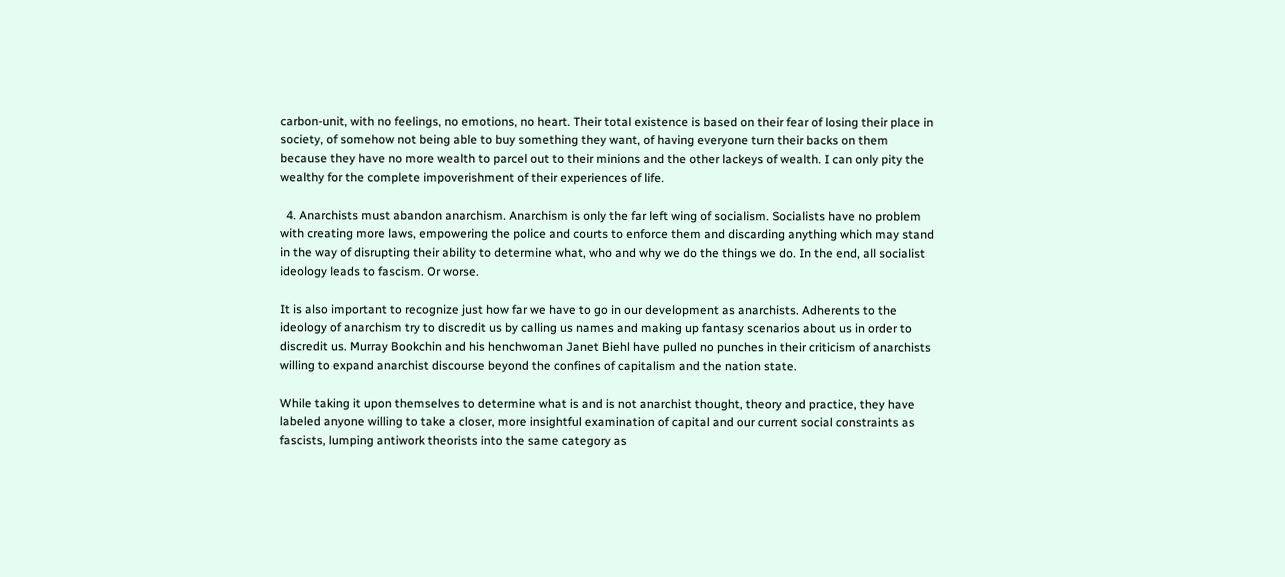carbon-unit, with no feelings, no emotions, no heart. Their total existence is based on their fear of losing their place in society, of somehow not being able to buy something they want, of having everyone turn their backs on them because they have no more wealth to parcel out to their minions and the other lackeys of wealth. I can only pity the wealthy for the complete impoverishment of their experiences of life.

  4. Anarchists must abandon anarchism. Anarchism is only the far left wing of socialism. Socialists have no problem with creating more laws, empowering the police and courts to enforce them and discarding anything which may stand in the way of disrupting their ability to determine what, who and why we do the things we do. In the end, all socialist ideology leads to fascism. Or worse.

It is also important to recognize just how far we have to go in our development as anarchists. Adherents to the ideology of anarchism try to discredit us by calling us names and making up fantasy scenarios about us in order to discredit us. Murray Bookchin and his henchwoman Janet Biehl have pulled no punches in their criticism of anarchists willing to expand anarchist discourse beyond the confines of capitalism and the nation state.

While taking it upon themselves to determine what is and is not anarchist thought, theory and practice, they have labeled anyone willing to take a closer, more insightful examination of capital and our current social constraints as fascists, lumping antiwork theorists into the same category as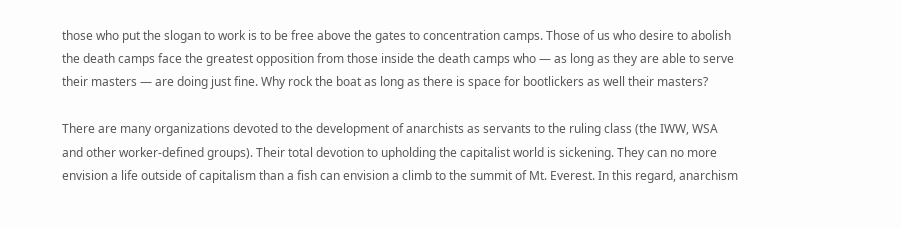those who put the slogan to work is to be free above the gates to concentration camps. Those of us who desire to abolish the death camps face the greatest opposition from those inside the death camps who — as long as they are able to serve their masters — are doing just fine. Why rock the boat as long as there is space for bootlickers as well their masters?

There are many organizations devoted to the development of anarchists as servants to the ruling class (the IWW, WSA and other worker-defined groups). Their total devotion to upholding the capitalist world is sickening. They can no more envision a life outside of capitalism than a fish can envision a climb to the summit of Mt. Everest. In this regard, anarchism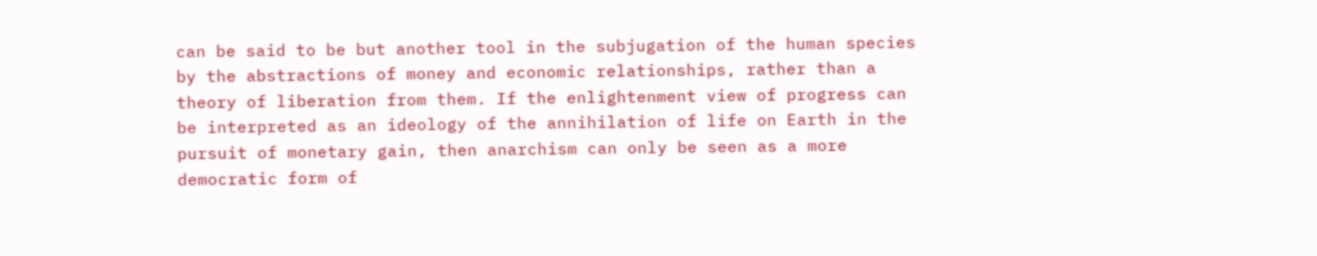can be said to be but another tool in the subjugation of the human species by the abstractions of money and economic relationships, rather than a theory of liberation from them. If the enlightenment view of progress can be interpreted as an ideology of the annihilation of life on Earth in the pursuit of monetary gain, then anarchism can only be seen as a more democratic form of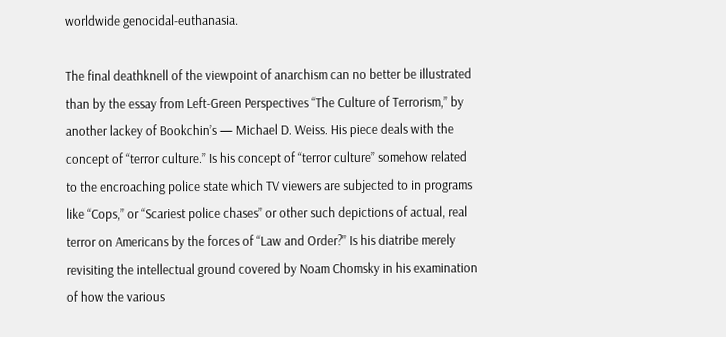worldwide genocidal-euthanasia.

The final deathknell of the viewpoint of anarchism can no better be illustrated than by the essay from Left-Green Perspectives “The Culture of Terrorism,” by another lackey of Bookchin’s — Michael D. Weiss. His piece deals with the concept of “terror culture.” Is his concept of “terror culture” somehow related to the encroaching police state which TV viewers are subjected to in programs like “Cops,” or “Scariest police chases” or other such depictions of actual, real terror on Americans by the forces of “Law and Order?” Is his diatribe merely revisiting the intellectual ground covered by Noam Chomsky in his examination of how the various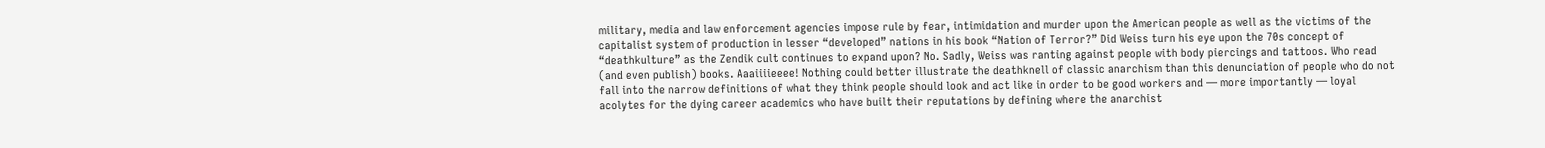military, media and law enforcement agencies impose rule by fear, intimidation and murder upon the American people as well as the victims of the capitalist system of production in lesser “developed” nations in his book “Nation of Terror?” Did Weiss turn his eye upon the 70s concept of “deathkulture” as the Zendik cult continues to expand upon? No. Sadly, Weiss was ranting against people with body piercings and tattoos. Who read (and even publish) books. Aaaiiiieeee! Nothing could better illustrate the deathknell of classic anarchism than this denunciation of people who do not fall into the narrow definitions of what they think people should look and act like in order to be good workers and — more importantly — loyal acolytes for the dying career academics who have built their reputations by defining where the anarchist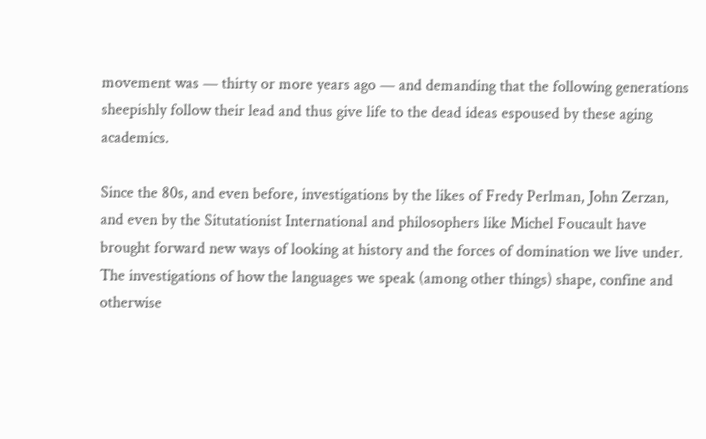movement was — thirty or more years ago — and demanding that the following generations sheepishly follow their lead and thus give life to the dead ideas espoused by these aging academics.

Since the 80s, and even before, investigations by the likes of Fredy Perlman, John Zerzan, and even by the Situtationist International and philosophers like Michel Foucault have brought forward new ways of looking at history and the forces of domination we live under. The investigations of how the languages we speak (among other things) shape, confine and otherwise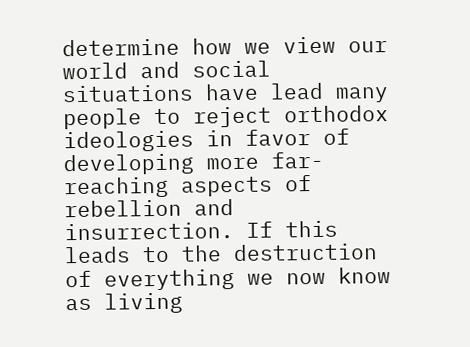determine how we view our world and social situations have lead many people to reject orthodox ideologies in favor of developing more far-reaching aspects of rebellion and insurrection. If this leads to the destruction of everything we now know as living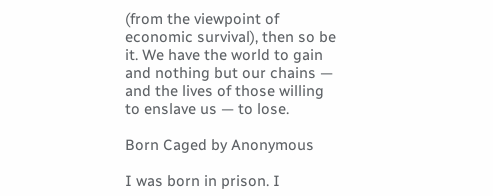(from the viewpoint of economic survival), then so be it. We have the world to gain and nothing but our chains — and the lives of those willing to enslave us — to lose.

Born Caged by Anonymous

I was born in prison. I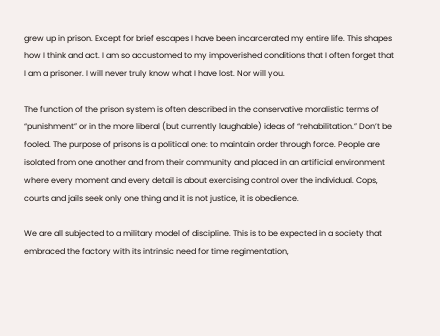grew up in prison. Except for brief escapes I have been incarcerated my entire life. This shapes how I think and act. I am so accustomed to my impoverished conditions that I often forget that I am a prisoner. I will never truly know what I have lost. Nor will you.

The function of the prison system is often described in the conservative moralistic terms of “punishment” or in the more liberal (but currently laughable) ideas of “rehabilitation.” Don’t be fooled. The purpose of prisons is a political one: to maintain order through force. People are isolated from one another and from their community and placed in an artificial environment where every moment and every detail is about exercising control over the individual. Cops, courts and jails seek only one thing and it is not justice, it is obedience.

We are all subjected to a military model of discipline. This is to be expected in a society that embraced the factory with its intrinsic need for time regimentation,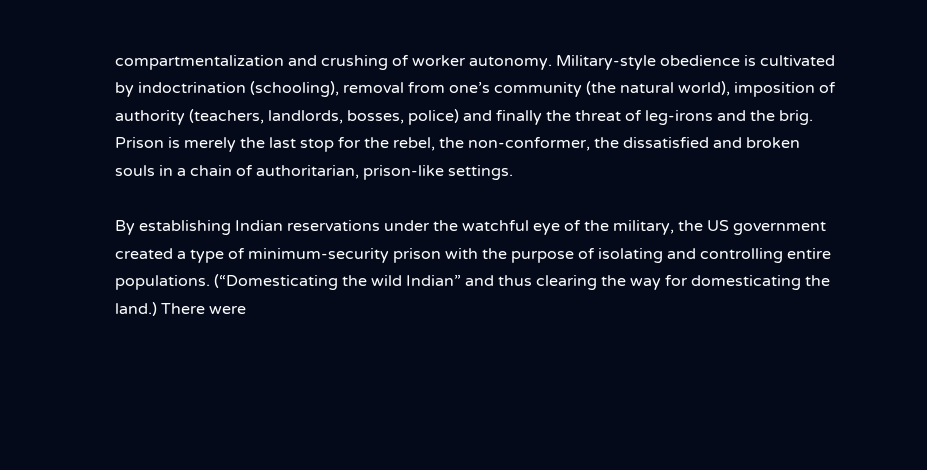compartmentalization and crushing of worker autonomy. Military-style obedience is cultivated by indoctrination (schooling), removal from one’s community (the natural world), imposition of authority (teachers, landlords, bosses, police) and finally the threat of leg-irons and the brig. Prison is merely the last stop for the rebel, the non-conformer, the dissatisfied and broken souls in a chain of authoritarian, prison-like settings.

By establishing Indian reservations under the watchful eye of the military, the US government created a type of minimum-security prison with the purpose of isolating and controlling entire populations. (“Domesticating the wild Indian” and thus clearing the way for domesticating the land.) There were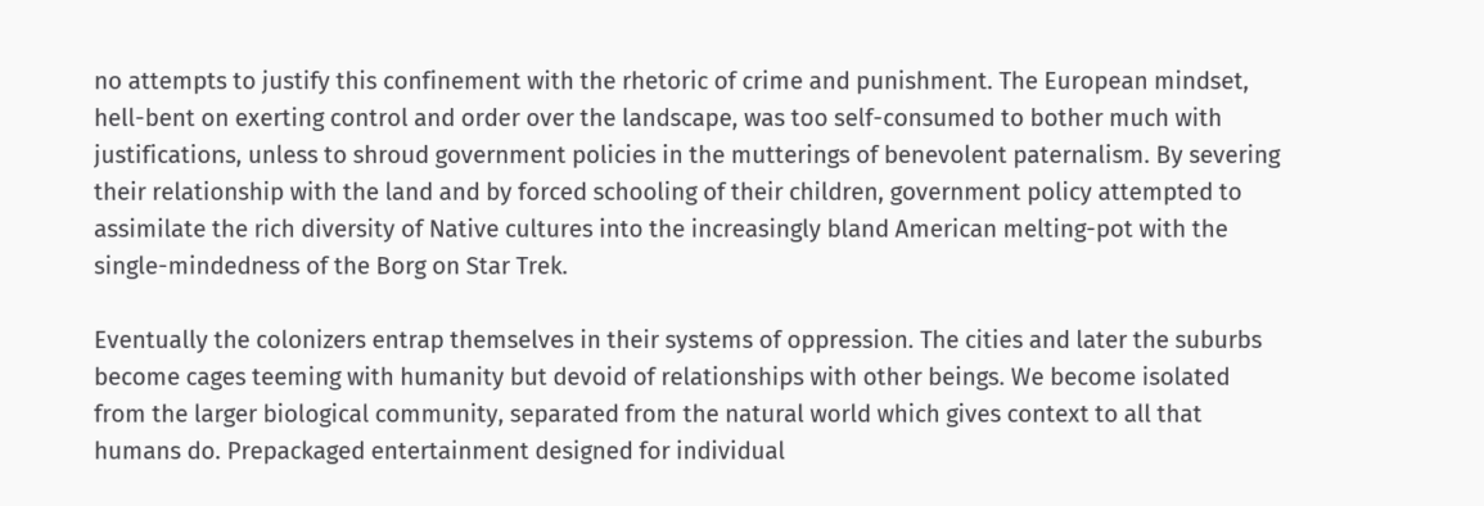no attempts to justify this confinement with the rhetoric of crime and punishment. The European mindset, hell-bent on exerting control and order over the landscape, was too self-consumed to bother much with justifications, unless to shroud government policies in the mutterings of benevolent paternalism. By severing their relationship with the land and by forced schooling of their children, government policy attempted to assimilate the rich diversity of Native cultures into the increasingly bland American melting-pot with the single-mindedness of the Borg on Star Trek.

Eventually the colonizers entrap themselves in their systems of oppression. The cities and later the suburbs become cages teeming with humanity but devoid of relationships with other beings. We become isolated from the larger biological community, separated from the natural world which gives context to all that humans do. Prepackaged entertainment designed for individual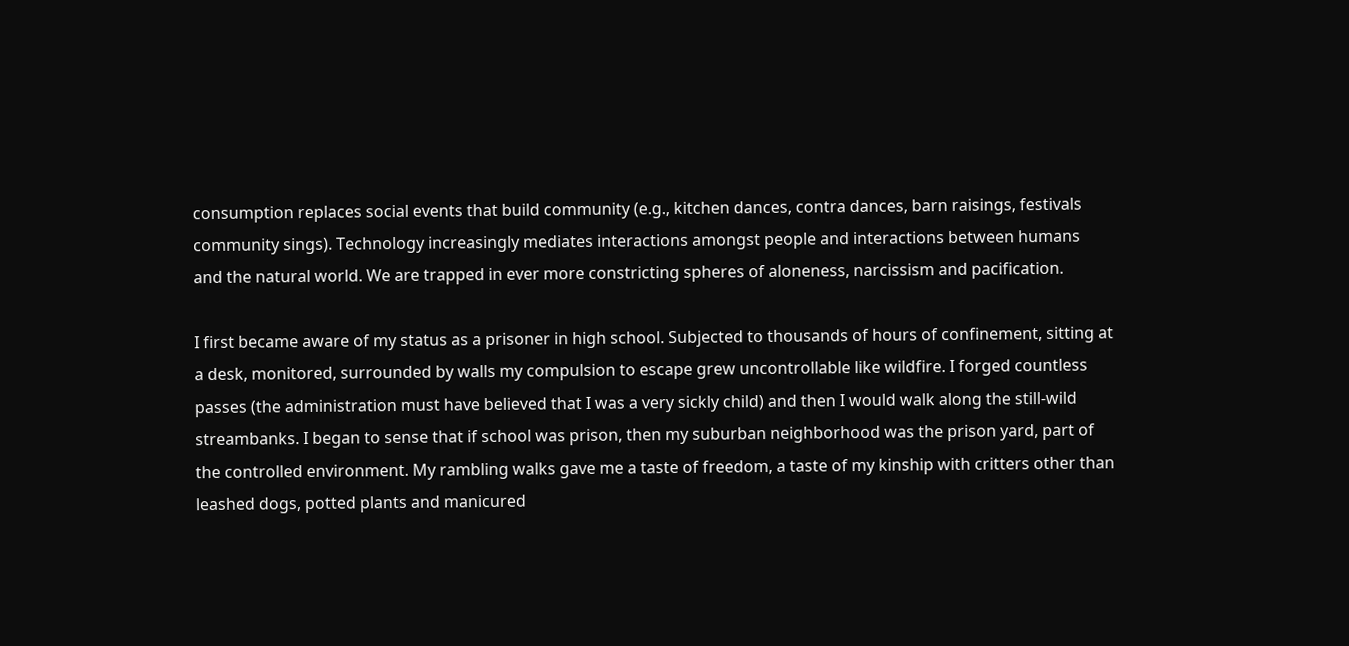consumption replaces social events that build community (e.g., kitchen dances, contra dances, barn raisings, festivals community sings). Technology increasingly mediates interactions amongst people and interactions between humans and the natural world. We are trapped in ever more constricting spheres of aloneness, narcissism and pacification.

I first became aware of my status as a prisoner in high school. Subjected to thousands of hours of confinement, sitting at a desk, monitored, surrounded by walls my compulsion to escape grew uncontrollable like wildfire. I forged countless passes (the administration must have believed that I was a very sickly child) and then I would walk along the still-wild streambanks. I began to sense that if school was prison, then my suburban neighborhood was the prison yard, part of the controlled environment. My rambling walks gave me a taste of freedom, a taste of my kinship with critters other than leashed dogs, potted plants and manicured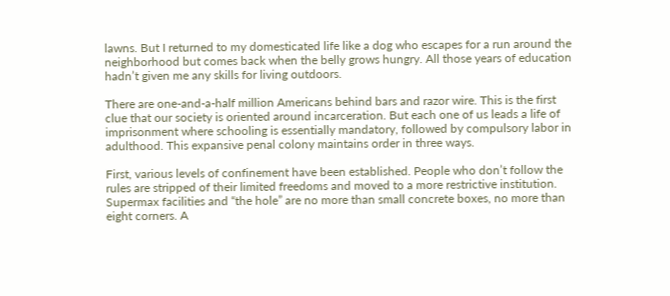lawns. But I returned to my domesticated life like a dog who escapes for a run around the neighborhood but comes back when the belly grows hungry. All those years of education hadn’t given me any skills for living outdoors.

There are one-and-a-half million Americans behind bars and razor wire. This is the first clue that our society is oriented around incarceration. But each one of us leads a life of imprisonment where schooling is essentially mandatory, followed by compulsory labor in adulthood. This expansive penal colony maintains order in three ways.

First, various levels of confinement have been established. People who don’t follow the rules are stripped of their limited freedoms and moved to a more restrictive institution. Supermax facilities and “the hole” are no more than small concrete boxes, no more than eight corners. A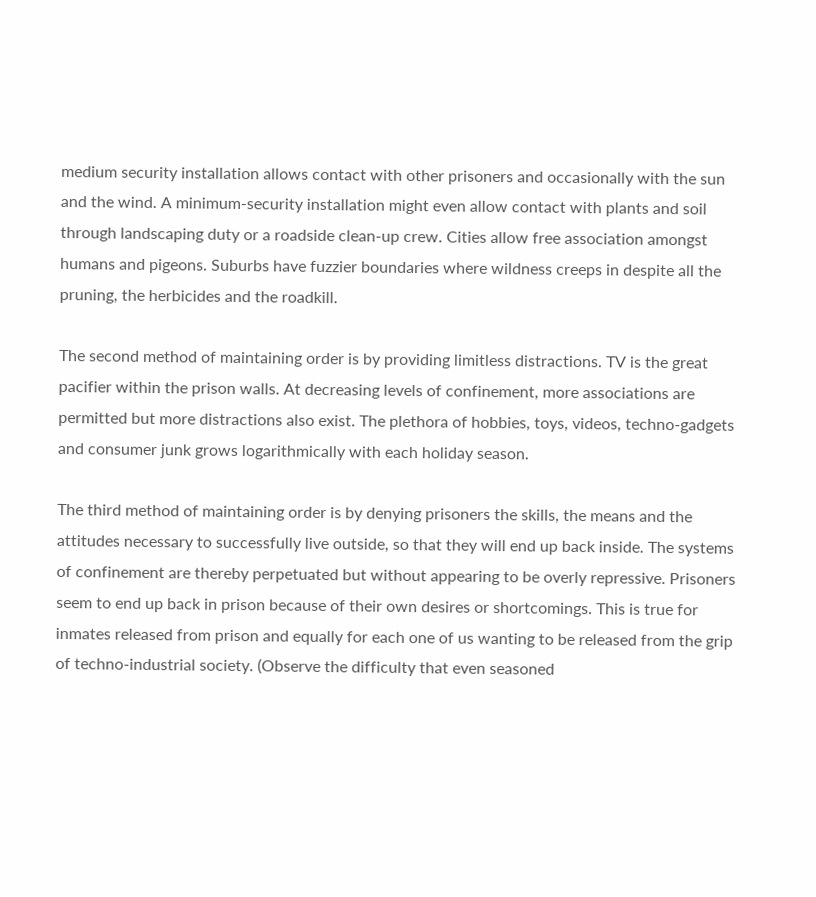medium security installation allows contact with other prisoners and occasionally with the sun and the wind. A minimum-security installation might even allow contact with plants and soil through landscaping duty or a roadside clean-up crew. Cities allow free association amongst humans and pigeons. Suburbs have fuzzier boundaries where wildness creeps in despite all the pruning, the herbicides and the roadkill.

The second method of maintaining order is by providing limitless distractions. TV is the great pacifier within the prison walls. At decreasing levels of confinement, more associations are permitted but more distractions also exist. The plethora of hobbies, toys, videos, techno-gadgets and consumer junk grows logarithmically with each holiday season.

The third method of maintaining order is by denying prisoners the skills, the means and the attitudes necessary to successfully live outside, so that they will end up back inside. The systems of confinement are thereby perpetuated but without appearing to be overly repressive. Prisoners seem to end up back in prison because of their own desires or shortcomings. This is true for inmates released from prison and equally for each one of us wanting to be released from the grip of techno-industrial society. (Observe the difficulty that even seasoned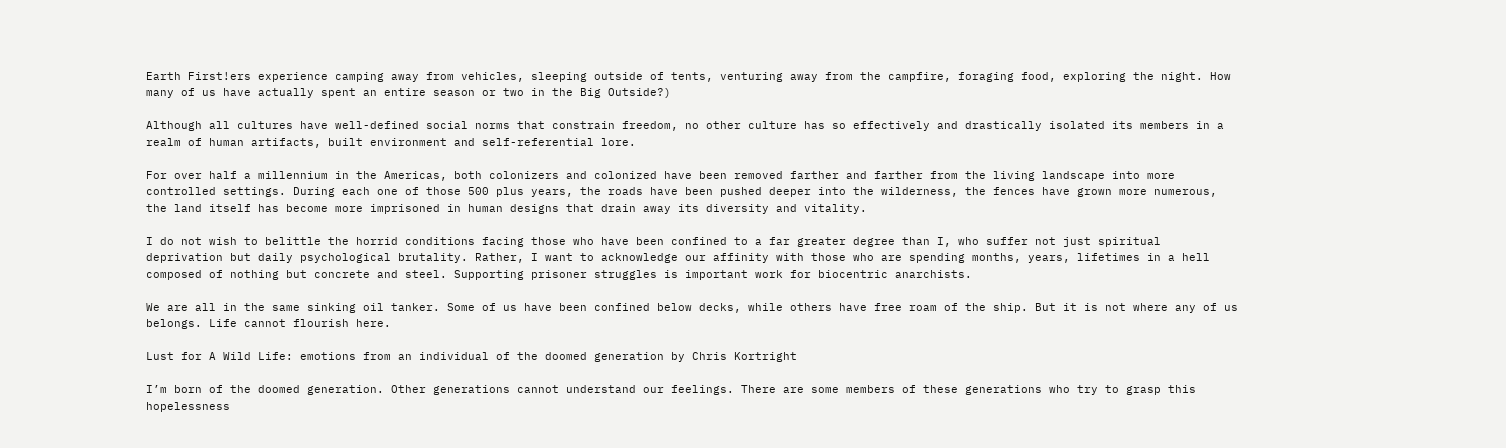Earth First!ers experience camping away from vehicles, sleeping outside of tents, venturing away from the campfire, foraging food, exploring the night. How many of us have actually spent an entire season or two in the Big Outside?)

Although all cultures have well-defined social norms that constrain freedom, no other culture has so effectively and drastically isolated its members in a realm of human artifacts, built environment and self-referential lore.

For over half a millennium in the Americas, both colonizers and colonized have been removed farther and farther from the living landscape into more controlled settings. During each one of those 500 plus years, the roads have been pushed deeper into the wilderness, the fences have grown more numerous, the land itself has become more imprisoned in human designs that drain away its diversity and vitality.

I do not wish to belittle the horrid conditions facing those who have been confined to a far greater degree than I, who suffer not just spiritual deprivation but daily psychological brutality. Rather, I want to acknowledge our affinity with those who are spending months, years, lifetimes in a hell composed of nothing but concrete and steel. Supporting prisoner struggles is important work for biocentric anarchists.

We are all in the same sinking oil tanker. Some of us have been confined below decks, while others have free roam of the ship. But it is not where any of us belongs. Life cannot flourish here.

Lust for A Wild Life: emotions from an individual of the doomed generation by Chris Kortright

I’m born of the doomed generation. Other generations cannot understand our feelings. There are some members of these generations who try to grasp this hopelessness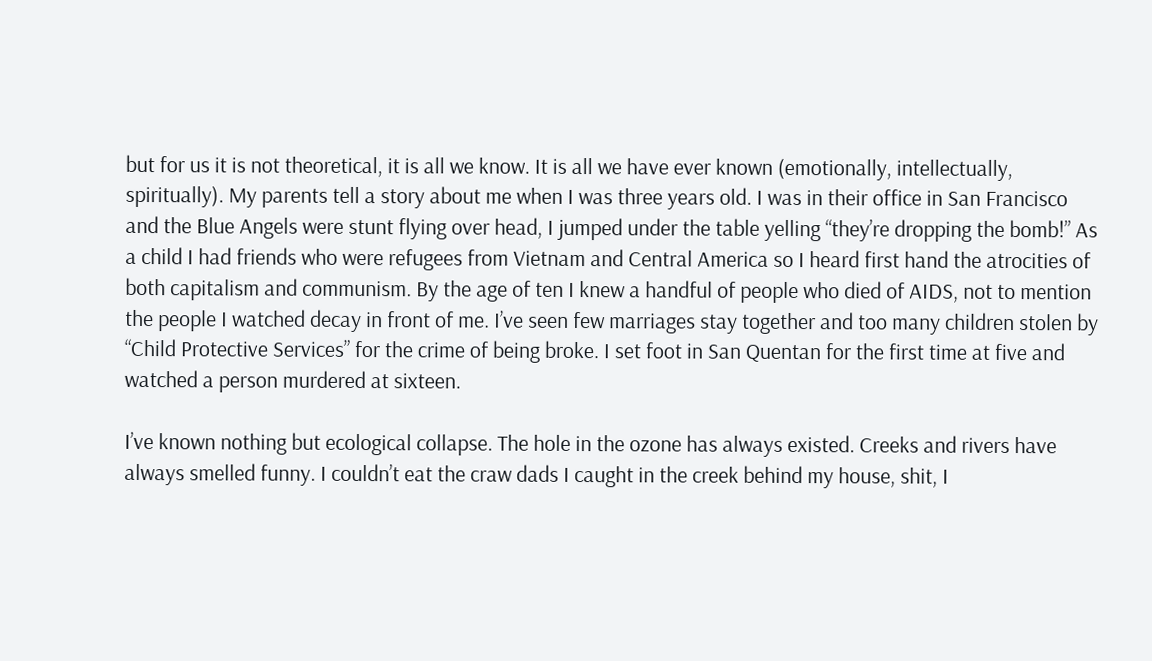but for us it is not theoretical, it is all we know. It is all we have ever known (emotionally, intellectually, spiritually). My parents tell a story about me when I was three years old. I was in their office in San Francisco and the Blue Angels were stunt flying over head, I jumped under the table yelling “they’re dropping the bomb!” As a child I had friends who were refugees from Vietnam and Central America so I heard first hand the atrocities of both capitalism and communism. By the age of ten I knew a handful of people who died of AIDS, not to mention the people I watched decay in front of me. I’ve seen few marriages stay together and too many children stolen by “Child Protective Services” for the crime of being broke. I set foot in San Quentan for the first time at five and watched a person murdered at sixteen.

I’ve known nothing but ecological collapse. The hole in the ozone has always existed. Creeks and rivers have always smelled funny. I couldn’t eat the craw dads I caught in the creek behind my house, shit, I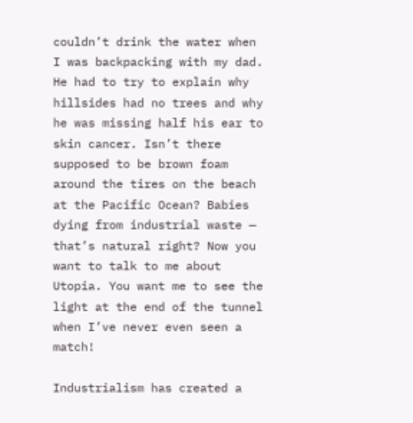couldn’t drink the water when I was backpacking with my dad. He had to try to explain why hillsides had no trees and why he was missing half his ear to skin cancer. Isn’t there supposed to be brown foam around the tires on the beach at the Pacific Ocean? Babies dying from industrial waste — that’s natural right? Now you want to talk to me about Utopia. You want me to see the light at the end of the tunnel when I’ve never even seen a match!

Industrialism has created a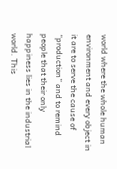world where the whole human environment and every object in it are to serve the cause of “production” and to remind people that their only happiness lies in the industrial world. This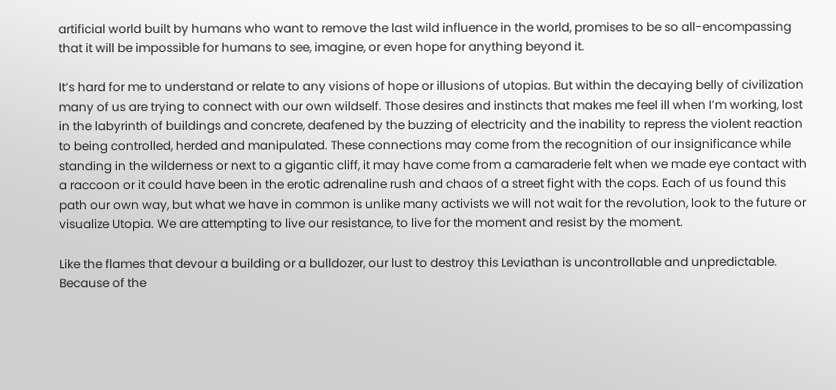artificial world built by humans who want to remove the last wild influence in the world, promises to be so all-encompassing that it will be impossible for humans to see, imagine, or even hope for anything beyond it.

It’s hard for me to understand or relate to any visions of hope or illusions of utopias. But within the decaying belly of civilization many of us are trying to connect with our own wildself. Those desires and instincts that makes me feel ill when I’m working, lost in the labyrinth of buildings and concrete, deafened by the buzzing of electricity and the inability to repress the violent reaction to being controlled, herded and manipulated. These connections may come from the recognition of our insignificance while standing in the wilderness or next to a gigantic cliff, it may have come from a camaraderie felt when we made eye contact with a raccoon or it could have been in the erotic adrenaline rush and chaos of a street fight with the cops. Each of us found this path our own way, but what we have in common is unlike many activists we will not wait for the revolution, look to the future or visualize Utopia. We are attempting to live our resistance, to live for the moment and resist by the moment.

Like the flames that devour a building or a bulldozer, our lust to destroy this Leviathan is uncontrollable and unpredictable. Because of the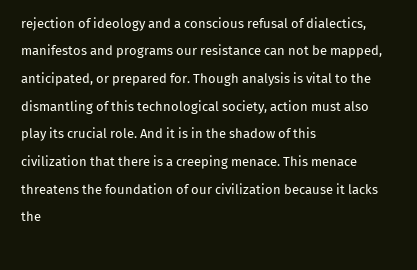rejection of ideology and a conscious refusal of dialectics, manifestos and programs our resistance can not be mapped, anticipated, or prepared for. Though analysis is vital to the dismantling of this technological society, action must also play its crucial role. And it is in the shadow of this civilization that there is a creeping menace. This menace threatens the foundation of our civilization because it lacks the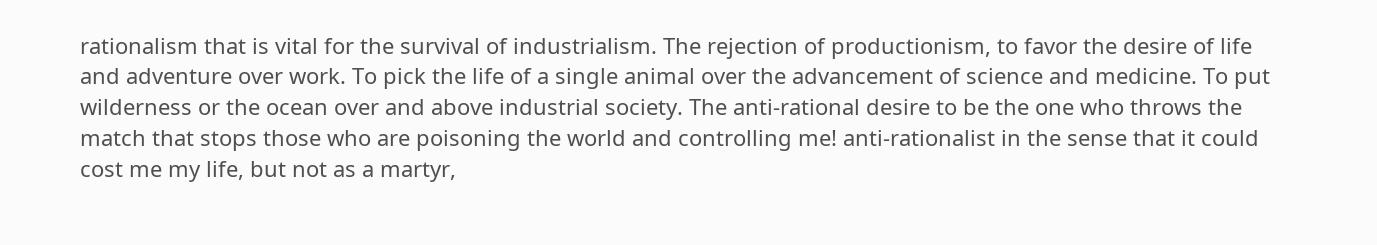rationalism that is vital for the survival of industrialism. The rejection of productionism, to favor the desire of life and adventure over work. To pick the life of a single animal over the advancement of science and medicine. To put wilderness or the ocean over and above industrial society. The anti-rational desire to be the one who throws the match that stops those who are poisoning the world and controlling me! anti-rationalist in the sense that it could cost me my life, but not as a martyr,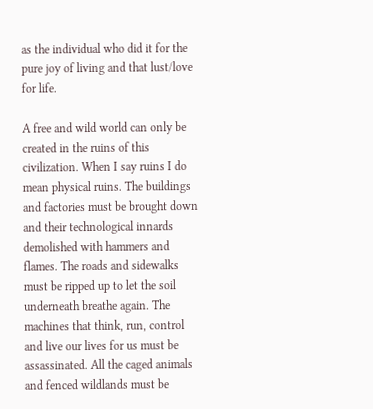as the individual who did it for the pure joy of living and that lust/love for life.

A free and wild world can only be created in the ruins of this civilization. When I say ruins I do mean physical ruins. The buildings and factories must be brought down and their technological innards demolished with hammers and flames. The roads and sidewalks must be ripped up to let the soil underneath breathe again. The machines that think, run, control and live our lives for us must be assassinated. All the caged animals and fenced wildlands must be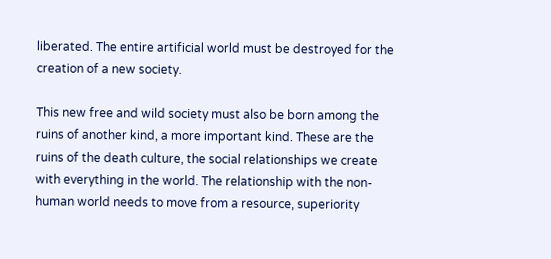liberated. The entire artificial world must be destroyed for the creation of a new society.

This new free and wild society must also be born among the ruins of another kind, a more important kind. These are the ruins of the death culture, the social relationships we create with everything in the world. The relationship with the non-human world needs to move from a resource, superiority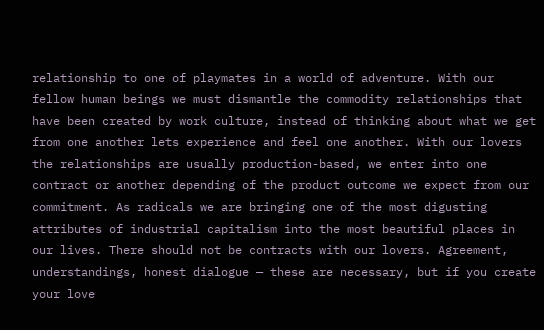relationship to one of playmates in a world of adventure. With our fellow human beings we must dismantle the commodity relationships that have been created by work culture, instead of thinking about what we get from one another lets experience and feel one another. With our lovers the relationships are usually production-based, we enter into one contract or another depending of the product outcome we expect from our commitment. As radicals we are bringing one of the most digusting attributes of industrial capitalism into the most beautiful places in our lives. There should not be contracts with our lovers. Agreement, understandings, honest dialogue — these are necessary, but if you create your love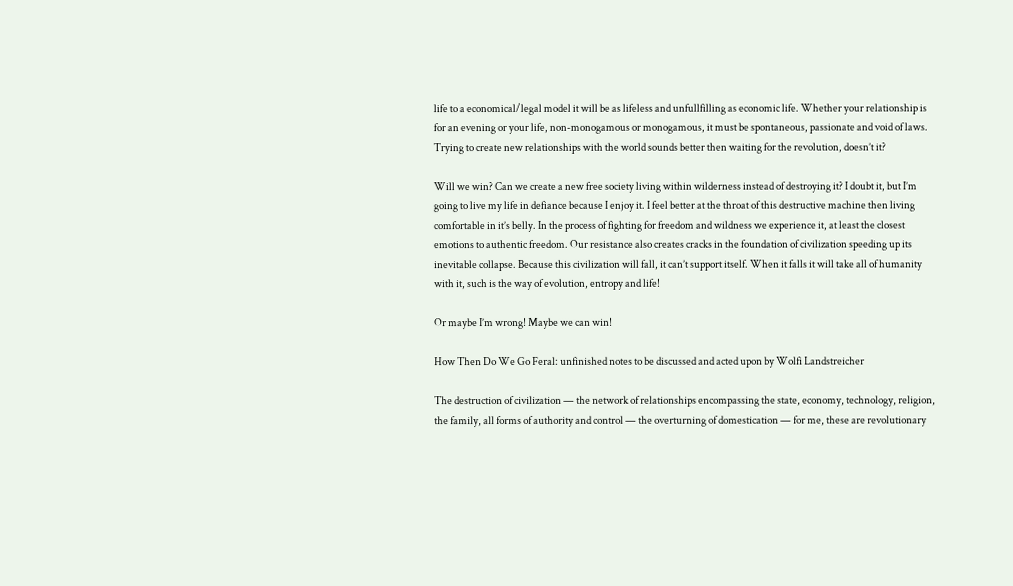life to a economical/legal model it will be as lifeless and unfullfilling as economic life. Whether your relationship is for an evening or your life, non-monogamous or monogamous, it must be spontaneous, passionate and void of laws. Trying to create new relationships with the world sounds better then waiting for the revolution, doesn’t it?

Will we win? Can we create a new free society living within wilderness instead of destroying it? I doubt it, but I’m going to live my life in defiance because I enjoy it. I feel better at the throat of this destructive machine then living comfortable in it’s belly. In the process of fighting for freedom and wildness we experience it, at least the closest emotions to authentic freedom. Our resistance also creates cracks in the foundation of civilization speeding up its inevitable collapse. Because this civilization will fall, it can’t support itself. When it falls it will take all of humanity with it, such is the way of evolution, entropy and life!

Or maybe I’m wrong! Maybe we can win!

How Then Do We Go Feral: unfinished notes to be discussed and acted upon by Wolfi Landstreicher

The destruction of civilization — the network of relationships encompassing the state, economy, technology, religion, the family, all forms of authority and control — the overturning of domestication — for me, these are revolutionary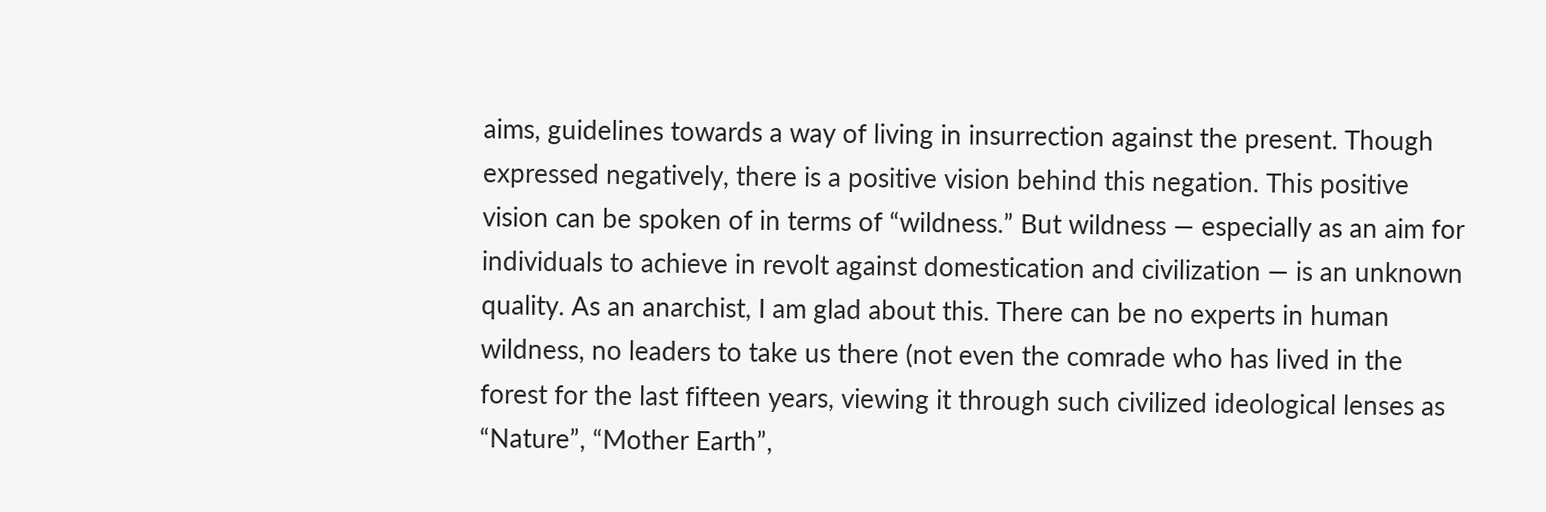aims, guidelines towards a way of living in insurrection against the present. Though expressed negatively, there is a positive vision behind this negation. This positive vision can be spoken of in terms of “wildness.” But wildness — especially as an aim for individuals to achieve in revolt against domestication and civilization — is an unknown quality. As an anarchist, I am glad about this. There can be no experts in human wildness, no leaders to take us there (not even the comrade who has lived in the forest for the last fifteen years, viewing it through such civilized ideological lenses as “Nature”, “Mother Earth”,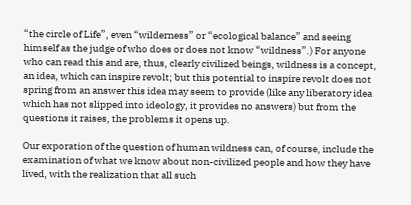“the circle of Life”, even “wilderness” or “ecological balance” and seeing himself as the judge of who does or does not know “wildness”.) For anyone who can read this and are, thus, clearly civilized beings, wildness is a concept, an idea, which can inspire revolt; but this potential to inspire revolt does not spring from an answer this idea may seem to provide (like any liberatory idea which has not slipped into ideology, it provides no answers) but from the questions it raises, the problems it opens up.

Our exporation of the question of human wildness can, of course, include the examination of what we know about non-civilized people and how they have lived, with the realization that all such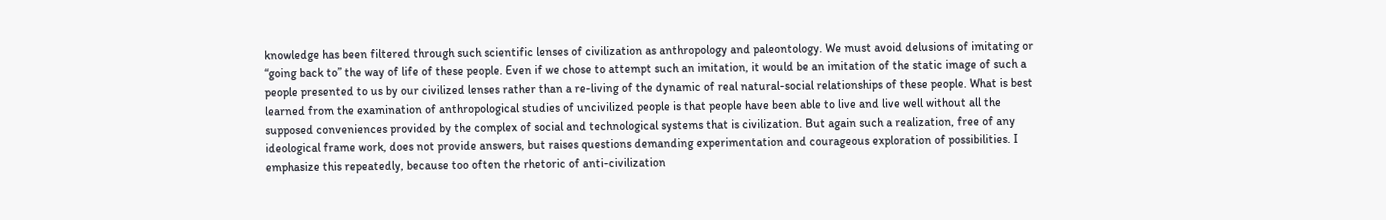knowledge has been filtered through such scientific lenses of civilization as anthropology and paleontology. We must avoid delusions of imitating or “going back to” the way of life of these people. Even if we chose to attempt such an imitation, it would be an imitation of the static image of such a people presented to us by our civilized lenses rather than a re-living of the dynamic of real natural-social relationships of these people. What is best learned from the examination of anthropological studies of uncivilized people is that people have been able to live and live well without all the supposed conveniences provided by the complex of social and technological systems that is civilization. But again such a realization, free of any ideological frame work, does not provide answers, but raises questions demanding experimentation and courageous exploration of possibilities. I emphasize this repeatedly, because too often the rhetoric of anti-civilization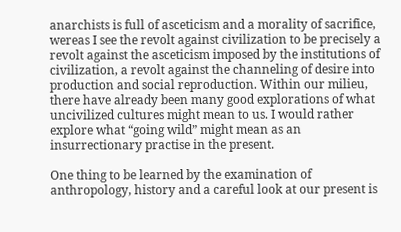anarchists is full of asceticism and a morality of sacrifice, wereas I see the revolt against civilization to be precisely a revolt against the asceticism imposed by the institutions of civilization, a revolt against the channeling of desire into production and social reproduction. Within our milieu, there have already been many good explorations of what uncivilized cultures might mean to us. I would rather explore what “going wild” might mean as an insurrectionary practise in the present.

One thing to be learned by the examination of anthropology, history and a careful look at our present is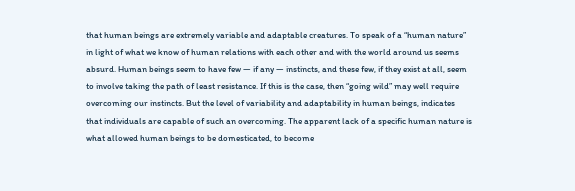that human beings are extremely variable and adaptable creatures. To speak of a “human nature” in light of what we know of human relations with each other and with the world around us seems absurd. Human beings seem to have few — if any — instincts, and these few, if they exist at all, seem to involve taking the path of least resistance. If this is the case, then “going wild” may well require overcoming our instincts. But the level of variability and adaptability in human beings, indicates that individuals are capable of such an overcoming. The apparent lack of a specific human nature is what allowed human beings to be domesticated, to become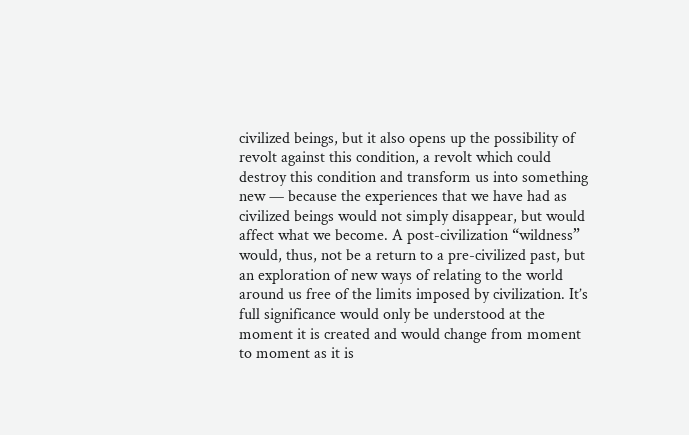civilized beings, but it also opens up the possibility of revolt against this condition, a revolt which could destroy this condition and transform us into something new — because the experiences that we have had as civilized beings would not simply disappear, but would affect what we become. A post-civilization “wildness” would, thus, not be a return to a pre-civilized past, but an exploration of new ways of relating to the world around us free of the limits imposed by civilization. It’s full significance would only be understood at the moment it is created and would change from moment to moment as it is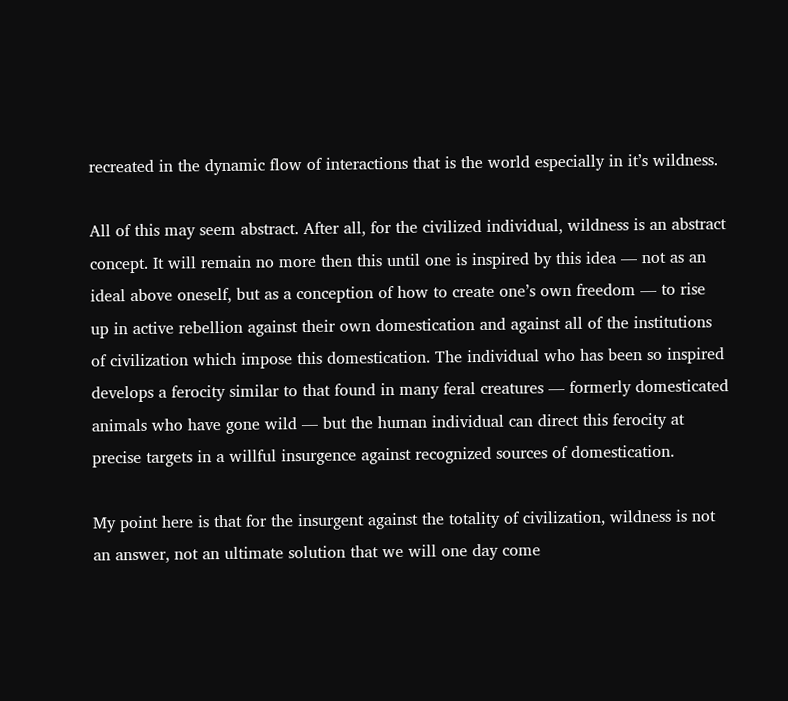recreated in the dynamic flow of interactions that is the world especially in it’s wildness.

All of this may seem abstract. After all, for the civilized individual, wildness is an abstract concept. It will remain no more then this until one is inspired by this idea — not as an ideal above oneself, but as a conception of how to create one’s own freedom — to rise up in active rebellion against their own domestication and against all of the institutions of civilization which impose this domestication. The individual who has been so inspired develops a ferocity similar to that found in many feral creatures — formerly domesticated animals who have gone wild — but the human individual can direct this ferocity at precise targets in a willful insurgence against recognized sources of domestication.

My point here is that for the insurgent against the totality of civilization, wildness is not an answer, not an ultimate solution that we will one day come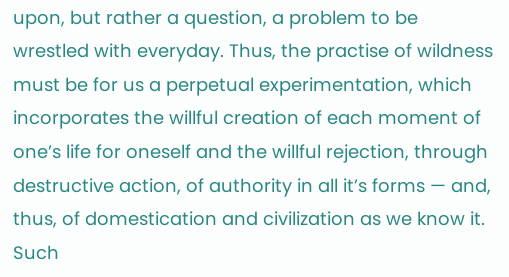upon, but rather a question, a problem to be wrestled with everyday. Thus, the practise of wildness must be for us a perpetual experimentation, which incorporates the willful creation of each moment of one’s life for oneself and the willful rejection, through destructive action, of authority in all it’s forms — and, thus, of domestication and civilization as we know it. Such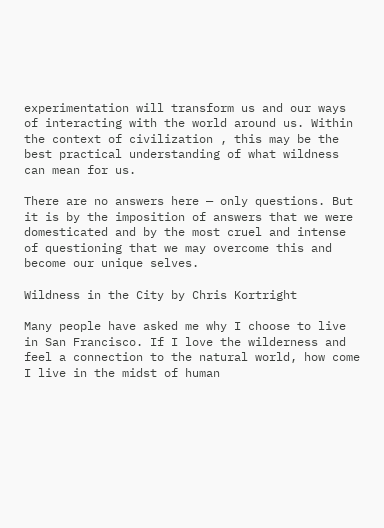experimentation will transform us and our ways of interacting with the world around us. Within the context of civilization , this may be the best practical understanding of what wildness can mean for us.

There are no answers here — only questions. But it is by the imposition of answers that we were domesticated and by the most cruel and intense of questioning that we may overcome this and become our unique selves.

Wildness in the City by Chris Kortright

Many people have asked me why I choose to live in San Francisco. If I love the wilderness and feel a connection to the natural world, how come I live in the midst of human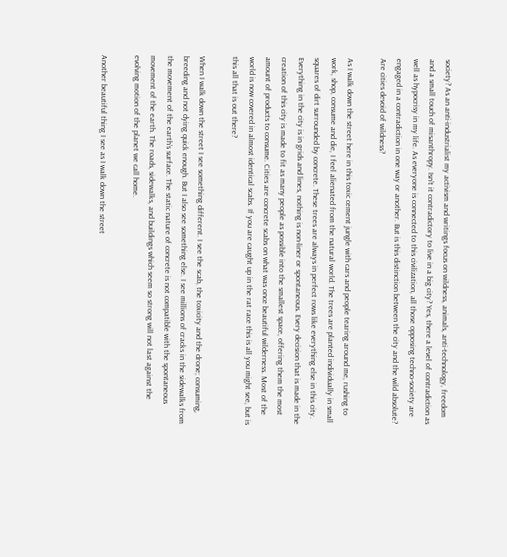society? As an anti-industrialist my activism and writings focus on wildness, animals, anti-technology, freedom and a small touch of misanthropy. Isn’t it contradictory to live in a big city? Yes, there a level of contradiction as well as hypocrisy in my life. As everyone is connected to this civilization, all those opposing techno-society are engaged in a contradiction in one way or another. But is this distinction between the city and the wild absolute? Are cities devoid of wildness?

As I walk down the street here in this toxic cement jungle with cars and people tearing around me, rushing to work, shop, consume and die, I feel alienated from the natural world. The trees are planted individually in small squares of dirt surrounded by concrete. These trees are always in perfect rows like everything else in this city. Everything in the city is in grids and lines, nothing is non-liner or spontaneous. Every decision that is made in the creation of this city is made to fit as many people as possible into the smallest space, offering them the most amount of products to consume. Cities are concrete scabs on what was once beautiful wilderness. Most of the world is now covered in almost identical scabs. If you are caught up in the rat race this is all you might see, but is this all that is out there?

When I walk down the street I see something different. I see the scab, the toxicity and the drone; consuming, breeding and not dying quick enough. But I also see something else. I see millions of cracks in the sidewalks from the movement of the earth’s surface. The static nature of concrete is not compatible with the spontaneous movement of the earth. The roads, sidewalks, and buildings which seem so strong will not last against the evolving motion of the planet we call home.

Another beautiful thing I see as I walk down the street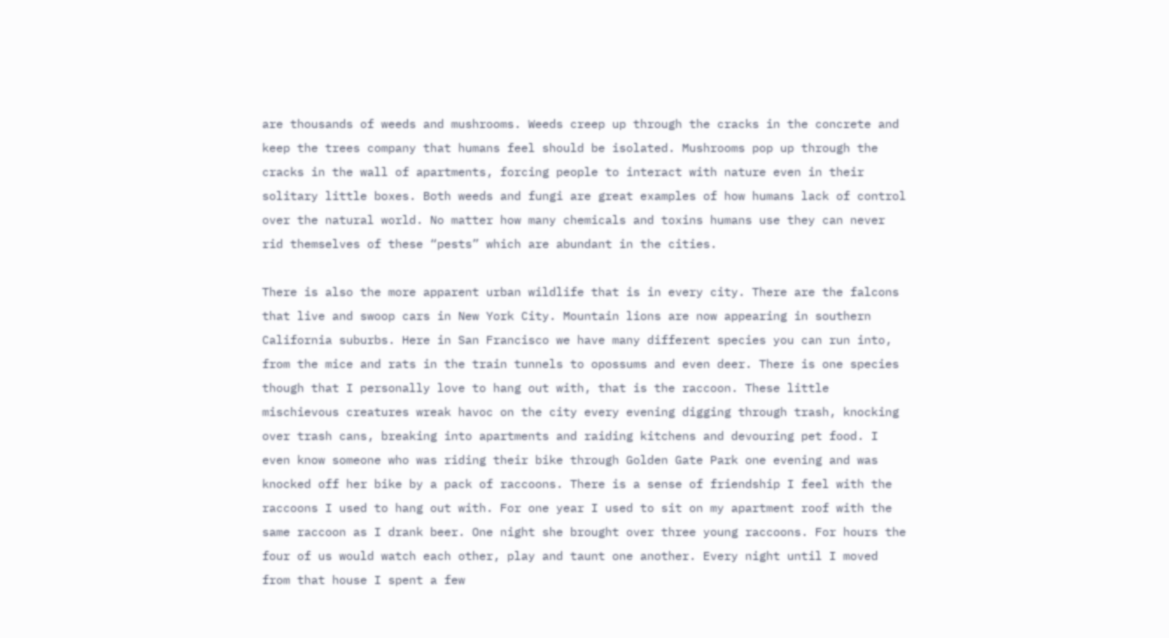are thousands of weeds and mushrooms. Weeds creep up through the cracks in the concrete and keep the trees company that humans feel should be isolated. Mushrooms pop up through the cracks in the wall of apartments, forcing people to interact with nature even in their solitary little boxes. Both weeds and fungi are great examples of how humans lack of control over the natural world. No matter how many chemicals and toxins humans use they can never rid themselves of these “pests” which are abundant in the cities.

There is also the more apparent urban wildlife that is in every city. There are the falcons that live and swoop cars in New York City. Mountain lions are now appearing in southern California suburbs. Here in San Francisco we have many different species you can run into, from the mice and rats in the train tunnels to opossums and even deer. There is one species though that I personally love to hang out with, that is the raccoon. These little mischievous creatures wreak havoc on the city every evening digging through trash, knocking over trash cans, breaking into apartments and raiding kitchens and devouring pet food. I even know someone who was riding their bike through Golden Gate Park one evening and was knocked off her bike by a pack of raccoons. There is a sense of friendship I feel with the raccoons I used to hang out with. For one year I used to sit on my apartment roof with the same raccoon as I drank beer. One night she brought over three young raccoons. For hours the four of us would watch each other, play and taunt one another. Every night until I moved from that house I spent a few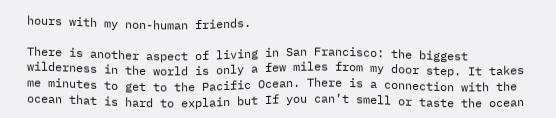hours with my non-human friends.

There is another aspect of living in San Francisco: the biggest wilderness in the world is only a few miles from my door step. It takes me minutes to get to the Pacific Ocean. There is a connection with the ocean that is hard to explain but If you can’t smell or taste the ocean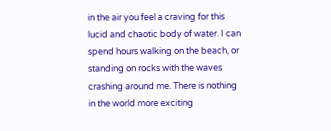in the air you feel a craving for this lucid and chaotic body of water. I can spend hours walking on the beach, or standing on rocks with the waves crashing around me. There is nothing in the world more exciting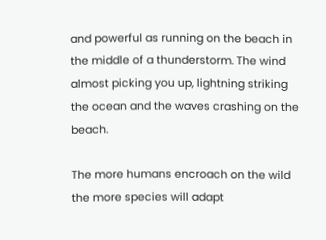and powerful as running on the beach in the middle of a thunderstorm. The wind almost picking you up, lightning striking the ocean and the waves crashing on the beach.

The more humans encroach on the wild the more species will adapt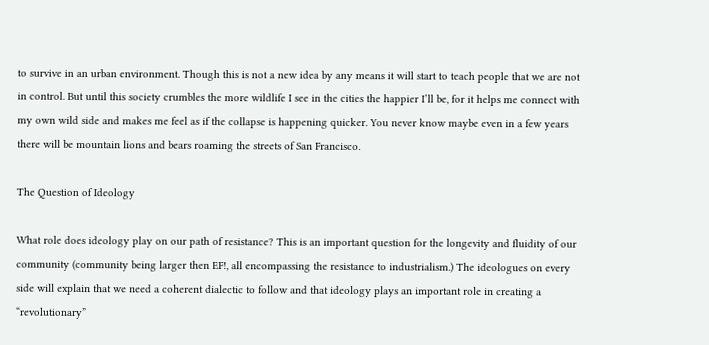to survive in an urban environment. Though this is not a new idea by any means it will start to teach people that we are not in control. But until this society crumbles the more wildlife I see in the cities the happier I’ll be, for it helps me connect with my own wild side and makes me feel as if the collapse is happening quicker. You never know maybe even in a few years there will be mountain lions and bears roaming the streets of San Francisco.

The Question of Ideology

What role does ideology play on our path of resistance? This is an important question for the longevity and fluidity of our community (community being larger then EF!, all encompassing the resistance to industrialism.) The ideologues on every side will explain that we need a coherent dialectic to follow and that ideology plays an important role in creating a “revolutionary”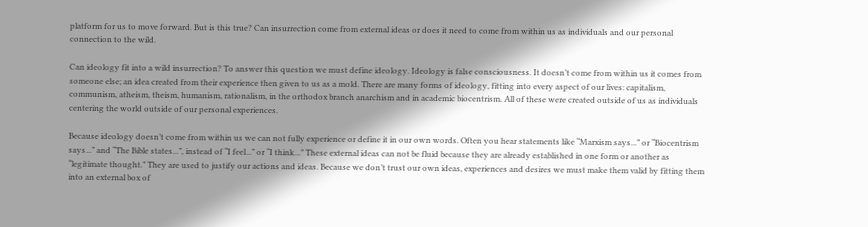platform for us to move forward. But is this true? Can insurrection come from external ideas or does it need to come from within us as individuals and our personal connection to the wild.

Can ideology fit into a wild insurrection? To answer this question we must define ideology. Ideology is false consciousness. It doesn’t come from within us it comes from someone else; an idea created from their experience then given to us as a mold. There are many forms of ideology, fitting into every aspect of our lives: capitalism, communism, atheism, theism, humanism, rationalism, in the orthodox branch anarchism and in academic biocentrism. All of these were created outside of us as individuals centering the world outside of our personal experiences.

Because ideology doesn’t come from within us we can not fully experience or define it in our own words. Often you hear statements like “Marxism says...” or “Biocentrism says...” and “The Bible states...”, instead of “I feel...” or “I think...” These external ideas can not be fluid because they are already established in one form or another as “legitimate thought.” They are used to justify our actions and ideas. Because we don’t trust our own ideas, experiences and desires we must make them valid by fitting them into an external box of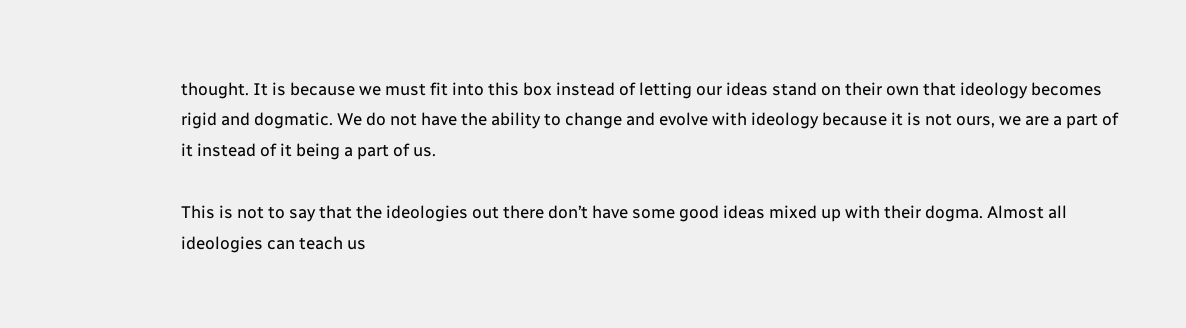thought. It is because we must fit into this box instead of letting our ideas stand on their own that ideology becomes rigid and dogmatic. We do not have the ability to change and evolve with ideology because it is not ours, we are a part of it instead of it being a part of us.

This is not to say that the ideologies out there don’t have some good ideas mixed up with their dogma. Almost all ideologies can teach us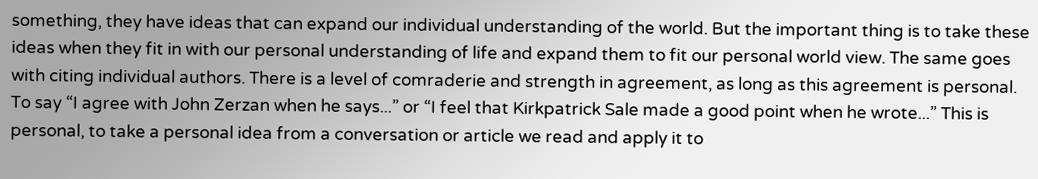something, they have ideas that can expand our individual understanding of the world. But the important thing is to take these ideas when they fit in with our personal understanding of life and expand them to fit our personal world view. The same goes with citing individual authors. There is a level of comraderie and strength in agreement, as long as this agreement is personal. To say “I agree with John Zerzan when he says...” or “I feel that Kirkpatrick Sale made a good point when he wrote...” This is personal, to take a personal idea from a conversation or article we read and apply it to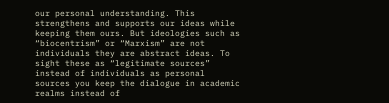our personal understanding. This strengthens and supports our ideas while keeping them ours. But ideologies such as “biocentrism” or “Marxism” are not individuals they are abstract ideas. To sight these as “legitimate sources” instead of individuals as personal sources you keep the dialogue in academic realms instead of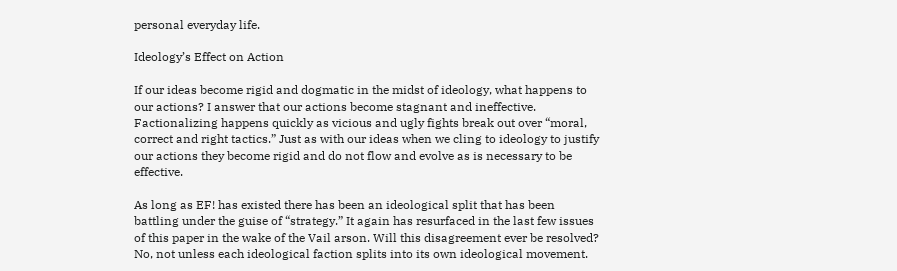personal everyday life.

Ideology’s Effect on Action

If our ideas become rigid and dogmatic in the midst of ideology, what happens to our actions? I answer that our actions become stagnant and ineffective. Factionalizing happens quickly as vicious and ugly fights break out over “moral, correct and right tactics.” Just as with our ideas when we cling to ideology to justify our actions they become rigid and do not flow and evolve as is necessary to be effective.

As long as EF! has existed there has been an ideological split that has been battling under the guise of “strategy.” It again has resurfaced in the last few issues of this paper in the wake of the Vail arson. Will this disagreement ever be resolved? No, not unless each ideological faction splits into its own ideological movement.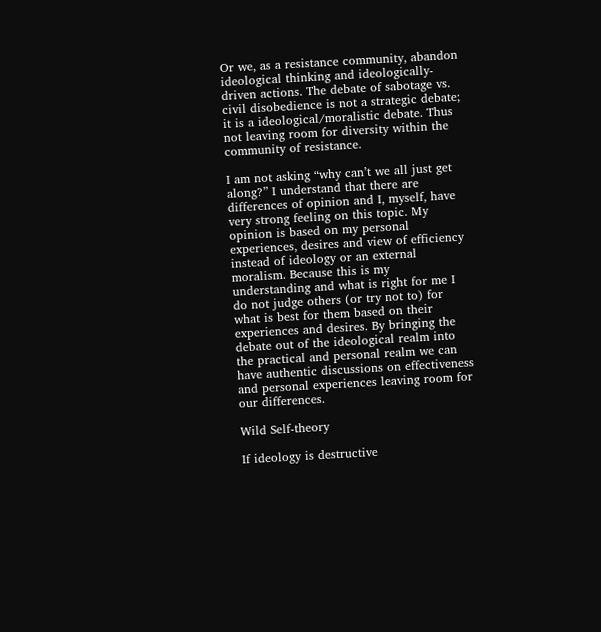Or we, as a resistance community, abandon ideological thinking and ideologically-driven actions. The debate of sabotage vs. civil disobedience is not a strategic debate; it is a ideological/moralistic debate. Thus not leaving room for diversity within the community of resistance.

I am not asking “why can’t we all just get along?” I understand that there are differences of opinion and I, myself, have very strong feeling on this topic. My opinion is based on my personal experiences, desires and view of efficiency instead of ideology or an external moralism. Because this is my understanding and what is right for me I do not judge others (or try not to) for what is best for them based on their experiences and desires. By bringing the debate out of the ideological realm into the practical and personal realm we can have authentic discussions on effectiveness and personal experiences leaving room for our differences.

Wild Self-theory

If ideology is destructive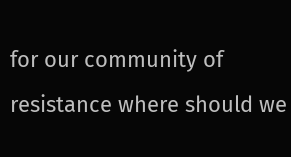for our community of resistance where should we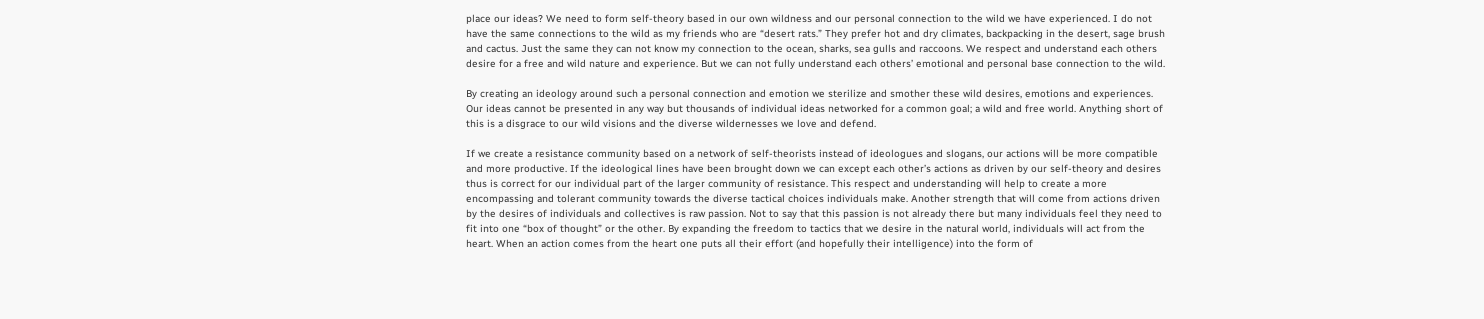place our ideas? We need to form self-theory based in our own wildness and our personal connection to the wild we have experienced. I do not have the same connections to the wild as my friends who are “desert rats.” They prefer hot and dry climates, backpacking in the desert, sage brush and cactus. Just the same they can not know my connection to the ocean, sharks, sea gulls and raccoons. We respect and understand each others desire for a free and wild nature and experience. But we can not fully understand each others’ emotional and personal base connection to the wild.

By creating an ideology around such a personal connection and emotion we sterilize and smother these wild desires, emotions and experiences. Our ideas cannot be presented in any way but thousands of individual ideas networked for a common goal; a wild and free world. Anything short of this is a disgrace to our wild visions and the diverse wildernesses we love and defend.

If we create a resistance community based on a network of self-theorists instead of ideologues and slogans, our actions will be more compatible and more productive. If the ideological lines have been brought down we can except each other’s actions as driven by our self-theory and desires thus is correct for our individual part of the larger community of resistance. This respect and understanding will help to create a more encompassing and tolerant community towards the diverse tactical choices individuals make. Another strength that will come from actions driven by the desires of individuals and collectives is raw passion. Not to say that this passion is not already there but many individuals feel they need to fit into one “box of thought” or the other. By expanding the freedom to tactics that we desire in the natural world, individuals will act from the heart. When an action comes from the heart one puts all their effort (and hopefully their intelligence) into the form of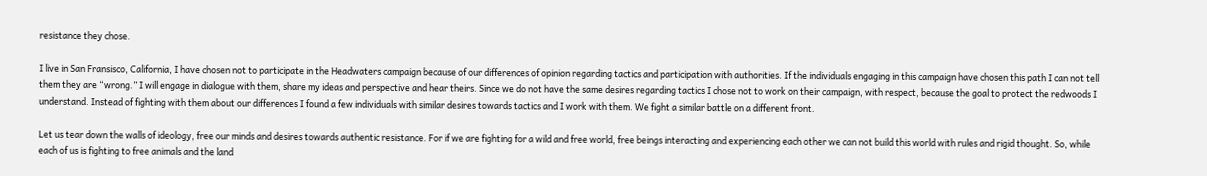resistance they chose.

I live in San Fransisco, California, I have chosen not to participate in the Headwaters campaign because of our differences of opinion regarding tactics and participation with authorities. If the individuals engaging in this campaign have chosen this path I can not tell them they are “wrong.” I will engage in dialogue with them, share my ideas and perspective and hear theirs. Since we do not have the same desires regarding tactics I chose not to work on their campaign, with respect, because the goal to protect the redwoods I understand. Instead of fighting with them about our differences I found a few individuals with similar desires towards tactics and I work with them. We fight a similar battle on a different front.

Let us tear down the walls of ideology, free our minds and desires towards authentic resistance. For if we are fighting for a wild and free world, free beings interacting and experiencing each other we can not build this world with rules and rigid thought. So, while each of us is fighting to free animals and the land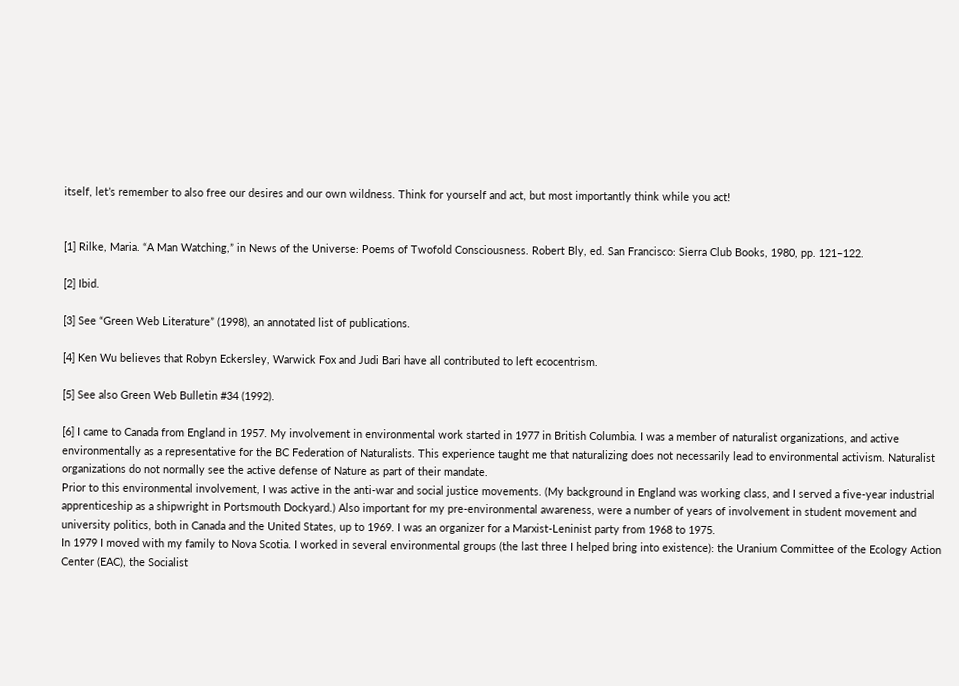itself, let’s remember to also free our desires and our own wildness. Think for yourself and act, but most importantly think while you act!


[1] Rilke, Maria. “A Man Watching,” in News of the Universe: Poems of Twofold Consciousness. Robert Bly, ed. San Francisco: Sierra Club Books, 1980, pp. 121–122.

[2] Ibid.

[3] See “Green Web Literature” (1998), an annotated list of publications.

[4] Ken Wu believes that Robyn Eckersley, Warwick Fox and Judi Bari have all contributed to left ecocentrism.

[5] See also Green Web Bulletin #34 (1992).

[6] I came to Canada from England in 1957. My involvement in environmental work started in 1977 in British Columbia. I was a member of naturalist organizations, and active environmentally as a representative for the BC Federation of Naturalists. This experience taught me that naturalizing does not necessarily lead to environmental activism. Naturalist organizations do not normally see the active defense of Nature as part of their mandate.
Prior to this environmental involvement, I was active in the anti-war and social justice movements. (My background in England was working class, and I served a five-year industrial apprenticeship as a shipwright in Portsmouth Dockyard.) Also important for my pre-environmental awareness, were a number of years of involvement in student movement and university politics, both in Canada and the United States, up to 1969. I was an organizer for a Marxist-Leninist party from 1968 to 1975.
In 1979 I moved with my family to Nova Scotia. I worked in several environmental groups (the last three I helped bring into existence): the Uranium Committee of the Ecology Action Center (EAC), the Socialist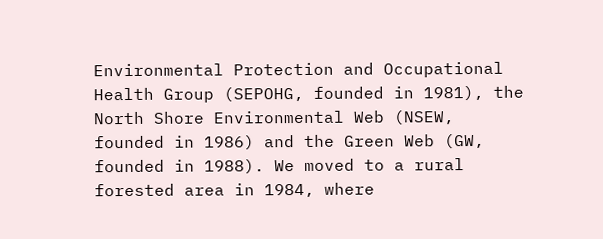Environmental Protection and Occupational Health Group (SEPOHG, founded in 1981), the North Shore Environmental Web (NSEW, founded in 1986) and the Green Web (GW, founded in 1988). We moved to a rural forested area in 1984, where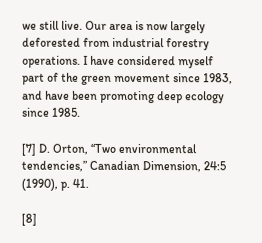we still live. Our area is now largely deforested from industrial forestry operations. I have considered myself part of the green movement since 1983, and have been promoting deep ecology since 1985.

[7] D. Orton, “Two environmental tendencies,” Canadian Dimension, 24:5 (1990), p. 41.

[8]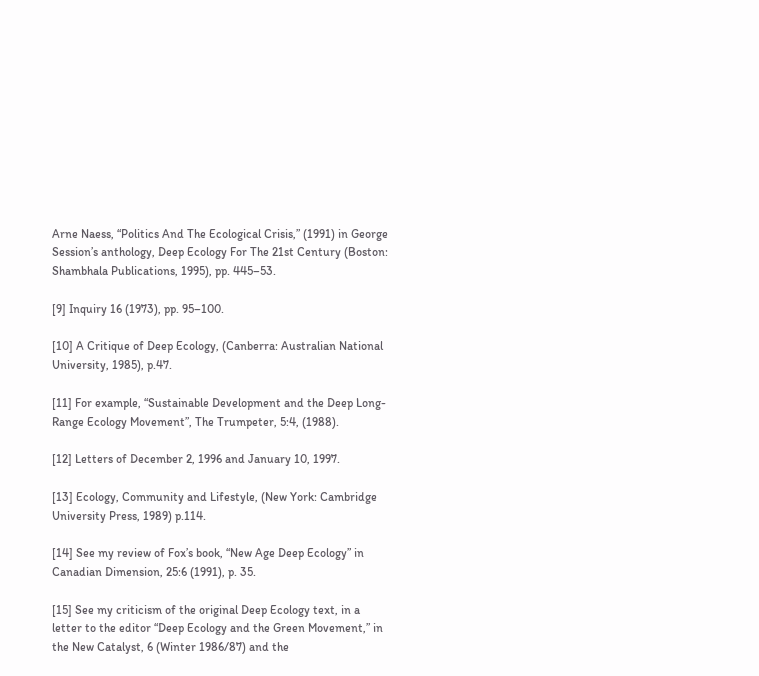Arne Naess, “Politics And The Ecological Crisis,” (1991) in George Session’s anthology, Deep Ecology For The 21st Century (Boston: Shambhala Publications, 1995), pp. 445–53.

[9] Inquiry 16 (1973), pp. 95–100.

[10] A Critique of Deep Ecology, (Canberra: Australian National University, 1985), p.47.

[11] For example, “Sustainable Development and the Deep Long-Range Ecology Movement”, The Trumpeter, 5:4, (1988).

[12] Letters of December 2, 1996 and January 10, 1997.

[13] Ecology, Community and Lifestyle, (New York: Cambridge University Press, 1989) p.114.

[14] See my review of Fox’s book, “New Age Deep Ecology” in Canadian Dimension, 25:6 (1991), p. 35.

[15] See my criticism of the original Deep Ecology text, in a letter to the editor “Deep Ecology and the Green Movement,” in the New Catalyst, 6 (Winter 1986/87) and the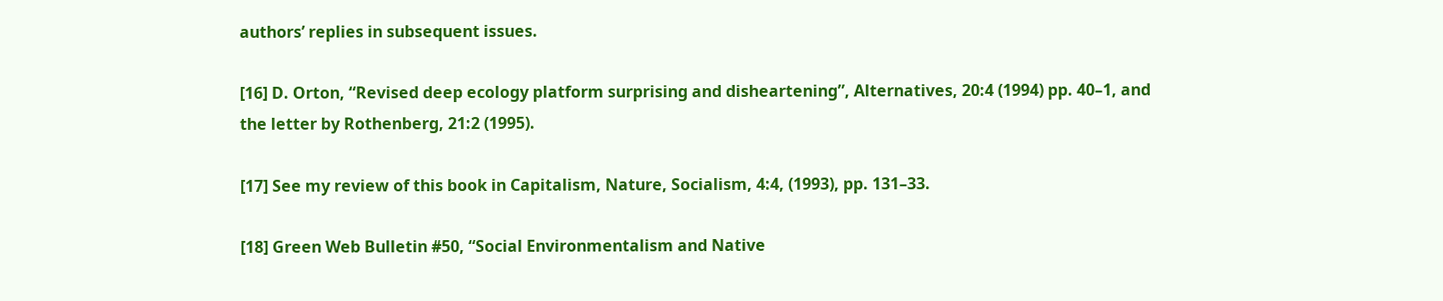authors’ replies in subsequent issues.

[16] D. Orton, “Revised deep ecology platform surprising and disheartening”, Alternatives, 20:4 (1994) pp. 40–1, and the letter by Rothenberg, 21:2 (1995).

[17] See my review of this book in Capitalism, Nature, Socialism, 4:4, (1993), pp. 131–33.

[18] Green Web Bulletin #50, “Social Environmentalism and Native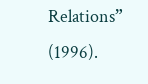Relations” (1996).